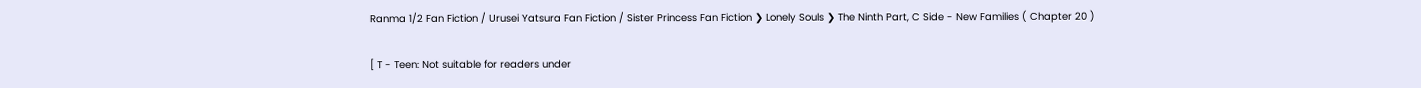Ranma 1/2 Fan Fiction / Urusei Yatsura Fan Fiction / Sister Princess Fan Fiction ❯ Lonely Souls ❯ The Ninth Part, C Side - New Families ( Chapter 20 )

[ T - Teen: Not suitable for readers under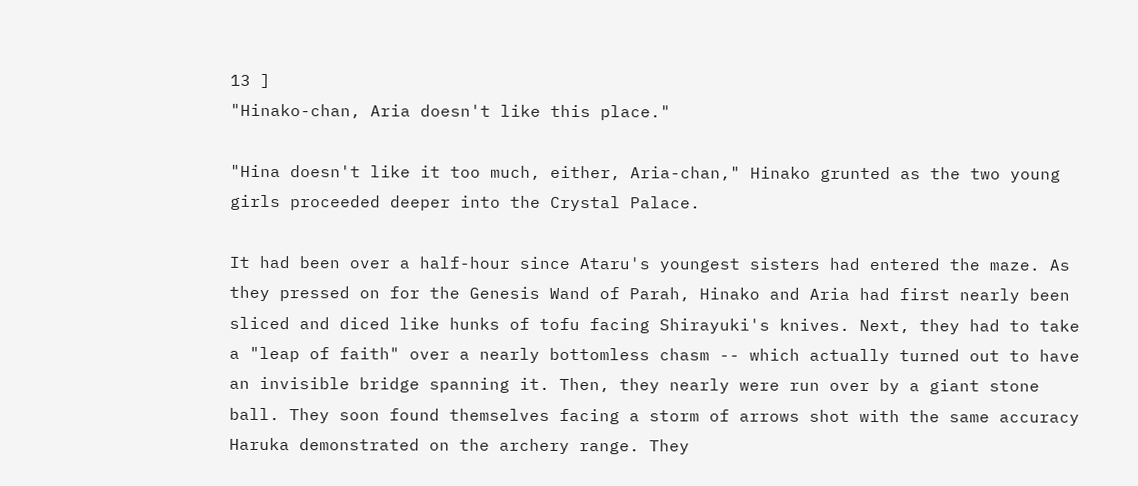13 ]
"Hinako-chan, Aria doesn't like this place."

"Hina doesn't like it too much, either, Aria-chan," Hinako grunted as the two young girls proceeded deeper into the Crystal Palace.

It had been over a half-hour since Ataru's youngest sisters had entered the maze. As they pressed on for the Genesis Wand of Parah, Hinako and Aria had first nearly been sliced and diced like hunks of tofu facing Shirayuki's knives. Next, they had to take a "leap of faith" over a nearly bottomless chasm -- which actually turned out to have an invisible bridge spanning it. Then, they nearly were run over by a giant stone ball. They soon found themselves facing a storm of arrows shot with the same accuracy Haruka demonstrated on the archery range. They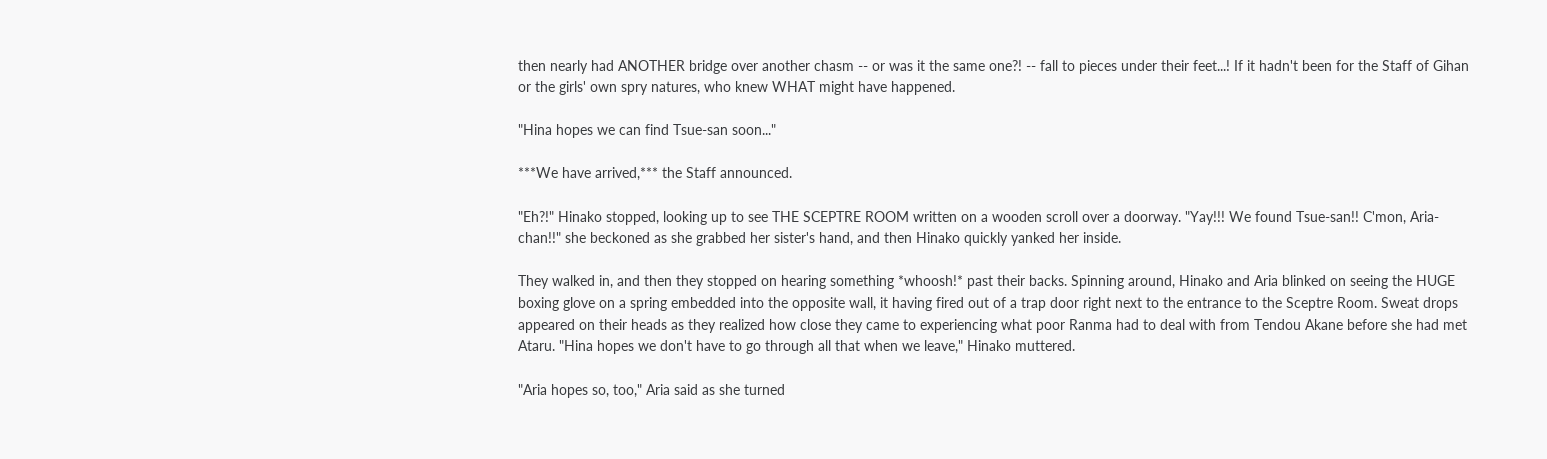then nearly had ANOTHER bridge over another chasm -- or was it the same one?! -- fall to pieces under their feet...! If it hadn't been for the Staff of Gihan or the girls' own spry natures, who knew WHAT might have happened.

"Hina hopes we can find Tsue-san soon..."

***We have arrived,*** the Staff announced.

"Eh?!" Hinako stopped, looking up to see THE SCEPTRE ROOM written on a wooden scroll over a doorway. "Yay!!! We found Tsue-san!! C'mon, Aria-chan!!" she beckoned as she grabbed her sister's hand, and then Hinako quickly yanked her inside.

They walked in, and then they stopped on hearing something *whoosh!* past their backs. Spinning around, Hinako and Aria blinked on seeing the HUGE boxing glove on a spring embedded into the opposite wall, it having fired out of a trap door right next to the entrance to the Sceptre Room. Sweat drops appeared on their heads as they realized how close they came to experiencing what poor Ranma had to deal with from Tendou Akane before she had met Ataru. "Hina hopes we don't have to go through all that when we leave," Hinako muttered.

"Aria hopes so, too," Aria said as she turned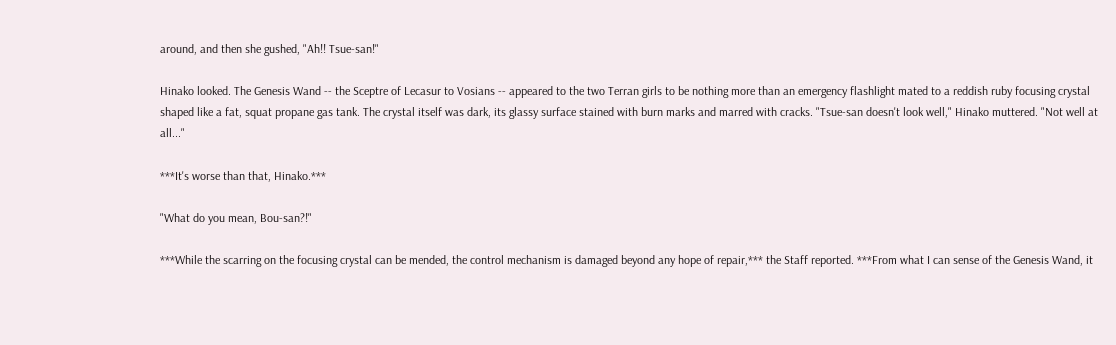around, and then she gushed, "Ah!! Tsue-san!"

Hinako looked. The Genesis Wand -- the Sceptre of Lecasur to Vosians -- appeared to the two Terran girls to be nothing more than an emergency flashlight mated to a reddish ruby focusing crystal shaped like a fat, squat propane gas tank. The crystal itself was dark, its glassy surface stained with burn marks and marred with cracks. "Tsue-san doesn't look well," Hinako muttered. "Not well at all..."

***It's worse than that, Hinako.***

"What do you mean, Bou-san?!"

***While the scarring on the focusing crystal can be mended, the control mechanism is damaged beyond any hope of repair,*** the Staff reported. ***From what I can sense of the Genesis Wand, it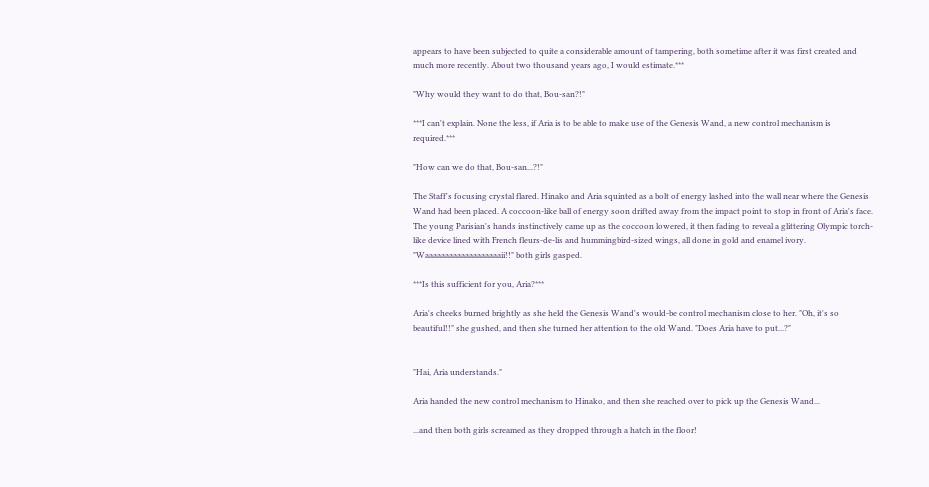appears to have been subjected to quite a considerable amount of tampering, both sometime after it was first created and much more recently. About two thousand years ago, I would estimate.***

"Why would they want to do that, Bou-san?!"

***I can't explain. None the less, if Aria is to be able to make use of the Genesis Wand, a new control mechanism is required.***

"How can we do that, Bou-san...?!"

The Staff's focusing crystal flared. Hinako and Aria squinted as a bolt of energy lashed into the wall near where the Genesis Wand had been placed. A coccoon-like ball of energy soon drifted away from the impact point to stop in front of Aria's face. The young Parisian's hands instinctively came up as the coccoon lowered, it then fading to reveal a glittering Olympic torch-like device lined with French fleurs-de-lis and hummingbird-sized wings, all done in gold and enamel ivory. "Waaaaaaaaaaaaaaaaaaaii!!" both girls gasped.

***Is this sufficient for you, Aria?***

Aria's cheeks burned brightly as she held the Genesis Wand's would-be control mechanism close to her. "Oh, it's so beautiful!!" she gushed, and then she turned her attention to the old Wand. "Does Aria have to put...?"


"Hai, Aria understands."

Aria handed the new control mechanism to Hinako, and then she reached over to pick up the Genesis Wand...

...and then both girls screamed as they dropped through a hatch in the floor!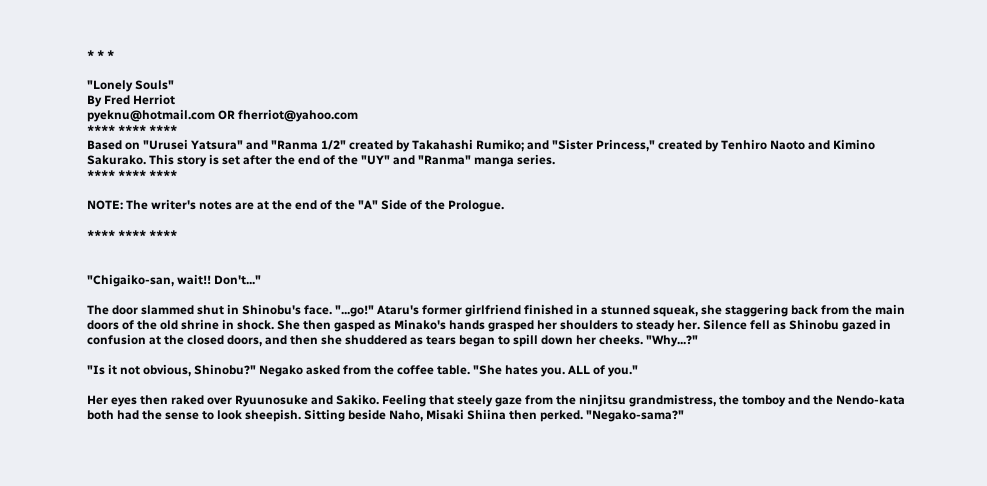* * *

"Lonely Souls"
By Fred Herriot
pyeknu@hotmail.com OR fherriot@yahoo.com
**** **** ****
Based on "Urusei Yatsura" and "Ranma 1/2" created by Takahashi Rumiko; and "Sister Princess," created by Tenhiro Naoto and Kimino Sakurako. This story is set after the end of the "UY" and "Ranma" manga series.
**** **** ****

NOTE: The writer's notes are at the end of the "A" Side of the Prologue.

**** **** ****


"Chigaiko-san, wait!! Don't..."

The door slammed shut in Shinobu's face. "...go!" Ataru's former girlfriend finished in a stunned squeak, she staggering back from the main doors of the old shrine in shock. She then gasped as Minako's hands grasped her shoulders to steady her. Silence fell as Shinobu gazed in confusion at the closed doors, and then she shuddered as tears began to spill down her cheeks. "Why...?"

"Is it not obvious, Shinobu?" Negako asked from the coffee table. "She hates you. ALL of you."

Her eyes then raked over Ryuunosuke and Sakiko. Feeling that steely gaze from the ninjitsu grandmistress, the tomboy and the Nendo-kata both had the sense to look sheepish. Sitting beside Naho, Misaki Shiina then perked. "Negako-sama?"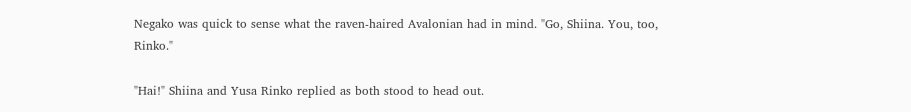Negako was quick to sense what the raven-haired Avalonian had in mind. "Go, Shiina. You, too, Rinko."

"Hai!" Shiina and Yusa Rinko replied as both stood to head out.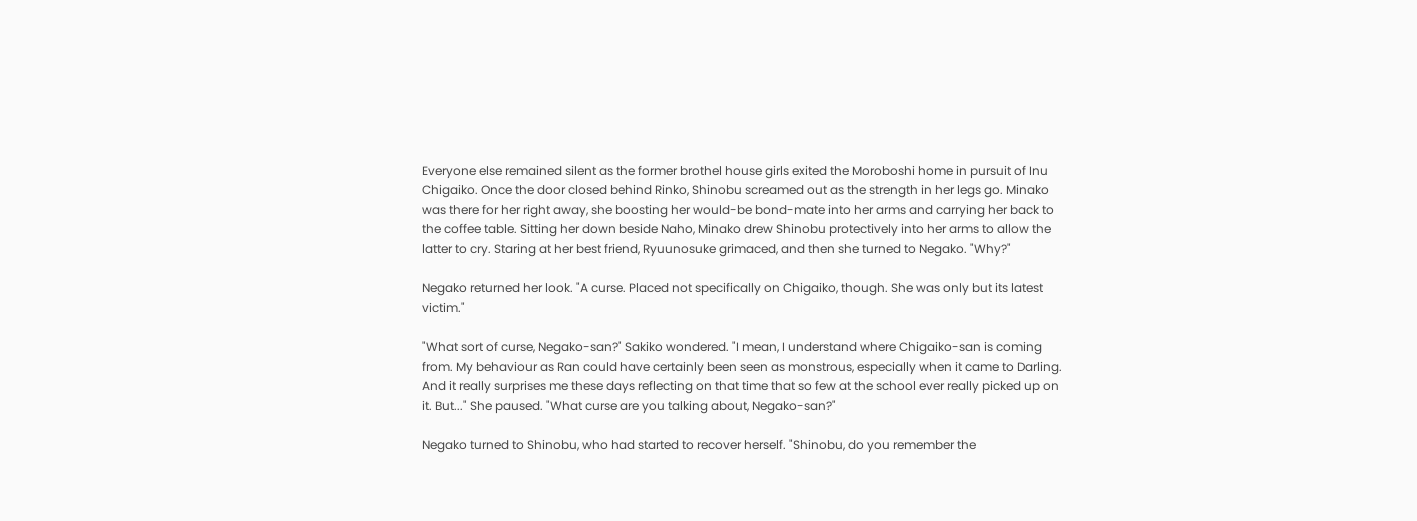Everyone else remained silent as the former brothel house girls exited the Moroboshi home in pursuit of Inu Chigaiko. Once the door closed behind Rinko, Shinobu screamed out as the strength in her legs go. Minako was there for her right away, she boosting her would-be bond-mate into her arms and carrying her back to the coffee table. Sitting her down beside Naho, Minako drew Shinobu protectively into her arms to allow the latter to cry. Staring at her best friend, Ryuunosuke grimaced, and then she turned to Negako. "Why?"

Negako returned her look. "A curse. Placed not specifically on Chigaiko, though. She was only but its latest victim."

"What sort of curse, Negako-san?" Sakiko wondered. "I mean, I understand where Chigaiko-san is coming from. My behaviour as Ran could have certainly been seen as monstrous, especially when it came to Darling. And it really surprises me these days reflecting on that time that so few at the school ever really picked up on it. But..." She paused. "What curse are you talking about, Negako-san?"

Negako turned to Shinobu, who had started to recover herself. "Shinobu, do you remember the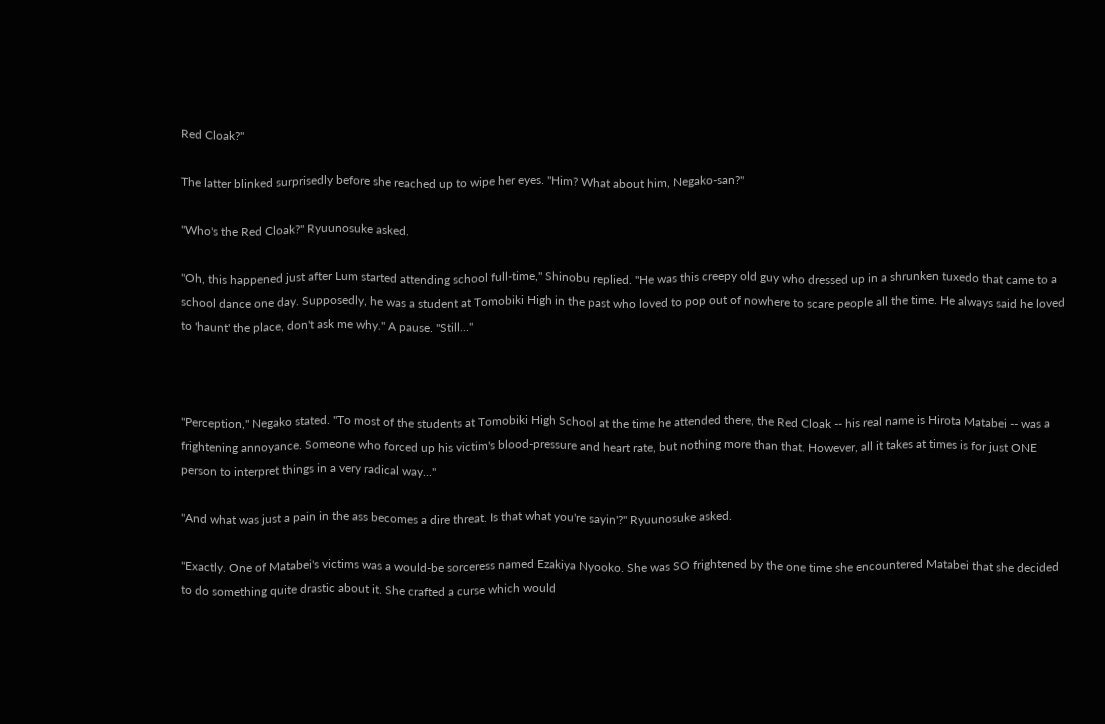Red Cloak?"

The latter blinked surprisedly before she reached up to wipe her eyes. "Him? What about him, Negako-san?"

"Who's the Red Cloak?" Ryuunosuke asked.

"Oh, this happened just after Lum started attending school full-time," Shinobu replied. "He was this creepy old guy who dressed up in a shrunken tuxedo that came to a school dance one day. Supposedly, he was a student at Tomobiki High in the past who loved to pop out of nowhere to scare people all the time. He always said he loved to 'haunt' the place, don't ask me why." A pause. "Still..."



"Perception," Negako stated. "To most of the students at Tomobiki High School at the time he attended there, the Red Cloak -- his real name is Hirota Matabei -- was a frightening annoyance. Someone who forced up his victim's blood-pressure and heart rate, but nothing more than that. However, all it takes at times is for just ONE person to interpret things in a very radical way..."

"And what was just a pain in the ass becomes a dire threat. Is that what you're sayin'?" Ryuunosuke asked.

"Exactly. One of Matabei's victims was a would-be sorceress named Ezakiya Nyooko. She was SO frightened by the one time she encountered Matabei that she decided to do something quite drastic about it. She crafted a curse which would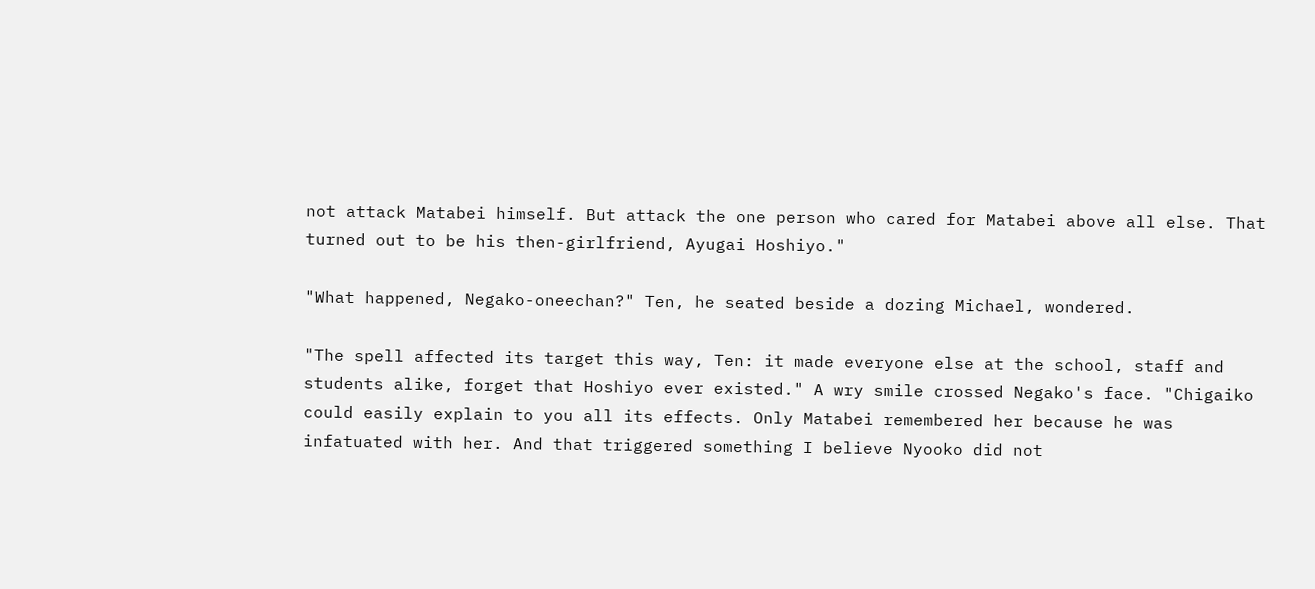not attack Matabei himself. But attack the one person who cared for Matabei above all else. That turned out to be his then-girlfriend, Ayugai Hoshiyo."

"What happened, Negako-oneechan?" Ten, he seated beside a dozing Michael, wondered.

"The spell affected its target this way, Ten: it made everyone else at the school, staff and students alike, forget that Hoshiyo ever existed." A wry smile crossed Negako's face. "Chigaiko could easily explain to you all its effects. Only Matabei remembered her because he was infatuated with her. And that triggered something I believe Nyooko did not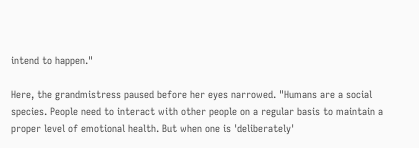intend to happen."

Here, the grandmistress paused before her eyes narrowed. "Humans are a social species. People need to interact with other people on a regular basis to maintain a proper level of emotional health. But when one is 'deliberately'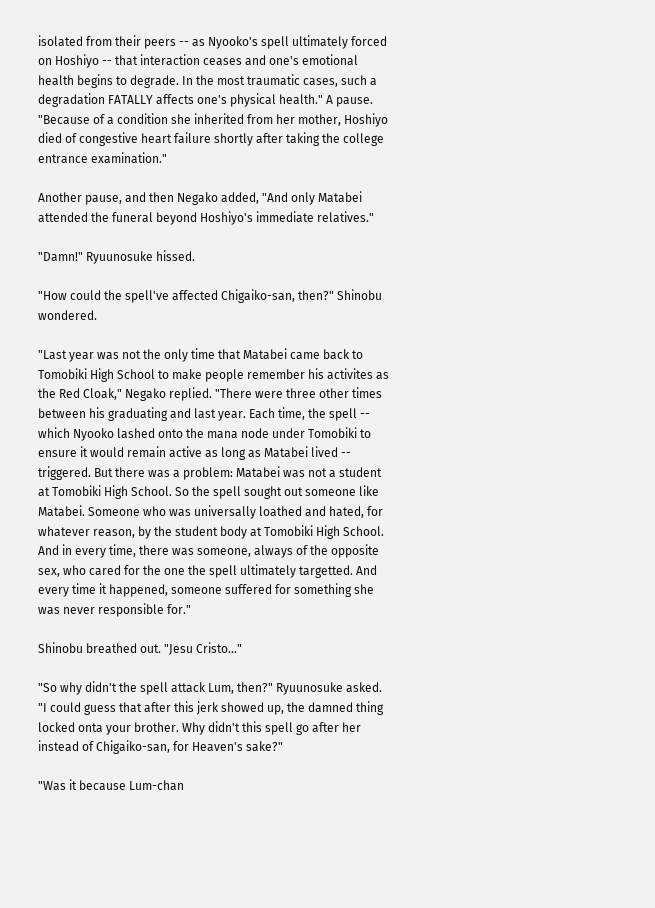isolated from their peers -- as Nyooko's spell ultimately forced on Hoshiyo -- that interaction ceases and one's emotional health begins to degrade. In the most traumatic cases, such a degradation FATALLY affects one's physical health." A pause. "Because of a condition she inherited from her mother, Hoshiyo died of congestive heart failure shortly after taking the college entrance examination."

Another pause, and then Negako added, "And only Matabei attended the funeral beyond Hoshiyo's immediate relatives."

"Damn!" Ryuunosuke hissed.

"How could the spell've affected Chigaiko-san, then?" Shinobu wondered.

"Last year was not the only time that Matabei came back to Tomobiki High School to make people remember his activites as the Red Cloak," Negako replied. "There were three other times between his graduating and last year. Each time, the spell -- which Nyooko lashed onto the mana node under Tomobiki to ensure it would remain active as long as Matabei lived -- triggered. But there was a problem: Matabei was not a student at Tomobiki High School. So the spell sought out someone like Matabei. Someone who was universally loathed and hated, for whatever reason, by the student body at Tomobiki High School. And in every time, there was someone, always of the opposite sex, who cared for the one the spell ultimately targetted. And every time it happened, someone suffered for something she was never responsible for."

Shinobu breathed out. "Jesu Cristo..."

"So why didn't the spell attack Lum, then?" Ryuunosuke asked. "I could guess that after this jerk showed up, the damned thing locked onta your brother. Why didn't this spell go after her instead of Chigaiko-san, for Heaven's sake?"

"Was it because Lum-chan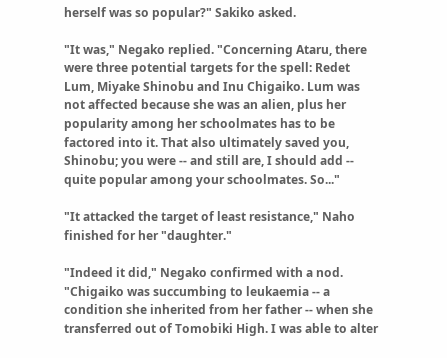herself was so popular?" Sakiko asked.

"It was," Negako replied. "Concerning Ataru, there were three potential targets for the spell: Redet Lum, Miyake Shinobu and Inu Chigaiko. Lum was not affected because she was an alien, plus her popularity among her schoolmates has to be factored into it. That also ultimately saved you, Shinobu; you were -- and still are, I should add -- quite popular among your schoolmates. So..."

"It attacked the target of least resistance," Naho finished for her "daughter."

"Indeed it did," Negako confirmed with a nod. "Chigaiko was succumbing to leukaemia -- a condition she inherited from her father -- when she transferred out of Tomobiki High. I was able to alter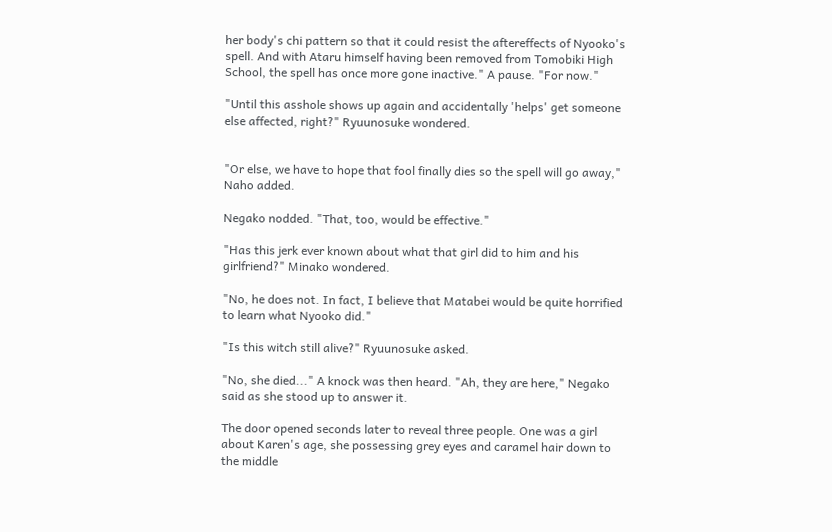her body's chi pattern so that it could resist the aftereffects of Nyooko's spell. And with Ataru himself having been removed from Tomobiki High School, the spell has once more gone inactive." A pause. "For now."

"Until this asshole shows up again and accidentally 'helps' get someone else affected, right?" Ryuunosuke wondered.


"Or else, we have to hope that fool finally dies so the spell will go away," Naho added.

Negako nodded. "That, too, would be effective."

"Has this jerk ever known about what that girl did to him and his girlfriend?" Minako wondered.

"No, he does not. In fact, I believe that Matabei would be quite horrified to learn what Nyooko did."

"Is this witch still alive?" Ryuunosuke asked.

"No, she died..." A knock was then heard. "Ah, they are here," Negako said as she stood up to answer it.

The door opened seconds later to reveal three people. One was a girl about Karen's age, she possessing grey eyes and caramel hair down to the middle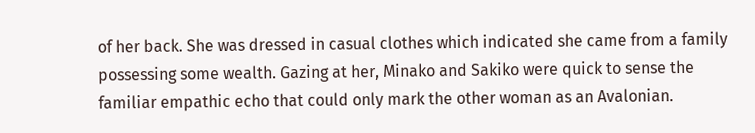of her back. She was dressed in casual clothes which indicated she came from a family possessing some wealth. Gazing at her, Minako and Sakiko were quick to sense the familiar empathic echo that could only mark the other woman as an Avalonian.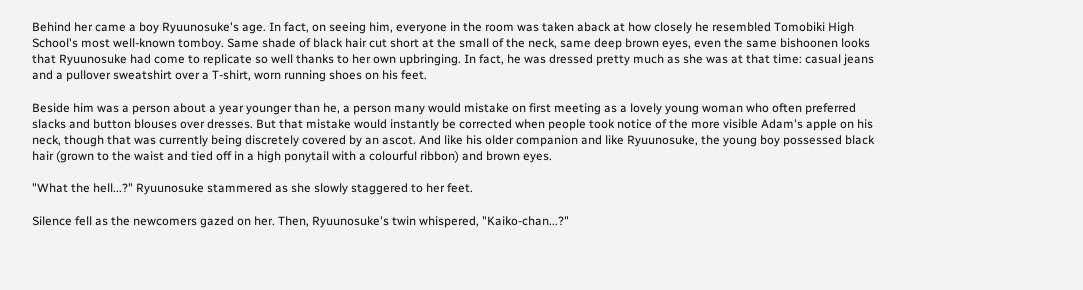Behind her came a boy Ryuunosuke's age. In fact, on seeing him, everyone in the room was taken aback at how closely he resembled Tomobiki High School's most well-known tomboy. Same shade of black hair cut short at the small of the neck, same deep brown eyes, even the same bishoonen looks that Ryuunosuke had come to replicate so well thanks to her own upbringing. In fact, he was dressed pretty much as she was at that time: casual jeans and a pullover sweatshirt over a T-shirt, worn running shoes on his feet.

Beside him was a person about a year younger than he, a person many would mistake on first meeting as a lovely young woman who often preferred slacks and button blouses over dresses. But that mistake would instantly be corrected when people took notice of the more visible Adam's apple on his neck, though that was currently being discretely covered by an ascot. And like his older companion and like Ryuunosuke, the young boy possessed black hair (grown to the waist and tied off in a high ponytail with a colourful ribbon) and brown eyes.

"What the hell...?" Ryuunosuke stammered as she slowly staggered to her feet.

Silence fell as the newcomers gazed on her. Then, Ryuunosuke's twin whispered, "Kaiko-chan...?"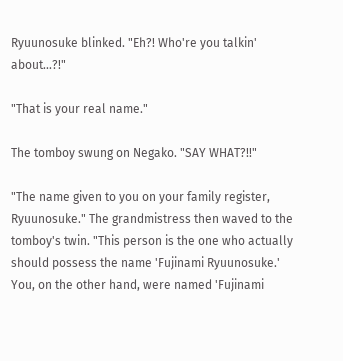Ryuunosuke blinked. "Eh?! Who're you talkin' about...?!"

"That is your real name."

The tomboy swung on Negako. "SAY WHAT?!!"

"The name given to you on your family register, Ryuunosuke." The grandmistress then waved to the tomboy's twin. "This person is the one who actually should possess the name 'Fujinami Ryuunosuke.' You, on the other hand, were named 'Fujinami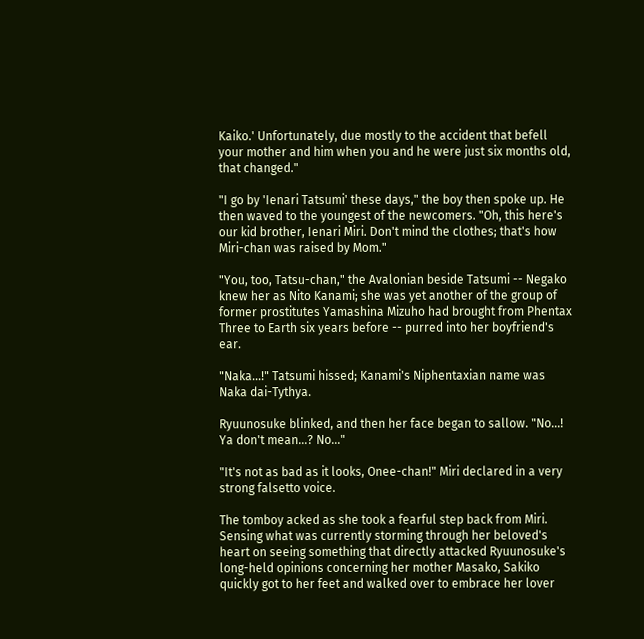Kaiko.' Unfortunately, due mostly to the accident that befell your mother and him when you and he were just six months old, that changed."

"I go by 'Ienari Tatsumi' these days," the boy then spoke up. He then waved to the youngest of the newcomers. "Oh, this here's our kid brother, Ienari Miri. Don't mind the clothes; that's how Miri-chan was raised by Mom."

"You, too, Tatsu-chan," the Avalonian beside Tatsumi -- Negako knew her as Nito Kanami; she was yet another of the group of former prostitutes Yamashina Mizuho had brought from Phentax Three to Earth six years before -- purred into her boyfriend's ear.

"Naka...!" Tatsumi hissed; Kanami's Niphentaxian name was Naka dai-Tythya.

Ryuunosuke blinked, and then her face began to sallow. "No...! Ya don't mean...? No..."

"It's not as bad as it looks, Onee-chan!" Miri declared in a very strong falsetto voice.

The tomboy acked as she took a fearful step back from Miri. Sensing what was currently storming through her beloved's heart on seeing something that directly attacked Ryuunosuke's long-held opinions concerning her mother Masako, Sakiko quickly got to her feet and walked over to embrace her lover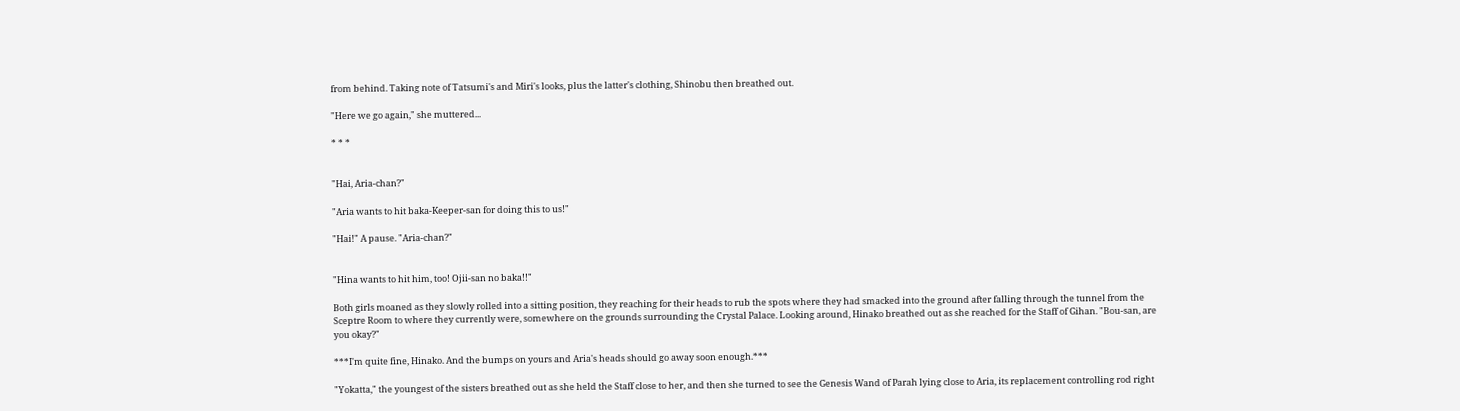from behind. Taking note of Tatsumi's and Miri's looks, plus the latter's clothing, Shinobu then breathed out.

"Here we go again," she muttered...

* * *


"Hai, Aria-chan?"

"Aria wants to hit baka-Keeper-san for doing this to us!"

"Hai!" A pause. "Aria-chan?"


"Hina wants to hit him, too! Ojii-san no baka!!"

Both girls moaned as they slowly rolled into a sitting position, they reaching for their heads to rub the spots where they had smacked into the ground after falling through the tunnel from the Sceptre Room to where they currently were, somewhere on the grounds surrounding the Crystal Palace. Looking around, Hinako breathed out as she reached for the Staff of Gihan. "Bou-san, are you okay?"

***I'm quite fine, Hinako. And the bumps on yours and Aria's heads should go away soon enough.***

"Yokatta," the youngest of the sisters breathed out as she held the Staff close to her, and then she turned to see the Genesis Wand of Parah lying close to Aria, its replacement controlling rod right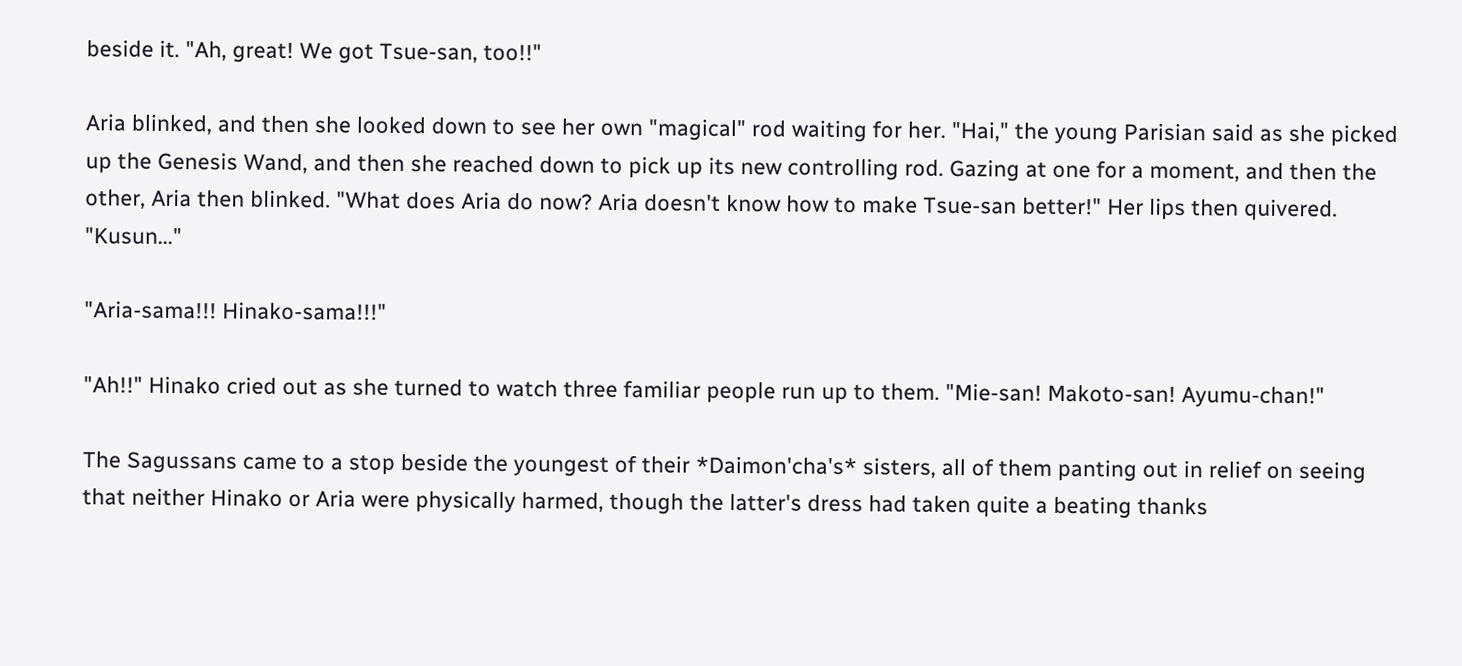beside it. "Ah, great! We got Tsue-san, too!!"

Aria blinked, and then she looked down to see her own "magical" rod waiting for her. "Hai," the young Parisian said as she picked up the Genesis Wand, and then she reached down to pick up its new controlling rod. Gazing at one for a moment, and then the other, Aria then blinked. "What does Aria do now? Aria doesn't know how to make Tsue-san better!" Her lips then quivered. "Kusun..."

"Aria-sama!!! Hinako-sama!!!"

"Ah!!" Hinako cried out as she turned to watch three familiar people run up to them. "Mie-san! Makoto-san! Ayumu-chan!"

The Sagussans came to a stop beside the youngest of their *Daimon'cha's* sisters, all of them panting out in relief on seeing that neither Hinako or Aria were physically harmed, though the latter's dress had taken quite a beating thanks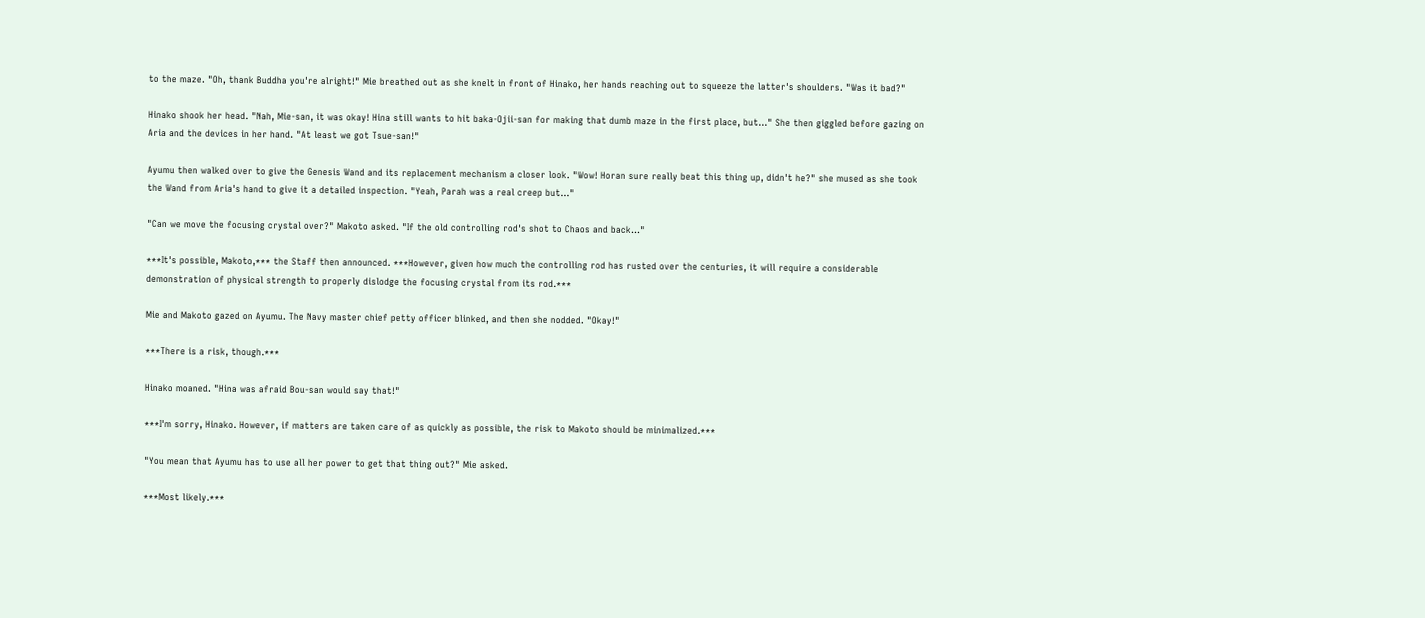to the maze. "Oh, thank Buddha you're alright!" Mie breathed out as she knelt in front of Hinako, her hands reaching out to squeeze the latter's shoulders. "Was it bad?"

Hinako shook her head. "Nah, Mie-san, it was okay! Hina still wants to hit baka-Ojii-san for making that dumb maze in the first place, but..." She then giggled before gazing on Aria and the devices in her hand. "At least we got Tsue-san!"

Ayumu then walked over to give the Genesis Wand and its replacement mechanism a closer look. "Wow! Horan sure really beat this thing up, didn't he?" she mused as she took the Wand from Aria's hand to give it a detailed inspection. "Yeah, Parah was a real creep but..."

"Can we move the focusing crystal over?" Makoto asked. "If the old controlling rod's shot to Chaos and back..."

***It's possible, Makoto,*** the Staff then announced. ***However, given how much the controlling rod has rusted over the centuries, it will require a considerable demonstration of physical strength to properly dislodge the focusing crystal from its rod.***

Mie and Makoto gazed on Ayumu. The Navy master chief petty officer blinked, and then she nodded. "Okay!"

***There is a risk, though.***

Hinako moaned. "Hina was afraid Bou-san would say that!"

***I'm sorry, Hinako. However, if matters are taken care of as quickly as possible, the risk to Makoto should be minimalized.***

"You mean that Ayumu has to use all her power to get that thing out?" Mie asked.

***Most likely.***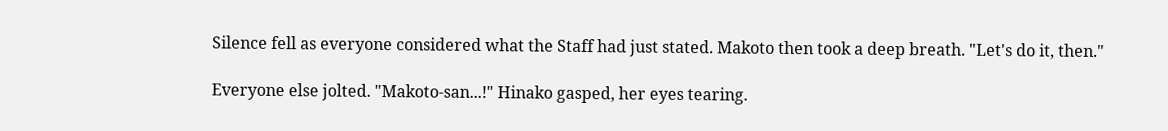Silence fell as everyone considered what the Staff had just stated. Makoto then took a deep breath. "Let's do it, then."

Everyone else jolted. "Makoto-san...!" Hinako gasped, her eyes tearing.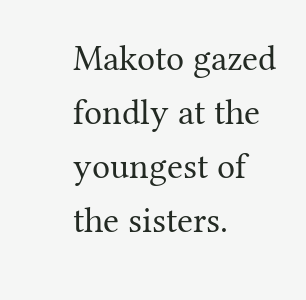Makoto gazed fondly at the youngest of the sisters.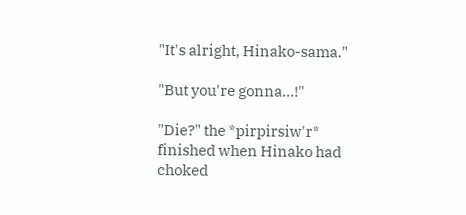"It's alright, Hinako-sama."

"But you're gonna...!"

"Die?" the *pirpirsiw'r* finished when Hinako had choked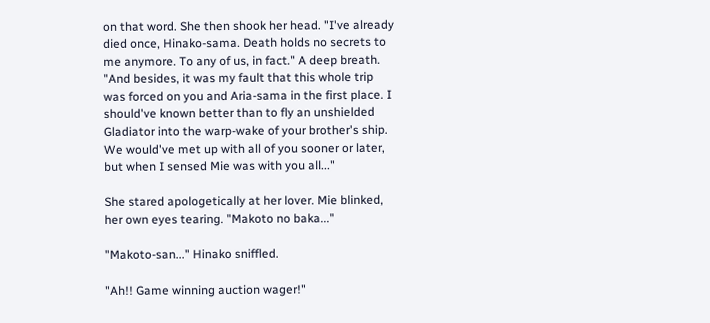on that word. She then shook her head. "I've already died once, Hinako-sama. Death holds no secrets to me anymore. To any of us, in fact." A deep breath. "And besides, it was my fault that this whole trip was forced on you and Aria-sama in the first place. I should've known better than to fly an unshielded Gladiator into the warp-wake of your brother's ship. We would've met up with all of you sooner or later, but when I sensed Mie was with you all..."

She stared apologetically at her lover. Mie blinked, her own eyes tearing. "Makoto no baka..."

"Makoto-san..." Hinako sniffled.

"Ah!! Game winning auction wager!"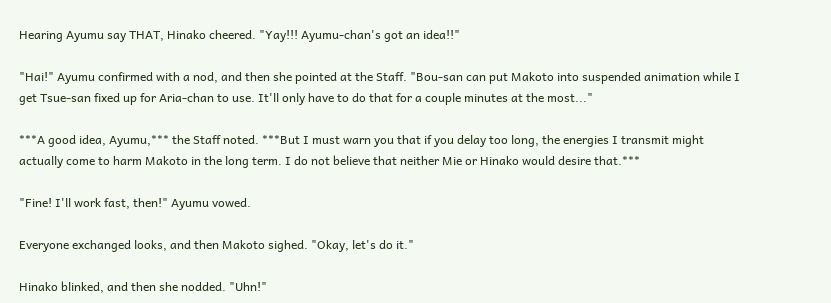Hearing Ayumu say THAT, Hinako cheered. "Yay!!! Ayumu-chan's got an idea!!"

"Hai!" Ayumu confirmed with a nod, and then she pointed at the Staff. "Bou-san can put Makoto into suspended animation while I get Tsue-san fixed up for Aria-chan to use. It'll only have to do that for a couple minutes at the most..."

***A good idea, Ayumu,*** the Staff noted. ***But I must warn you that if you delay too long, the energies I transmit might actually come to harm Makoto in the long term. I do not believe that neither Mie or Hinako would desire that.***

"Fine! I'll work fast, then!" Ayumu vowed.

Everyone exchanged looks, and then Makoto sighed. "Okay, let's do it."

Hinako blinked, and then she nodded. "Uhn!"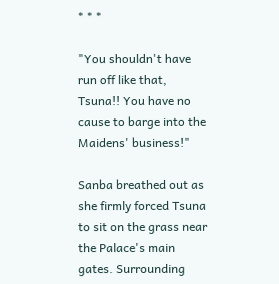* * *

"You shouldn't have run off like that, Tsuna!! You have no cause to barge into the Maidens' business!"

Sanba breathed out as she firmly forced Tsuna to sit on the grass near the Palace's main gates. Surrounding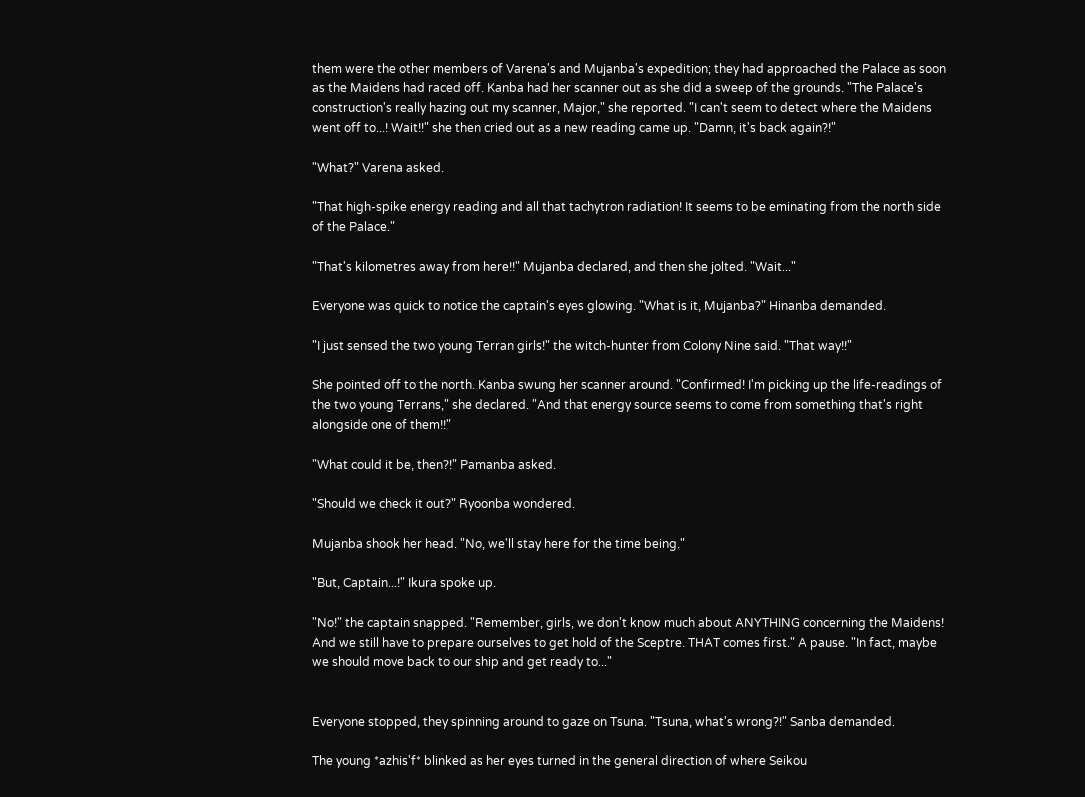them were the other members of Varena's and Mujanba's expedition; they had approached the Palace as soon as the Maidens had raced off. Kanba had her scanner out as she did a sweep of the grounds. "The Palace's construction's really hazing out my scanner, Major," she reported. "I can't seem to detect where the Maidens went off to...! Wait!!" she then cried out as a new reading came up. "Damn, it's back again?!"

"What?" Varena asked.

"That high-spike energy reading and all that tachytron radiation! It seems to be eminating from the north side of the Palace."

"That's kilometres away from here!!" Mujanba declared, and then she jolted. "Wait..."

Everyone was quick to notice the captain's eyes glowing. "What is it, Mujanba?" Hinanba demanded.

"I just sensed the two young Terran girls!" the witch-hunter from Colony Nine said. "That way!!"

She pointed off to the north. Kanba swung her scanner around. "Confirmed! I'm picking up the life-readings of the two young Terrans," she declared. "And that energy source seems to come from something that's right alongside one of them!!"

"What could it be, then?!" Pamanba asked.

"Should we check it out?" Ryoonba wondered.

Mujanba shook her head. "No, we'll stay here for the time being."

"But, Captain...!" Ikura spoke up.

"No!" the captain snapped. "Remember, girls, we don't know much about ANYTHING concerning the Maidens! And we still have to prepare ourselves to get hold of the Sceptre. THAT comes first." A pause. "In fact, maybe we should move back to our ship and get ready to..."


Everyone stopped, they spinning around to gaze on Tsuna. "Tsuna, what's wrong?!" Sanba demanded.

The young *azhis'f* blinked as her eyes turned in the general direction of where Seikou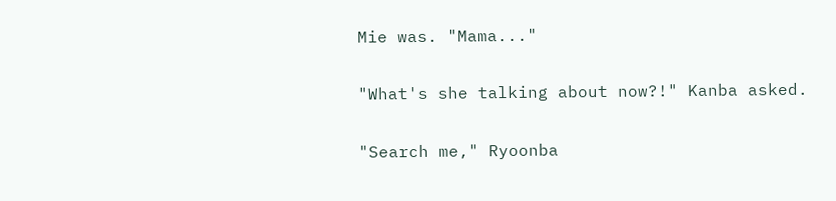Mie was. "Mama..."

"What's she talking about now?!" Kanba asked.

"Search me," Ryoonba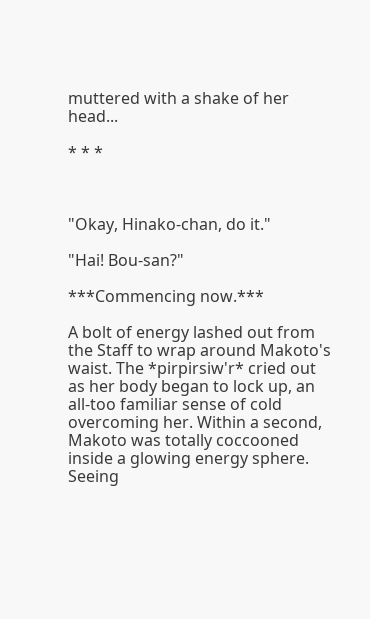muttered with a shake of her head...

* * *



"Okay, Hinako-chan, do it."

"Hai! Bou-san?"

***Commencing now.***

A bolt of energy lashed out from the Staff to wrap around Makoto's waist. The *pirpirsiw'r* cried out as her body began to lock up, an all-too familiar sense of cold overcoming her. Within a second, Makoto was totally coccooned inside a glowing energy sphere. Seeing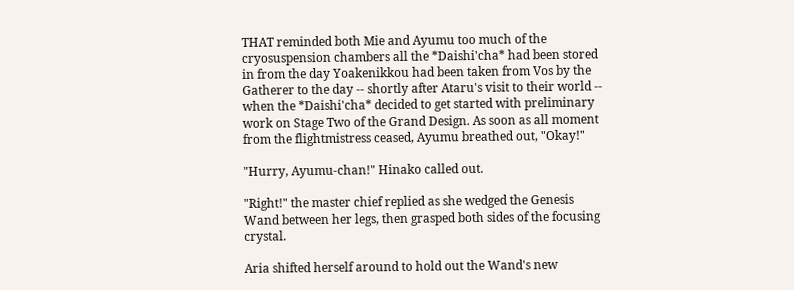THAT reminded both Mie and Ayumu too much of the cryosuspension chambers all the *Daishi'cha* had been stored in from the day Yoakenikkou had been taken from Vos by the Gatherer to the day -- shortly after Ataru's visit to their world -- when the *Daishi'cha* decided to get started with preliminary work on Stage Two of the Grand Design. As soon as all moment from the flightmistress ceased, Ayumu breathed out, "Okay!"

"Hurry, Ayumu-chan!" Hinako called out.

"Right!" the master chief replied as she wedged the Genesis Wand between her legs, then grasped both sides of the focusing crystal.

Aria shifted herself around to hold out the Wand's new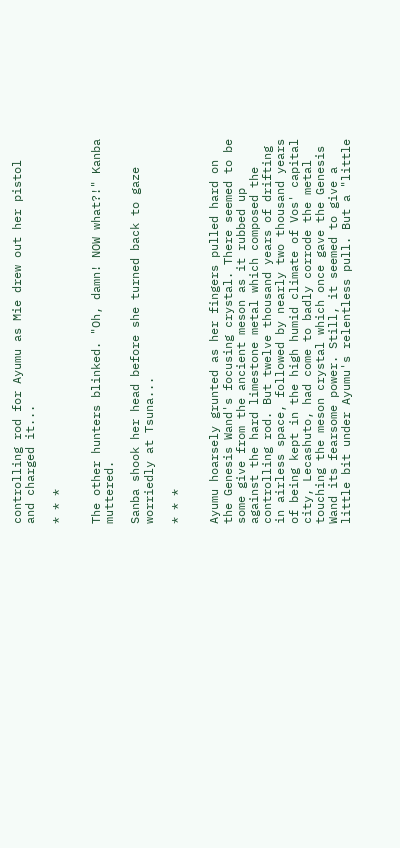controlling rod for Ayumu as Mie drew out her pistol and charged it...

* * *


The other hunters blinked. "Oh, damn! NOW what?!" Kanba muttered.

Sanba shook her head before she turned back to gaze worriedly at Tsuna...

* * *


Ayumu hoarsely grunted as her fingers pulled hard on the Genesis Wand's focusing crystal. There seemed to be some give from the ancient meson as it rubbed up against the hard limestone metal which composed the controlling rod. But twelve thousand years of drifting in airless space, followed by nearly two thousand years of being kept in the high humid climate of Vos' capital city, Lecashuto, had come to badly corrode the metal touching the meson crystal which once gave the Genesis Wand its fearsome power. Still, it seemed to give a little bit under Ayumu's relentless pull. But a "little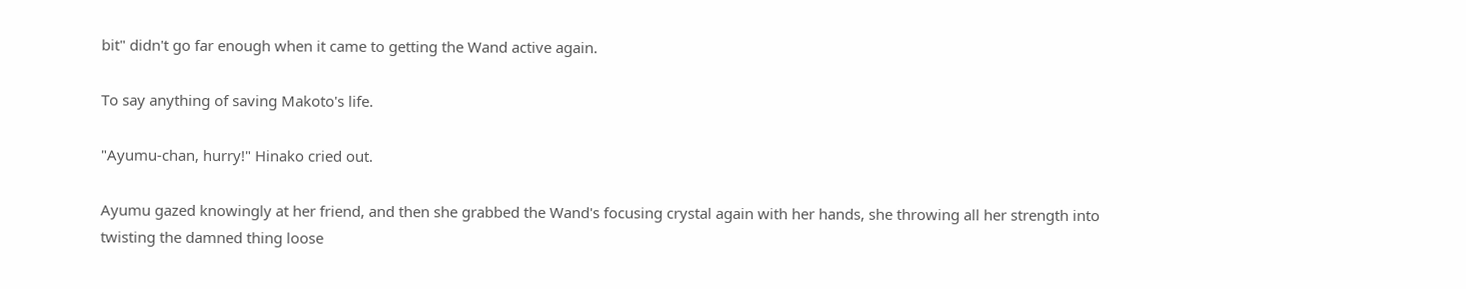bit" didn't go far enough when it came to getting the Wand active again.

To say anything of saving Makoto's life.

"Ayumu-chan, hurry!" Hinako cried out.

Ayumu gazed knowingly at her friend, and then she grabbed the Wand's focusing crystal again with her hands, she throwing all her strength into twisting the damned thing loose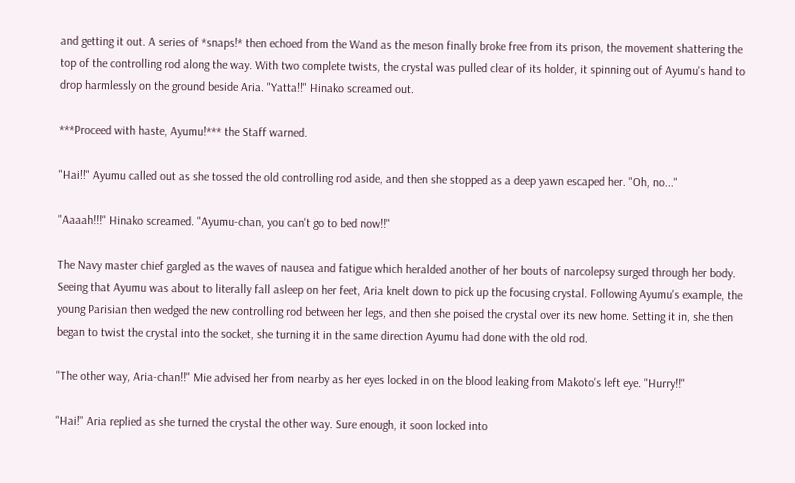and getting it out. A series of *snaps!* then echoed from the Wand as the meson finally broke free from its prison, the movement shattering the top of the controlling rod along the way. With two complete twists, the crystal was pulled clear of its holder, it spinning out of Ayumu's hand to drop harmlessly on the ground beside Aria. "Yatta!!" Hinako screamed out.

***Proceed with haste, Ayumu!*** the Staff warned.

"Hai!!" Ayumu called out as she tossed the old controlling rod aside, and then she stopped as a deep yawn escaped her. "Oh, no..."

"Aaaah!!!" Hinako screamed. "Ayumu-chan, you can't go to bed now!!"

The Navy master chief gargled as the waves of nausea and fatigue which heralded another of her bouts of narcolepsy surged through her body. Seeing that Ayumu was about to literally fall asleep on her feet, Aria knelt down to pick up the focusing crystal. Following Ayumu's example, the young Parisian then wedged the new controlling rod between her legs, and then she poised the crystal over its new home. Setting it in, she then began to twist the crystal into the socket, she turning it in the same direction Ayumu had done with the old rod.

"The other way, Aria-chan!!" Mie advised her from nearby as her eyes locked in on the blood leaking from Makoto's left eye. "Hurry!!"

"Hai!" Aria replied as she turned the crystal the other way. Sure enough, it soon locked into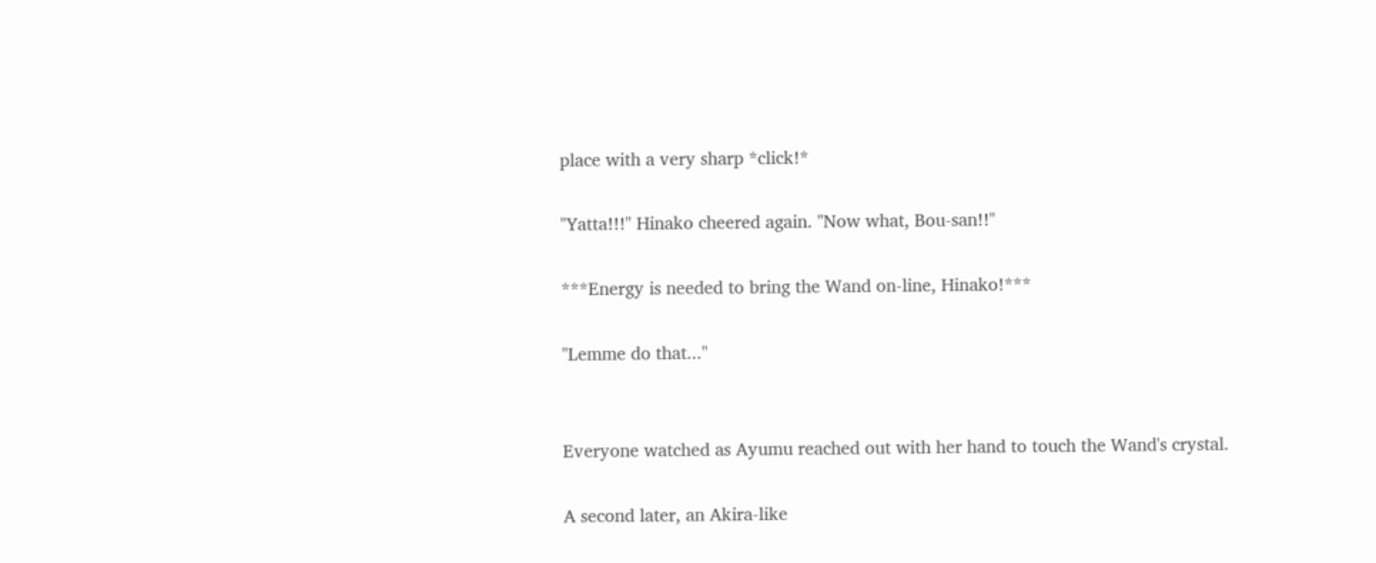place with a very sharp *click!*

"Yatta!!!" Hinako cheered again. "Now what, Bou-san!!"

***Energy is needed to bring the Wand on-line, Hinako!***

"Lemme do that..."


Everyone watched as Ayumu reached out with her hand to touch the Wand's crystal.

A second later, an Akira-like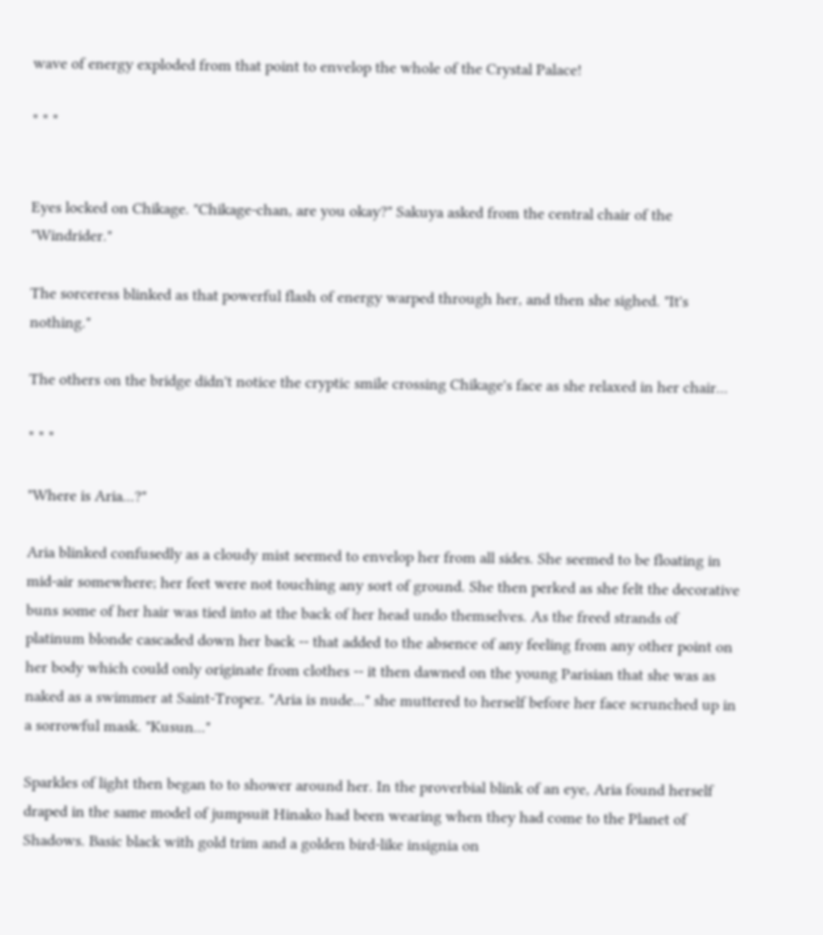wave of energy exploded from that point to envelop the whole of the Crystal Palace!

* * *


Eyes locked on Chikage. "Chikage-chan, are you okay?" Sakuya asked from the central chair of the "Windrider."

The sorceress blinked as that powerful flash of energy warped through her, and then she sighed. "It's nothing."

The others on the bridge didn't notice the cryptic smile crossing Chikage's face as she relaxed in her chair...

* * *

"Where is Aria...?"

Aria blinked confusedly as a cloudy mist seemed to envelop her from all sides. She seemed to be floating in mid-air somewhere; her feet were not touching any sort of ground. She then perked as she felt the decorative buns some of her hair was tied into at the back of her head undo themselves. As the freed strands of platinum blonde cascaded down her back -- that added to the absence of any feeling from any other point on her body which could only originate from clothes -- it then dawned on the young Parisian that she was as naked as a swimmer at Saint-Tropez. "Aria is nude..." she muttered to herself before her face scrunched up in a sorrowful mask. "Kusun..."

Sparkles of light then began to to shower around her. In the proverbial blink of an eye, Aria found herself draped in the same model of jumpsuit Hinako had been wearing when they had come to the Planet of Shadows. Basic black with gold trim and a golden bird-like insignia on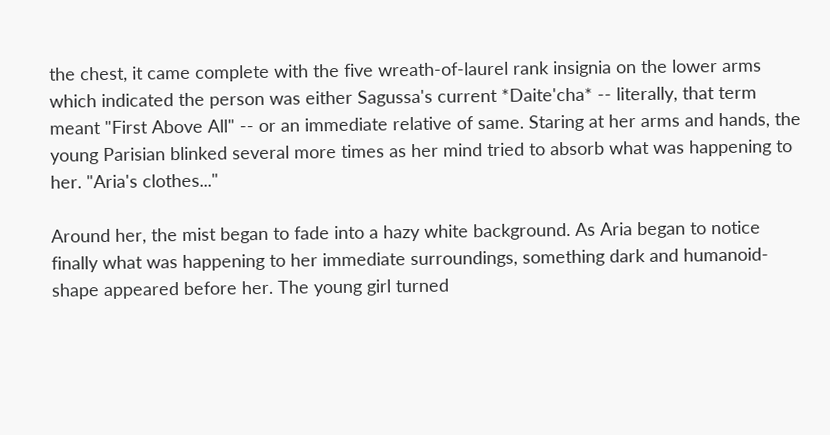the chest, it came complete with the five wreath-of-laurel rank insignia on the lower arms which indicated the person was either Sagussa's current *Daite'cha* -- literally, that term meant "First Above All" -- or an immediate relative of same. Staring at her arms and hands, the young Parisian blinked several more times as her mind tried to absorb what was happening to her. "Aria's clothes..."

Around her, the mist began to fade into a hazy white background. As Aria began to notice finally what was happening to her immediate surroundings, something dark and humanoid-shape appeared before her. The young girl turned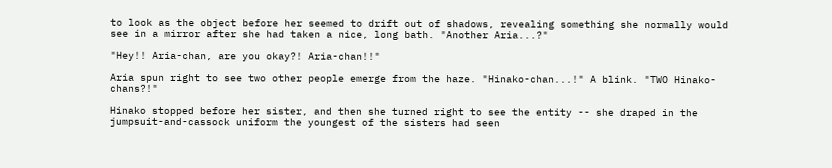to look as the object before her seemed to drift out of shadows, revealing something she normally would see in a mirror after she had taken a nice, long bath. "Another Aria...?"

"Hey!! Aria-chan, are you okay?! Aria-chan!!"

Aria spun right to see two other people emerge from the haze. "Hinako-chan...!" A blink. "TWO Hinako-chans?!"

Hinako stopped before her sister, and then she turned right to see the entity -- she draped in the jumpsuit-and-cassock uniform the youngest of the sisters had seen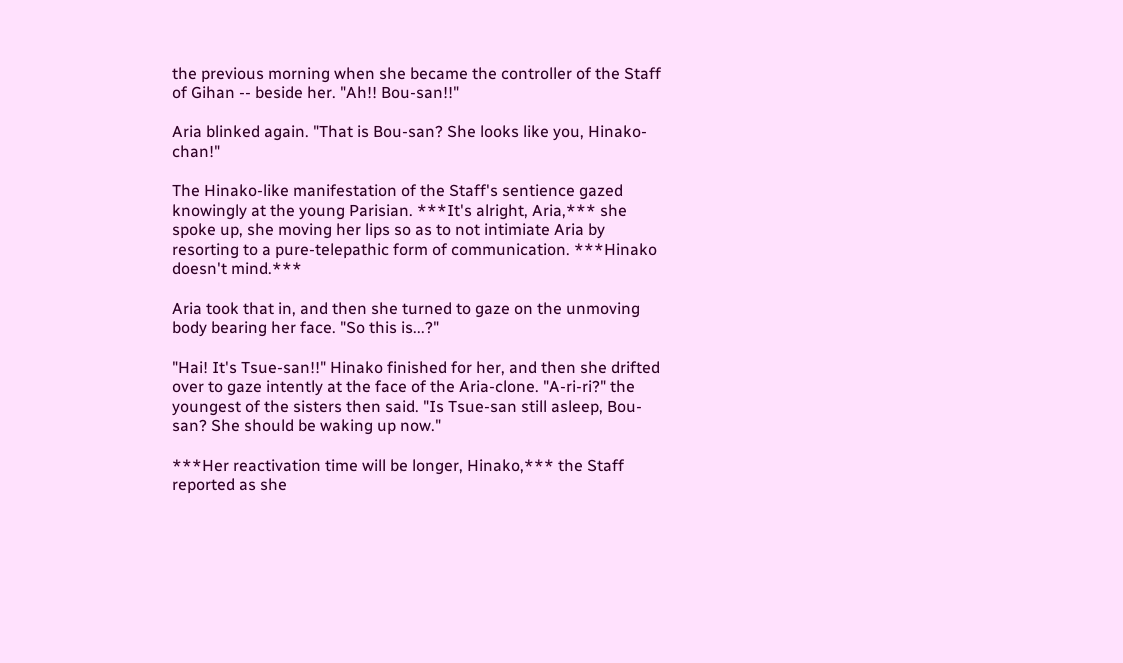the previous morning when she became the controller of the Staff of Gihan -- beside her. "Ah!! Bou-san!!"

Aria blinked again. "That is Bou-san? She looks like you, Hinako-chan!"

The Hinako-like manifestation of the Staff's sentience gazed knowingly at the young Parisian. ***It's alright, Aria,*** she spoke up, she moving her lips so as to not intimiate Aria by resorting to a pure-telepathic form of communication. ***Hinako doesn't mind.***

Aria took that in, and then she turned to gaze on the unmoving body bearing her face. "So this is...?"

"Hai! It's Tsue-san!!" Hinako finished for her, and then she drifted over to gaze intently at the face of the Aria-clone. "A-ri-ri?" the youngest of the sisters then said. "Is Tsue-san still asleep, Bou-san? She should be waking up now."

***Her reactivation time will be longer, Hinako,*** the Staff reported as she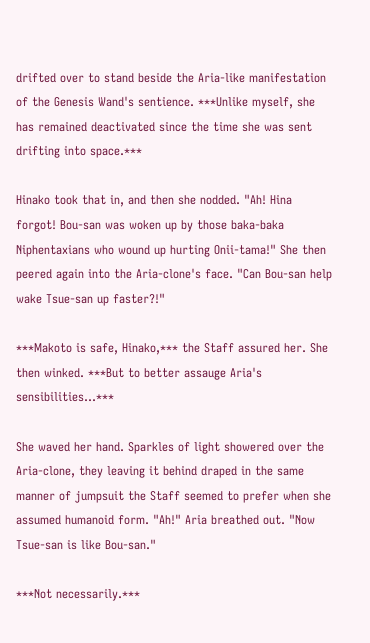drifted over to stand beside the Aria-like manifestation of the Genesis Wand's sentience. ***Unlike myself, she has remained deactivated since the time she was sent drifting into space.***

Hinako took that in, and then she nodded. "Ah! Hina forgot! Bou-san was woken up by those baka-baka Niphentaxians who wound up hurting Onii-tama!" She then peered again into the Aria-clone's face. "Can Bou-san help wake Tsue-san up faster?!"

***Makoto is safe, Hinako,*** the Staff assured her. She then winked. ***But to better assauge Aria's sensibilities...***

She waved her hand. Sparkles of light showered over the Aria-clone, they leaving it behind draped in the same manner of jumpsuit the Staff seemed to prefer when she assumed humanoid form. "Ah!" Aria breathed out. "Now Tsue-san is like Bou-san."

***Not necessarily.***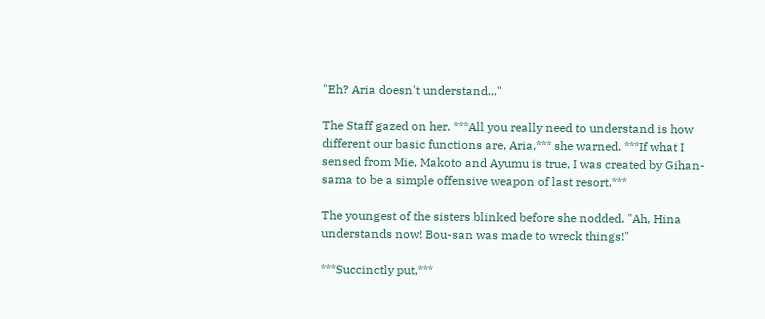"Eh? Aria doesn't understand..."

The Staff gazed on her. ***All you really need to understand is how different our basic functions are, Aria,*** she warned. ***If what I sensed from Mie, Makoto and Ayumu is true, I was created by Gihan-sama to be a simple offensive weapon of last resort.***

The youngest of the sisters blinked before she nodded. "Ah, Hina understands now! Bou-san was made to wreck things!"

***Succinctly put,***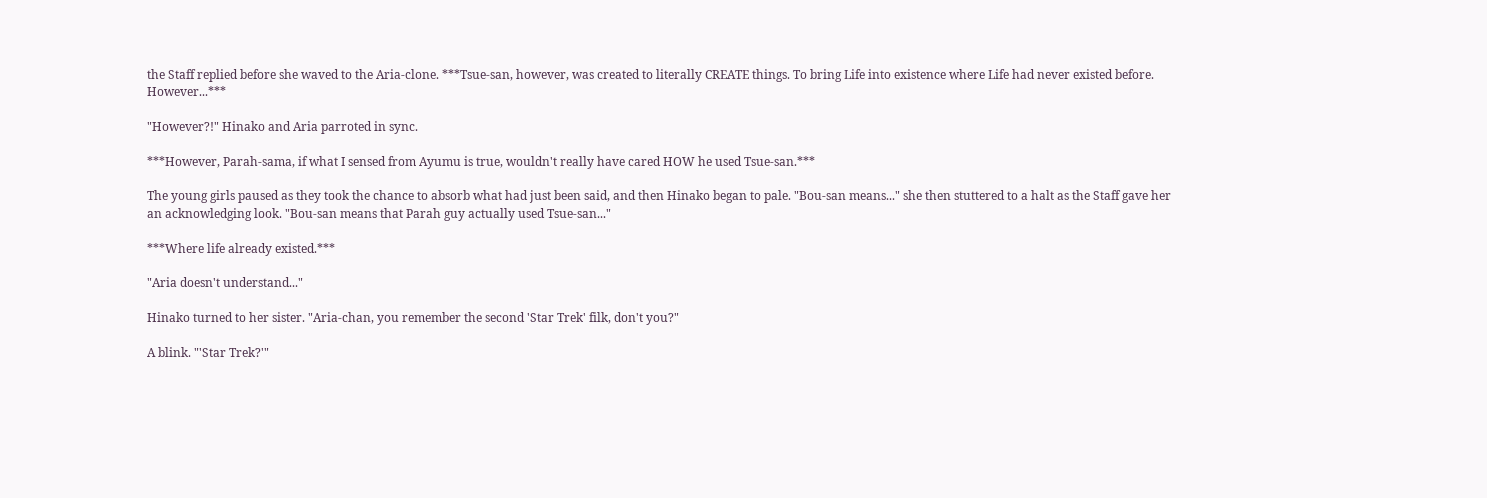the Staff replied before she waved to the Aria-clone. ***Tsue-san, however, was created to literally CREATE things. To bring Life into existence where Life had never existed before. However...***

"However?!" Hinako and Aria parroted in sync.

***However, Parah-sama, if what I sensed from Ayumu is true, wouldn't really have cared HOW he used Tsue-san.***

The young girls paused as they took the chance to absorb what had just been said, and then Hinako began to pale. "Bou-san means..." she then stuttered to a halt as the Staff gave her an acknowledging look. "Bou-san means that Parah guy actually used Tsue-san..."

***Where life already existed.***

"Aria doesn't understand..."

Hinako turned to her sister. "Aria-chan, you remember the second 'Star Trek' filk, don't you?"

A blink. "'Star Trek?'"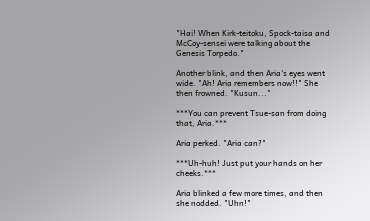"Hai! When Kirk-teitoku, Spock-taisa and McCoy-sensei were talking about the Genesis Torpedo."

Another blink, and then Aria's eyes went wide. "Ah! Aria remembers now!!" She then frowned. "Kusun..."

***You can prevent Tsue-san from doing that, Aria.***

Aria perked. "Aria can?"

***Uh-huh! Just put your hands on her cheeks.***

Aria blinked a few more times, and then she nodded. "Uhn!"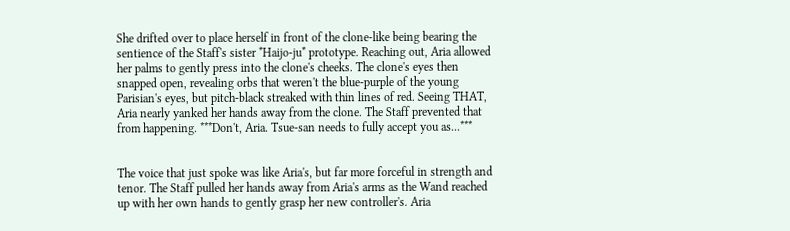She drifted over to place herself in front of the clone-like being bearing the sentience of the Staff's sister *Haijo-ju* prototype. Reaching out, Aria allowed her palms to gently press into the clone's cheeks. The clone's eyes then snapped open, revealing orbs that weren't the blue-purple of the young Parisian's eyes, but pitch-black streaked with thin lines of red. Seeing THAT, Aria nearly yanked her hands away from the clone. The Staff prevented that from happening. ***Don't, Aria. Tsue-san needs to fully accept you as...***


The voice that just spoke was like Aria's, but far more forceful in strength and tenor. The Staff pulled her hands away from Aria's arms as the Wand reached up with her own hands to gently grasp her new controller's. Aria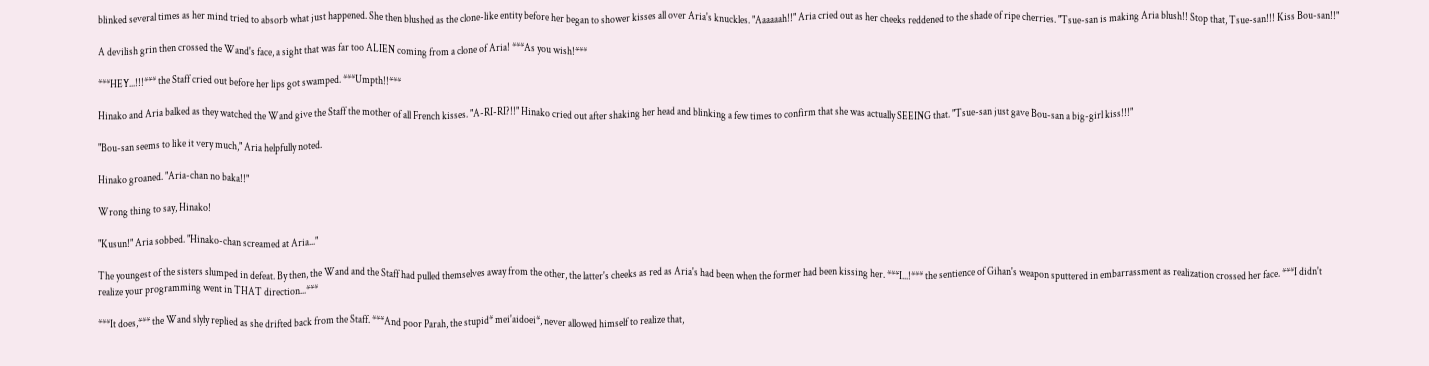blinked several times as her mind tried to absorb what just happened. She then blushed as the clone-like entity before her began to shower kisses all over Aria's knuckles. "Aaaaaah!!" Aria cried out as her cheeks reddened to the shade of ripe cherries. "Tsue-san is making Aria blush!! Stop that, Tsue-san!!! Kiss Bou-san!!"

A devilish grin then crossed the Wand's face, a sight that was far too ALIEN coming from a clone of Aria! ***As you wish!***

***HEY...!!!*** the Staff cried out before her lips got swamped. ***Umpth!!***

Hinako and Aria balked as they watched the Wand give the Staff the mother of all French kisses. "A-RI-RI?!!" Hinako cried out after shaking her head and blinking a few times to confirm that she was actually SEEING that. "Tsue-san just gave Bou-san a big-girl kiss!!!"

"Bou-san seems to like it very much," Aria helpfully noted.

Hinako groaned. "Aria-chan no baka!!"

Wrong thing to say, Hinako!

"Kusun!" Aria sobbed. "Hinako-chan screamed at Aria..."

The youngest of the sisters slumped in defeat. By then, the Wand and the Staff had pulled themselves away from the other, the latter's cheeks as red as Aria's had been when the former had been kissing her. ***I...!*** the sentience of Gihan's weapon sputtered in embarrassment as realization crossed her face. ***I didn't realize your programming went in THAT direction...***

***It does,*** the Wand slyly replied as she drifted back from the Staff. ***And poor Parah, the stupid* mei'aidoei*, never allowed himself to realize that,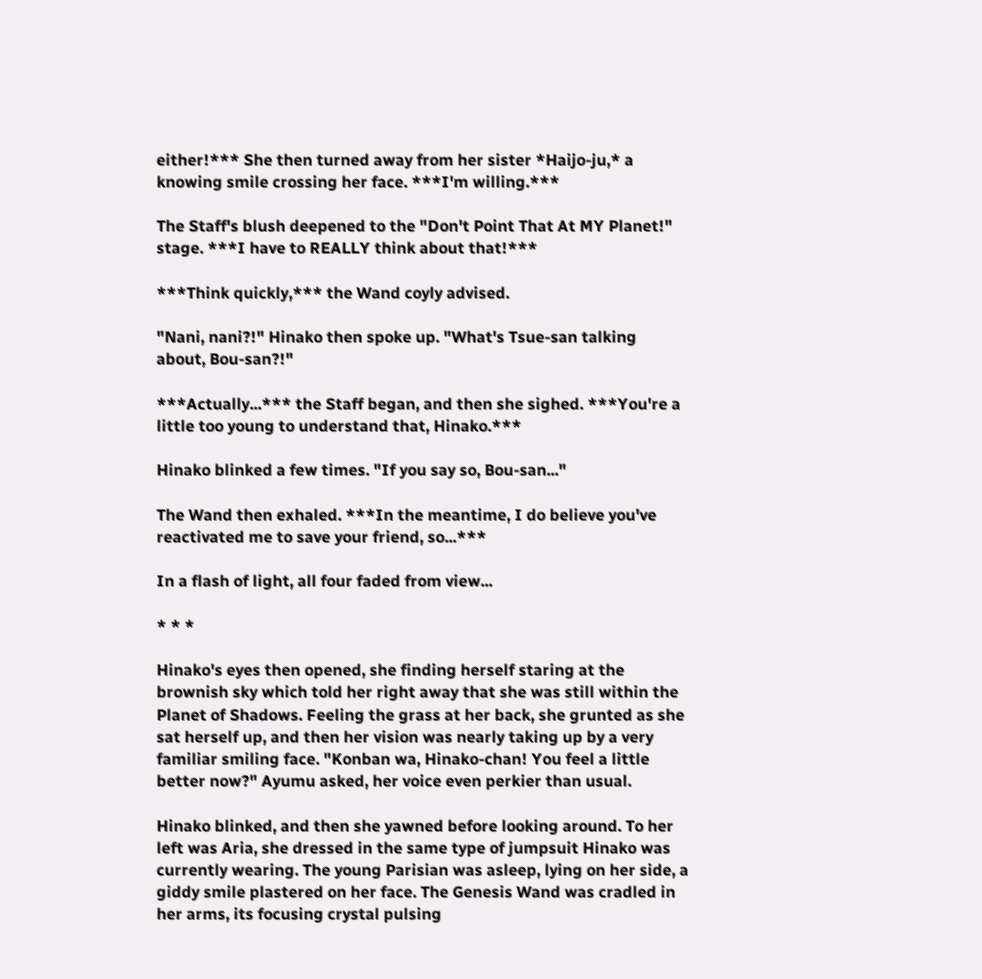either!*** She then turned away from her sister *Haijo-ju,* a knowing smile crossing her face. ***I'm willing.***

The Staff's blush deepened to the "Don't Point That At MY Planet!" stage. ***I have to REALLY think about that!***

***Think quickly,*** the Wand coyly advised.

"Nani, nani?!" Hinako then spoke up. "What's Tsue-san talking about, Bou-san?!"

***Actually...*** the Staff began, and then she sighed. ***You're a little too young to understand that, Hinako.***

Hinako blinked a few times. "If you say so, Bou-san..."

The Wand then exhaled. ***In the meantime, I do believe you've reactivated me to save your friend, so...***

In a flash of light, all four faded from view...

* * *

Hinako's eyes then opened, she finding herself staring at the brownish sky which told her right away that she was still within the Planet of Shadows. Feeling the grass at her back, she grunted as she sat herself up, and then her vision was nearly taking up by a very familiar smiling face. "Konban wa, Hinako-chan! You feel a little better now?" Ayumu asked, her voice even perkier than usual.

Hinako blinked, and then she yawned before looking around. To her left was Aria, she dressed in the same type of jumpsuit Hinako was currently wearing. The young Parisian was asleep, lying on her side, a giddy smile plastered on her face. The Genesis Wand was cradled in her arms, its focusing crystal pulsing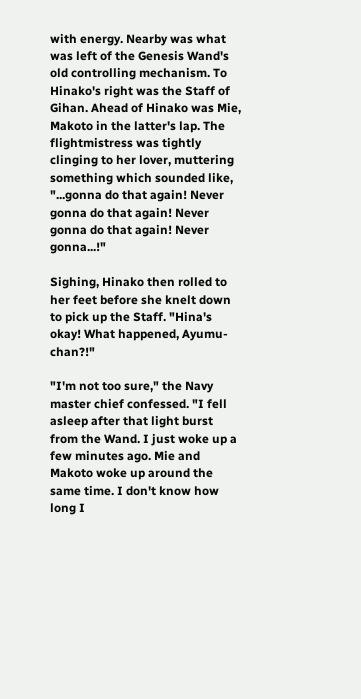with energy. Nearby was what was left of the Genesis Wand's old controlling mechanism. To Hinako's right was the Staff of Gihan. Ahead of Hinako was Mie, Makoto in the latter's lap. The flightmistress was tightly clinging to her lover, muttering something which sounded like, "...gonna do that again! Never gonna do that again! Never gonna do that again! Never gonna...!"

Sighing, Hinako then rolled to her feet before she knelt down to pick up the Staff. "Hina's okay! What happened, Ayumu-chan?!"

"I'm not too sure," the Navy master chief confessed. "I fell asleep after that light burst from the Wand. I just woke up a few minutes ago. Mie and Makoto woke up around the same time. I don't know how long I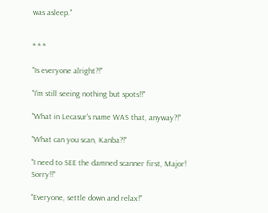was asleep."


* * *

"Is everyone alright?!"

"I'm still seeing nothing but spots!!"

"What in Lecasur's name WAS that, anyway?!"

"What can you scan, Kanba?!"

"I need to SEE the damned scanner first, Major! Sorry!!"

"Everyone, settle down and relax!"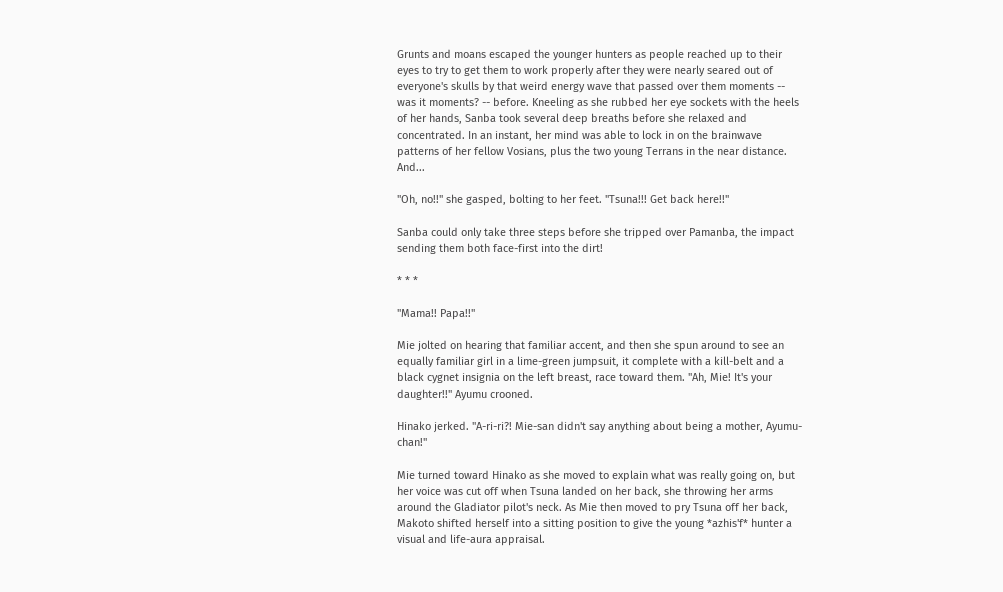Grunts and moans escaped the younger hunters as people reached up to their eyes to try to get them to work properly after they were nearly seared out of everyone's skulls by that weird energy wave that passed over them moments -- was it moments? -- before. Kneeling as she rubbed her eye sockets with the heels of her hands, Sanba took several deep breaths before she relaxed and concentrated. In an instant, her mind was able to lock in on the brainwave patterns of her fellow Vosians, plus the two young Terrans in the near distance. And...

"Oh, no!!" she gasped, bolting to her feet. "Tsuna!!! Get back here!!"

Sanba could only take three steps before she tripped over Pamanba, the impact sending them both face-first into the dirt!

* * *

"Mama!! Papa!!"

Mie jolted on hearing that familiar accent, and then she spun around to see an equally familiar girl in a lime-green jumpsuit, it complete with a kill-belt and a black cygnet insignia on the left breast, race toward them. "Ah, Mie! It's your daughter!!" Ayumu crooned.

Hinako jerked. "A-ri-ri?! Mie-san didn't say anything about being a mother, Ayumu-chan!"

Mie turned toward Hinako as she moved to explain what was really going on, but her voice was cut off when Tsuna landed on her back, she throwing her arms around the Gladiator pilot's neck. As Mie then moved to pry Tsuna off her back, Makoto shifted herself into a sitting position to give the young *azhis'f* hunter a visual and life-aura appraisal.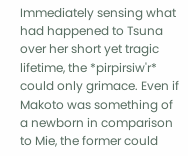Immediately sensing what had happened to Tsuna over her short yet tragic lifetime, the *pirpirsiw'r* could only grimace. Even if Makoto was something of a newborn in comparison to Mie, the former could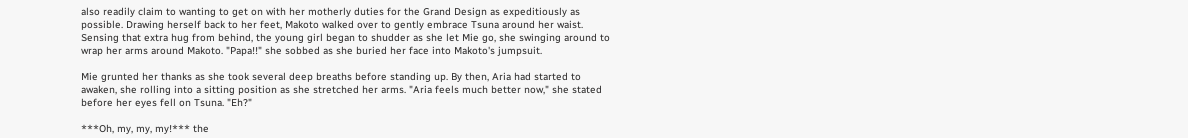also readily claim to wanting to get on with her motherly duties for the Grand Design as expeditiously as possible. Drawing herself back to her feet, Makoto walked over to gently embrace Tsuna around her waist. Sensing that extra hug from behind, the young girl began to shudder as she let Mie go, she swinging around to wrap her arms around Makoto. "Papa!!" she sobbed as she buried her face into Makoto's jumpsuit.

Mie grunted her thanks as she took several deep breaths before standing up. By then, Aria had started to awaken, she rolling into a sitting position as she stretched her arms. "Aria feels much better now," she stated before her eyes fell on Tsuna. "Eh?"

***Oh, my, my, my!*** the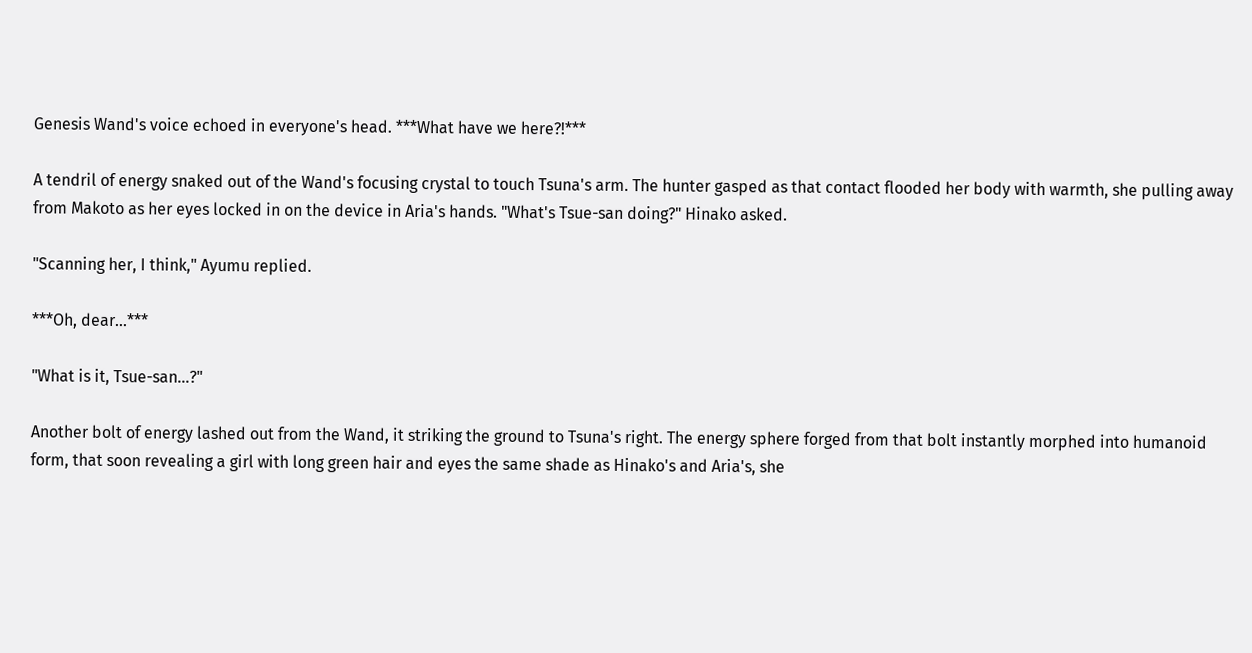Genesis Wand's voice echoed in everyone's head. ***What have we here?!***

A tendril of energy snaked out of the Wand's focusing crystal to touch Tsuna's arm. The hunter gasped as that contact flooded her body with warmth, she pulling away from Makoto as her eyes locked in on the device in Aria's hands. "What's Tsue-san doing?" Hinako asked.

"Scanning her, I think," Ayumu replied.

***Oh, dear...***

"What is it, Tsue-san...?"

Another bolt of energy lashed out from the Wand, it striking the ground to Tsuna's right. The energy sphere forged from that bolt instantly morphed into humanoid form, that soon revealing a girl with long green hair and eyes the same shade as Hinako's and Aria's, she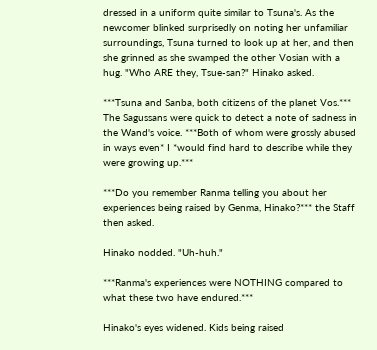dressed in a uniform quite similar to Tsuna's. As the newcomer blinked surprisedly on noting her unfamiliar surroundings, Tsuna turned to look up at her, and then she grinned as she swamped the other Vosian with a hug. "Who ARE they, Tsue-san?" Hinako asked.

***Tsuna and Sanba, both citizens of the planet Vos.*** The Sagussans were quick to detect a note of sadness in the Wand's voice. ***Both of whom were grossly abused in ways even* I *would find hard to describe while they were growing up.***

***Do you remember Ranma telling you about her experiences being raised by Genma, Hinako?*** the Staff then asked.

Hinako nodded. "Uh-huh."

***Ranma's experiences were NOTHING compared to what these two have endured.***

Hinako's eyes widened. Kids being raised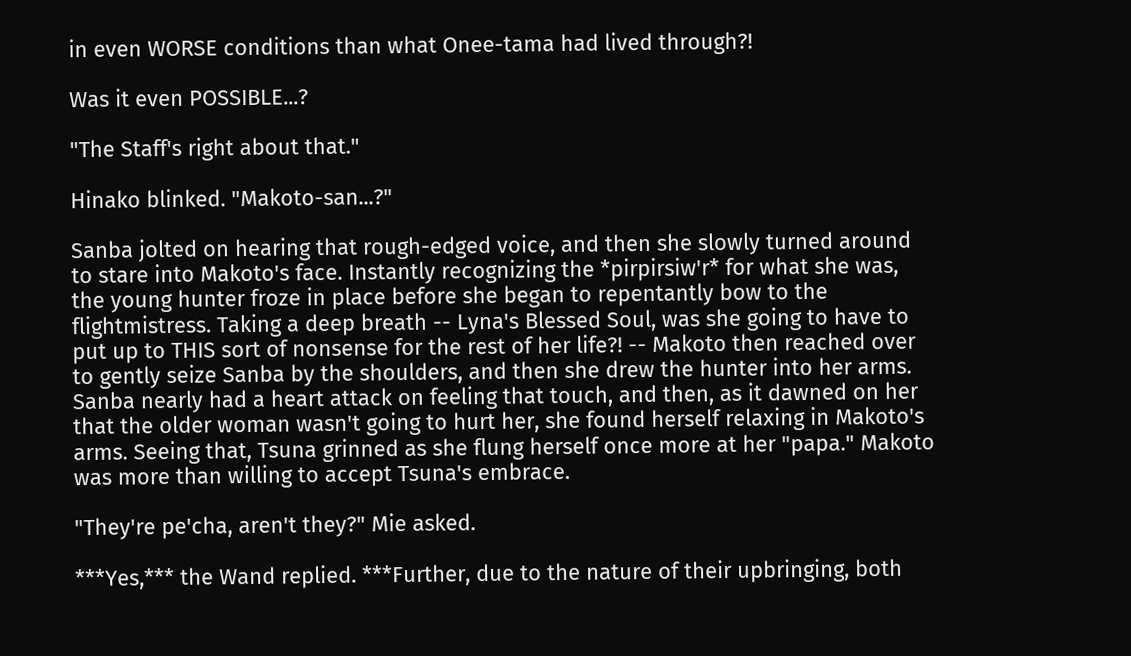in even WORSE conditions than what Onee-tama had lived through?!

Was it even POSSIBLE...?

"The Staff's right about that."

Hinako blinked. "Makoto-san...?"

Sanba jolted on hearing that rough-edged voice, and then she slowly turned around to stare into Makoto's face. Instantly recognizing the *pirpirsiw'r* for what she was, the young hunter froze in place before she began to repentantly bow to the flightmistress. Taking a deep breath -- Lyna's Blessed Soul, was she going to have to put up to THIS sort of nonsense for the rest of her life?! -- Makoto then reached over to gently seize Sanba by the shoulders, and then she drew the hunter into her arms. Sanba nearly had a heart attack on feeling that touch, and then, as it dawned on her that the older woman wasn't going to hurt her, she found herself relaxing in Makoto's arms. Seeing that, Tsuna grinned as she flung herself once more at her "papa." Makoto was more than willing to accept Tsuna's embrace.

"They're pe'cha, aren't they?" Mie asked.

***Yes,*** the Wand replied. ***Further, due to the nature of their upbringing, both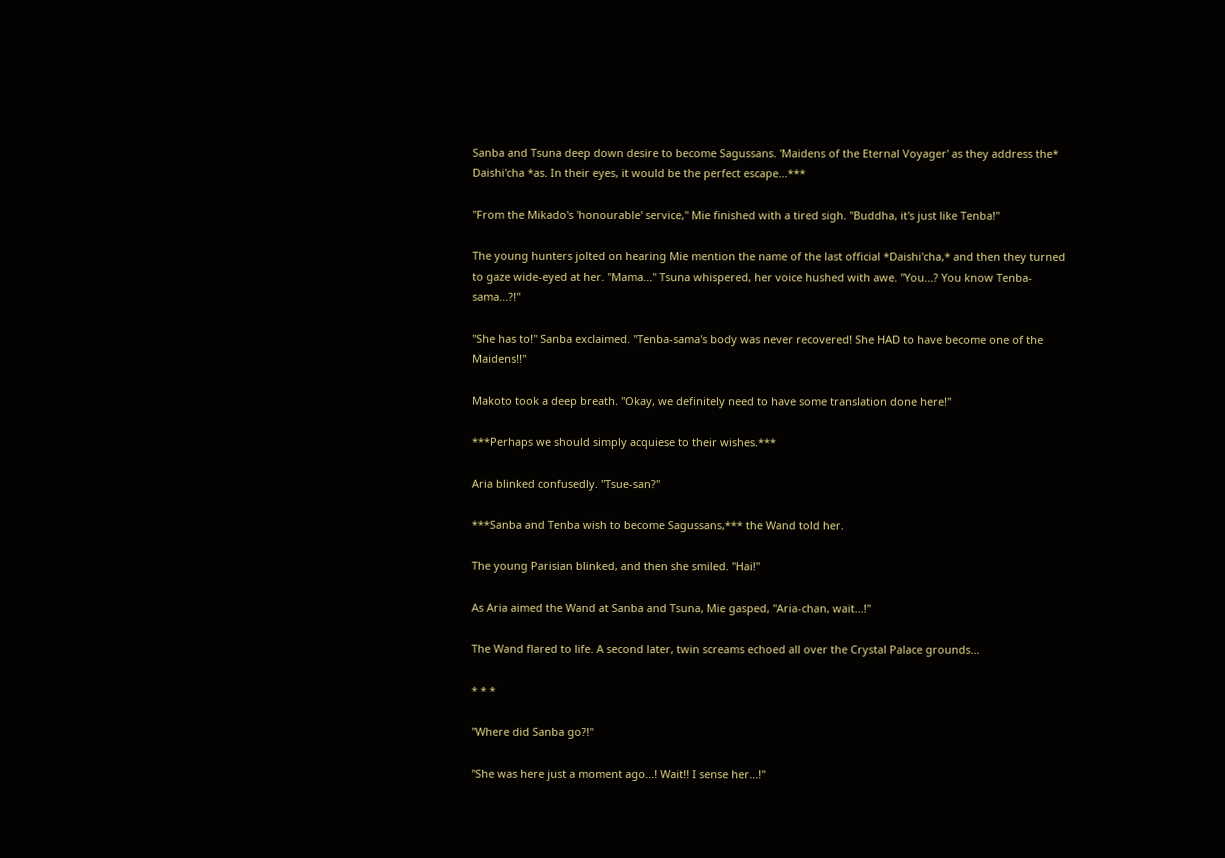Sanba and Tsuna deep down desire to become Sagussans. 'Maidens of the Eternal Voyager' as they address the* Daishi'cha *as. In their eyes, it would be the perfect escape...***

"From the Mikado's 'honourable' service," Mie finished with a tired sigh. "Buddha, it's just like Tenba!"

The young hunters jolted on hearing Mie mention the name of the last official *Daishi'cha,* and then they turned to gaze wide-eyed at her. "Mama..." Tsuna whispered, her voice hushed with awe. "You...? You know Tenba-sama...?!"

"She has to!" Sanba exclaimed. "Tenba-sama's body was never recovered! She HAD to have become one of the Maidens!!"

Makoto took a deep breath. "Okay, we definitely need to have some translation done here!"

***Perhaps we should simply acquiese to their wishes.***

Aria blinked confusedly. "Tsue-san?"

***Sanba and Tenba wish to become Sagussans,*** the Wand told her.

The young Parisian blinked, and then she smiled. "Hai!"

As Aria aimed the Wand at Sanba and Tsuna, Mie gasped, "Aria-chan, wait...!"

The Wand flared to life. A second later, twin screams echoed all over the Crystal Palace grounds...

* * *

"Where did Sanba go?!"

"She was here just a moment ago...! Wait!! I sense her...!"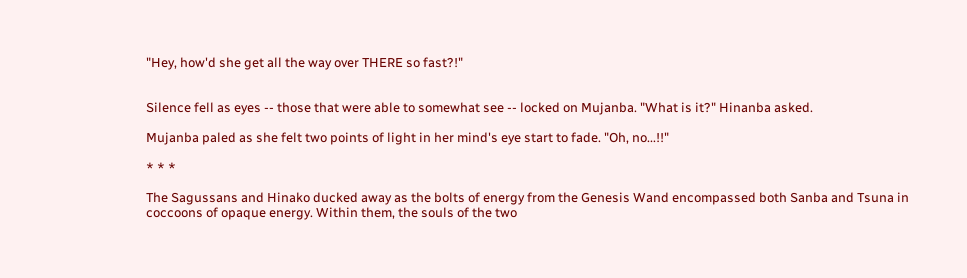"Hey, how'd she get all the way over THERE so fast?!"


Silence fell as eyes -- those that were able to somewhat see -- locked on Mujanba. "What is it?" Hinanba asked.

Mujanba paled as she felt two points of light in her mind's eye start to fade. "Oh, no...!!"

* * *

The Sagussans and Hinako ducked away as the bolts of energy from the Genesis Wand encompassed both Sanba and Tsuna in coccoons of opaque energy. Within them, the souls of the two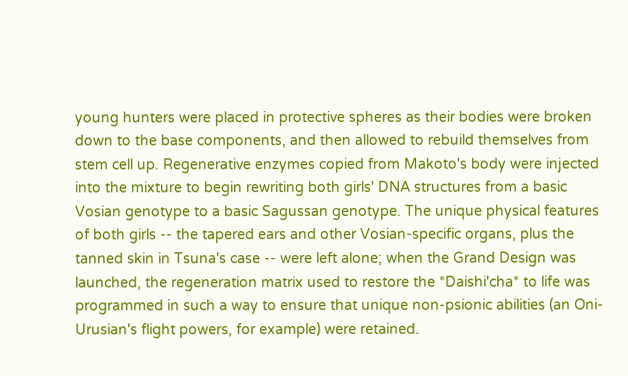young hunters were placed in protective spheres as their bodies were broken down to the base components, and then allowed to rebuild themselves from stem cell up. Regenerative enzymes copied from Makoto's body were injected into the mixture to begin rewriting both girls' DNA structures from a basic Vosian genotype to a basic Sagussan genotype. The unique physical features of both girls -- the tapered ears and other Vosian-specific organs, plus the tanned skin in Tsuna's case -- were left alone; when the Grand Design was launched, the regeneration matrix used to restore the *Daishi'cha* to life was programmed in such a way to ensure that unique non-psionic abilities (an Oni-Urusian's flight powers, for example) were retained.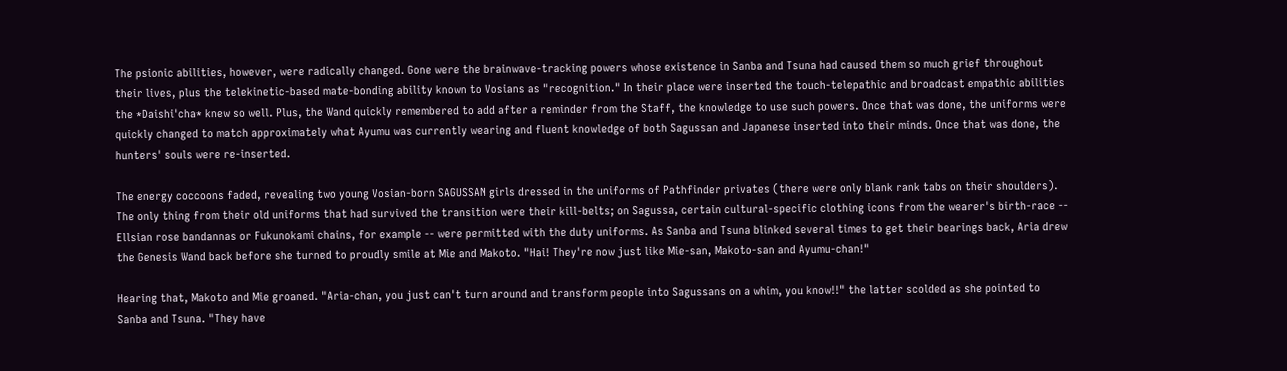The psionic abilities, however, were radically changed. Gone were the brainwave-tracking powers whose existence in Sanba and Tsuna had caused them so much grief throughout their lives, plus the telekinetic-based mate-bonding ability known to Vosians as "recognition." In their place were inserted the touch-telepathic and broadcast empathic abilities the *Daishi'cha* knew so well. Plus, the Wand quickly remembered to add after a reminder from the Staff, the knowledge to use such powers. Once that was done, the uniforms were quickly changed to match approximately what Ayumu was currently wearing and fluent knowledge of both Sagussan and Japanese inserted into their minds. Once that was done, the hunters' souls were re-inserted.

The energy coccoons faded, revealing two young Vosian-born SAGUSSAN girls dressed in the uniforms of Pathfinder privates (there were only blank rank tabs on their shoulders). The only thing from their old uniforms that had survived the transition were their kill-belts; on Sagussa, certain cultural-specific clothing icons from the wearer's birth-race -- Ellsian rose bandannas or Fukunokami chains, for example -- were permitted with the duty uniforms. As Sanba and Tsuna blinked several times to get their bearings back, Aria drew the Genesis Wand back before she turned to proudly smile at Mie and Makoto. "Hai! They're now just like Mie-san, Makoto-san and Ayumu-chan!"

Hearing that, Makoto and Mie groaned. "Aria-chan, you just can't turn around and transform people into Sagussans on a whim, you know!!" the latter scolded as she pointed to Sanba and Tsuna. "They have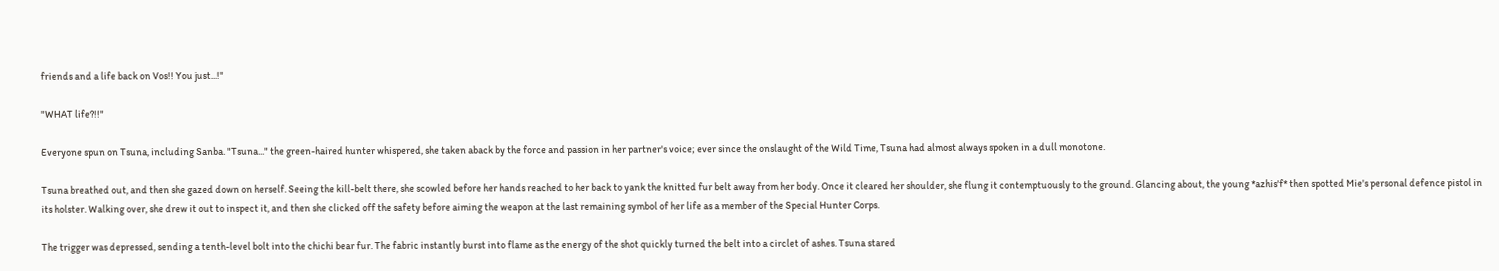friends and a life back on Vos!! You just...!"

"WHAT life?!!"

Everyone spun on Tsuna, including Sanba. "Tsuna..." the green-haired hunter whispered, she taken aback by the force and passion in her partner's voice; ever since the onslaught of the Wild Time, Tsuna had almost always spoken in a dull monotone.

Tsuna breathed out, and then she gazed down on herself. Seeing the kill-belt there, she scowled before her hands reached to her back to yank the knitted fur belt away from her body. Once it cleared her shoulder, she flung it contemptuously to the ground. Glancing about, the young *azhis'f* then spotted Mie's personal defence pistol in its holster. Walking over, she drew it out to inspect it, and then she clicked off the safety before aiming the weapon at the last remaining symbol of her life as a member of the Special Hunter Corps.

The trigger was depressed, sending a tenth-level bolt into the chichi bear fur. The fabric instantly burst into flame as the energy of the shot quickly turned the belt into a circlet of ashes. Tsuna stared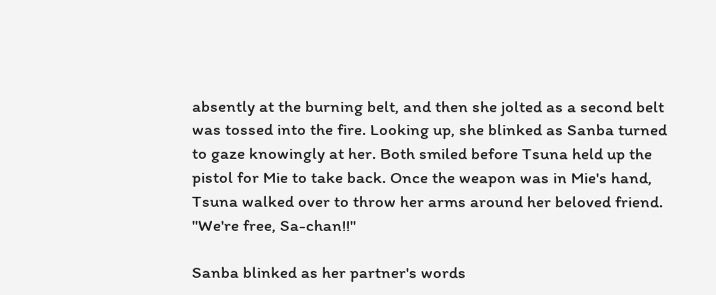absently at the burning belt, and then she jolted as a second belt was tossed into the fire. Looking up, she blinked as Sanba turned to gaze knowingly at her. Both smiled before Tsuna held up the pistol for Mie to take back. Once the weapon was in Mie's hand, Tsuna walked over to throw her arms around her beloved friend. "We're free, Sa-chan!!"

Sanba blinked as her partner's words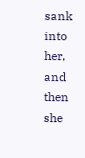sank into her, and then she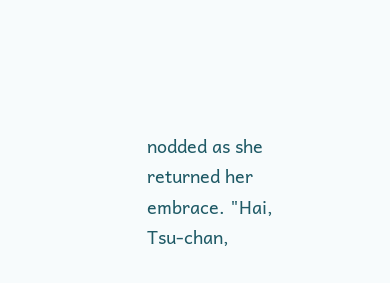nodded as she returned her embrace. "Hai, Tsu-chan,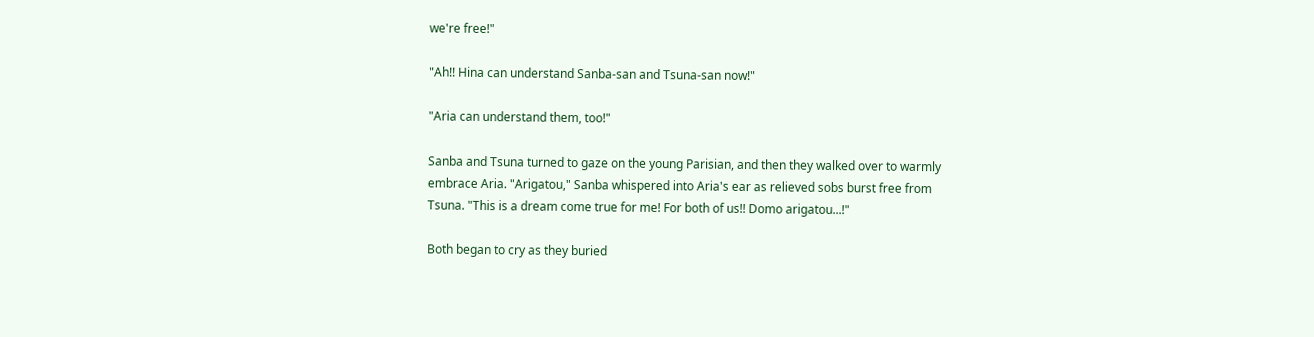we're free!"

"Ah!! Hina can understand Sanba-san and Tsuna-san now!"

"Aria can understand them, too!"

Sanba and Tsuna turned to gaze on the young Parisian, and then they walked over to warmly embrace Aria. "Arigatou," Sanba whispered into Aria's ear as relieved sobs burst free from Tsuna. "This is a dream come true for me! For both of us!! Domo arigatou...!"

Both began to cry as they buried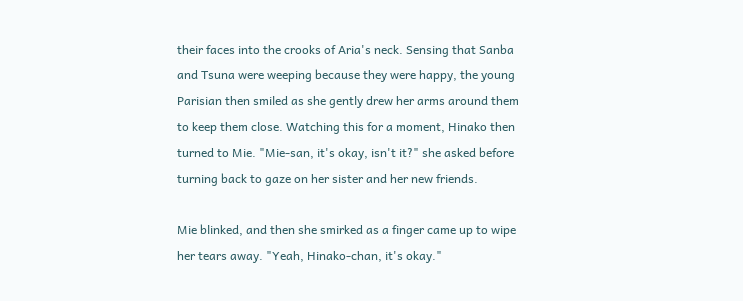their faces into the crooks of Aria's neck. Sensing that Sanba and Tsuna were weeping because they were happy, the young Parisian then smiled as she gently drew her arms around them to keep them close. Watching this for a moment, Hinako then turned to Mie. "Mie-san, it's okay, isn't it?" she asked before turning back to gaze on her sister and her new friends.

Mie blinked, and then she smirked as a finger came up to wipe her tears away. "Yeah, Hinako-chan, it's okay."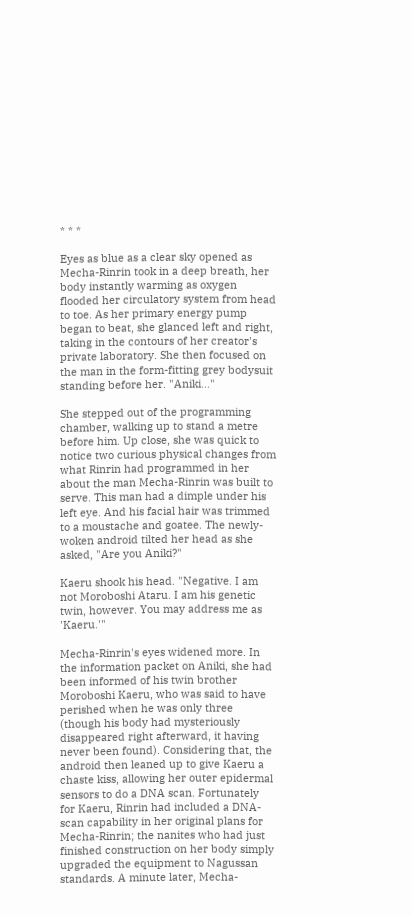* * *

Eyes as blue as a clear sky opened as Mecha-Rinrin took in a deep breath, her body instantly warming as oxygen flooded her circulatory system from head to toe. As her primary energy pump began to beat, she glanced left and right, taking in the contours of her creator's private laboratory. She then focused on the man in the form-fitting grey bodysuit standing before her. "Aniki..."

She stepped out of the programming chamber, walking up to stand a metre before him. Up close, she was quick to notice two curious physical changes from what Rinrin had programmed in her about the man Mecha-Rinrin was built to serve. This man had a dimple under his left eye. And his facial hair was trimmed to a moustache and goatee. The newly-woken android tilted her head as she asked, "Are you Aniki?"

Kaeru shook his head. "Negative. I am not Moroboshi Ataru. I am his genetic twin, however. You may address me as 'Kaeru.'"

Mecha-Rinrin's eyes widened more. In the information packet on Aniki, she had been informed of his twin brother Moroboshi Kaeru, who was said to have perished when he was only three (though his body had mysteriously disappeared right afterward, it having never been found). Considering that, the android then leaned up to give Kaeru a chaste kiss, allowing her outer epidermal sensors to do a DNA scan. Fortunately for Kaeru, Rinrin had included a DNA-scan capability in her original plans for Mecha-Rinrin; the nanites who had just finished construction on her body simply upgraded the equipment to Nagussan standards. A minute later, Mecha-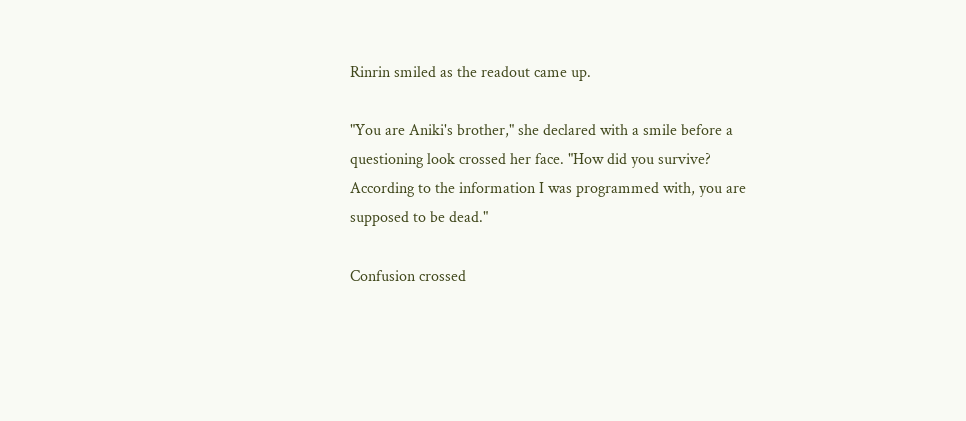Rinrin smiled as the readout came up.

"You are Aniki's brother," she declared with a smile before a questioning look crossed her face. "How did you survive? According to the information I was programmed with, you are supposed to be dead."

Confusion crossed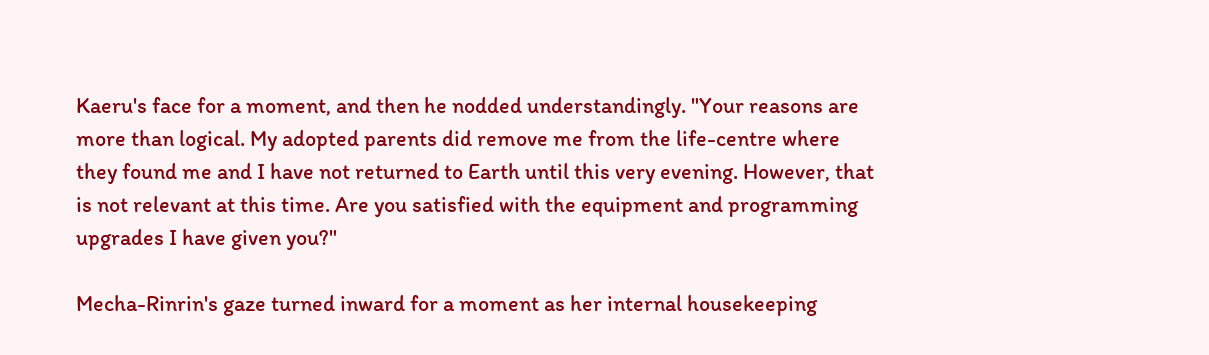Kaeru's face for a moment, and then he nodded understandingly. "Your reasons are more than logical. My adopted parents did remove me from the life-centre where they found me and I have not returned to Earth until this very evening. However, that is not relevant at this time. Are you satisfied with the equipment and programming upgrades I have given you?"

Mecha-Rinrin's gaze turned inward for a moment as her internal housekeeping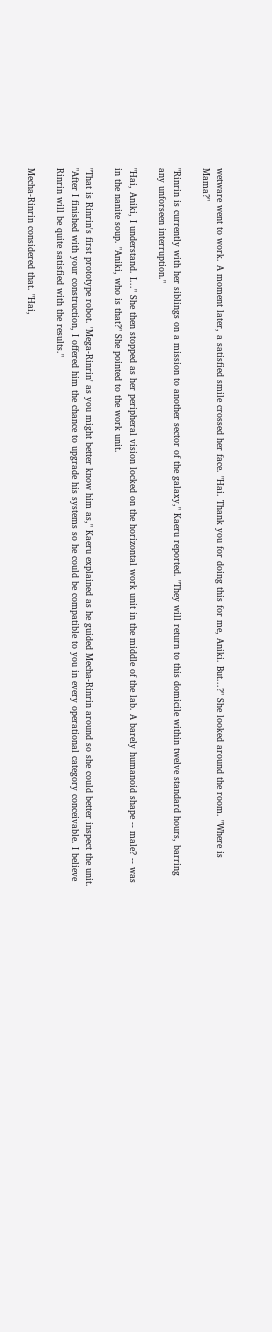wetware went to work. A moment later, a satisfied smile crossed her face. "Hai. Thank you for doing this for me, Aniki. But...?" She looked around the room. "Where is Mama?"

"Rinrin is currently with her siblings on a mission to another sector of the galaxy," Kaeru reported. "They will return to this domicile within twelve standard hours, barring any unforseen interruption."

"Hai, Aniki, I understand. I..." She then stopped as her peripheral vision locked on the horizontal work unit in the middle of the lab. A barely humanoid shape -- male? -- was in the nanite soup. "Aniki, who is that?" She pointed to the work unit.

"That is Rinrin's first prototype robot. 'Mega-Rinrin' as you might better know him as," Kaeru explained as he guided Mecha-Rinrin around so she could better inspect the unit. "After I finished with your construction, I offered him the chance to upgrade his systems so he could be compatible to you in every operational category conceivable. I believe Rinrin will be quite satisfied with the results."

Mecha-Rinrin considered that. "Hai,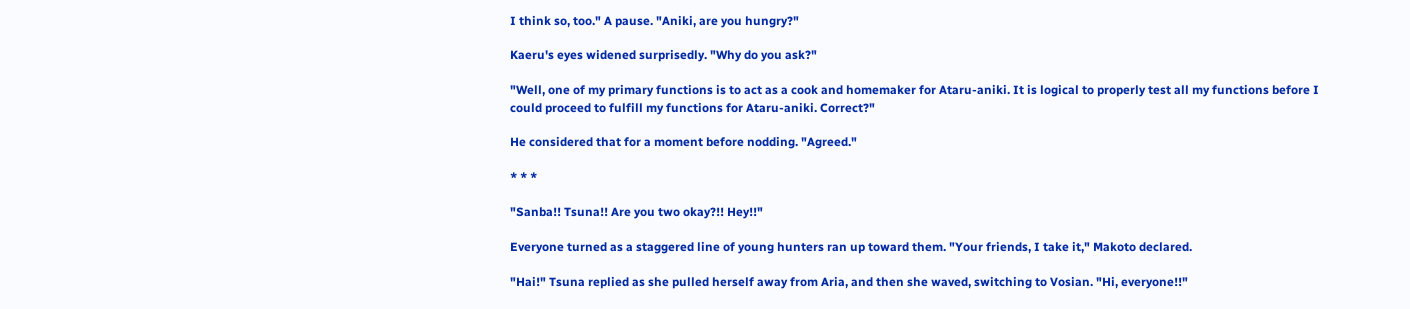I think so, too." A pause. "Aniki, are you hungry?"

Kaeru's eyes widened surprisedly. "Why do you ask?"

"Well, one of my primary functions is to act as a cook and homemaker for Ataru-aniki. It is logical to properly test all my functions before I could proceed to fulfill my functions for Ataru-aniki. Correct?"

He considered that for a moment before nodding. "Agreed."

* * *

"Sanba!! Tsuna!! Are you two okay?!! Hey!!"

Everyone turned as a staggered line of young hunters ran up toward them. "Your friends, I take it," Makoto declared.

"Hai!" Tsuna replied as she pulled herself away from Aria, and then she waved, switching to Vosian. "Hi, everyone!!"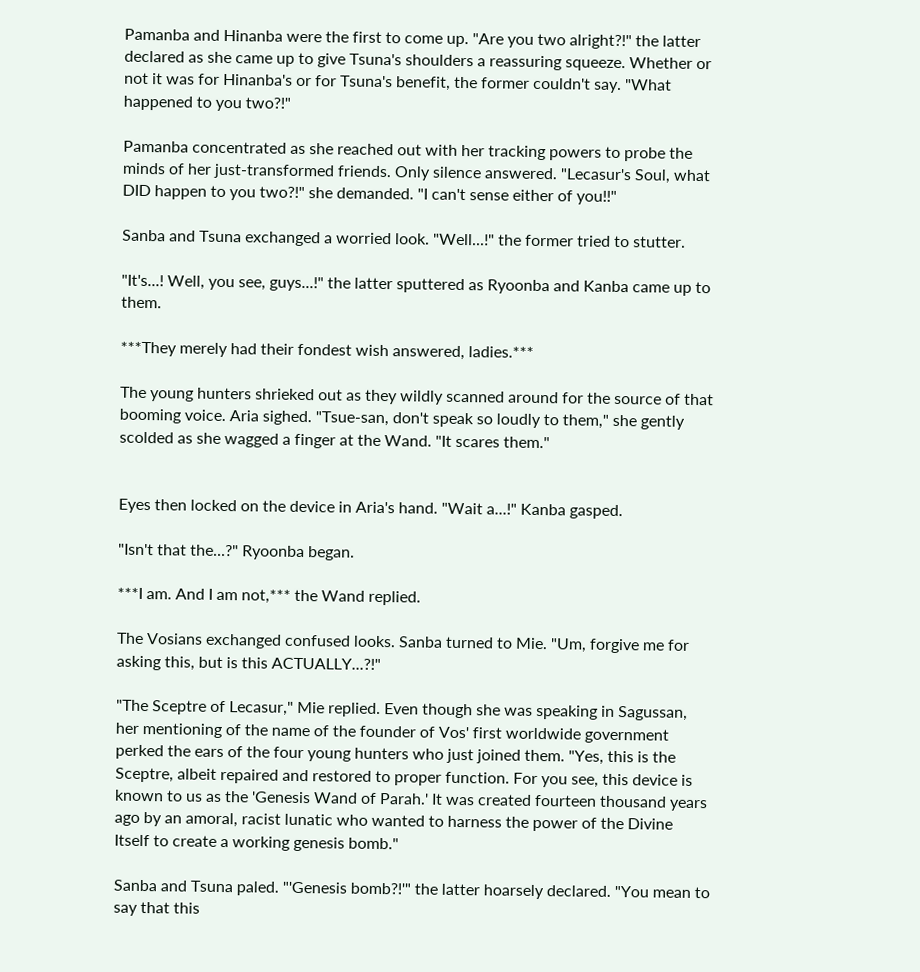Pamanba and Hinanba were the first to come up. "Are you two alright?!" the latter declared as she came up to give Tsuna's shoulders a reassuring squeeze. Whether or not it was for Hinanba's or for Tsuna's benefit, the former couldn't say. "What happened to you two?!"

Pamanba concentrated as she reached out with her tracking powers to probe the minds of her just-transformed friends. Only silence answered. "Lecasur's Soul, what DID happen to you two?!" she demanded. "I can't sense either of you!!"

Sanba and Tsuna exchanged a worried look. "Well...!" the former tried to stutter.

"It's...! Well, you see, guys...!" the latter sputtered as Ryoonba and Kanba came up to them.

***They merely had their fondest wish answered, ladies.***

The young hunters shrieked out as they wildly scanned around for the source of that booming voice. Aria sighed. "Tsue-san, don't speak so loudly to them," she gently scolded as she wagged a finger at the Wand. "It scares them."


Eyes then locked on the device in Aria's hand. "Wait a...!" Kanba gasped.

"Isn't that the...?" Ryoonba began.

***I am. And I am not,*** the Wand replied.

The Vosians exchanged confused looks. Sanba turned to Mie. "Um, forgive me for asking this, but is this ACTUALLY...?!"

"The Sceptre of Lecasur," Mie replied. Even though she was speaking in Sagussan, her mentioning of the name of the founder of Vos' first worldwide government perked the ears of the four young hunters who just joined them. "Yes, this is the Sceptre, albeit repaired and restored to proper function. For you see, this device is known to us as the 'Genesis Wand of Parah.' It was created fourteen thousand years ago by an amoral, racist lunatic who wanted to harness the power of the Divine Itself to create a working genesis bomb."

Sanba and Tsuna paled. "'Genesis bomb?!'" the latter hoarsely declared. "You mean to say that this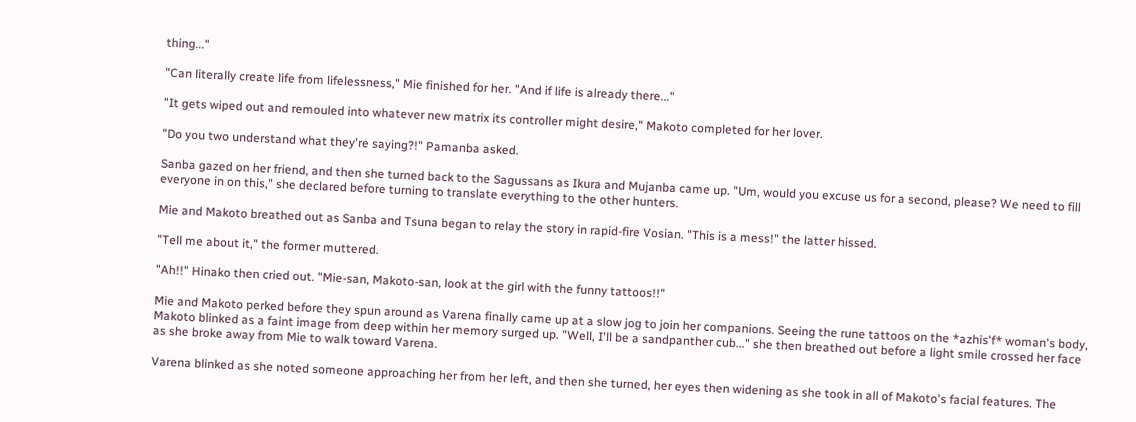thing..."

"Can literally create life from lifelessness," Mie finished for her. "And if life is already there..."

"It gets wiped out and remouled into whatever new matrix its controller might desire," Makoto completed for her lover.

"Do you two understand what they're saying?!" Pamanba asked.

Sanba gazed on her friend, and then she turned back to the Sagussans as Ikura and Mujanba came up. "Um, would you excuse us for a second, please? We need to fill everyone in on this," she declared before turning to translate everything to the other hunters.

Mie and Makoto breathed out as Sanba and Tsuna began to relay the story in rapid-fire Vosian. "This is a mess!" the latter hissed.

"Tell me about it," the former muttered.

"Ah!!" Hinako then cried out. "Mie-san, Makoto-san, look at the girl with the funny tattoos!!"

Mie and Makoto perked before they spun around as Varena finally came up at a slow jog to join her companions. Seeing the rune tattoos on the *azhis'f* woman's body, Makoto blinked as a faint image from deep within her memory surged up. "Well, I'll be a sandpanther cub..." she then breathed out before a light smile crossed her face as she broke away from Mie to walk toward Varena.

Varena blinked as she noted someone approaching her from her left, and then she turned, her eyes then widening as she took in all of Makoto's facial features. The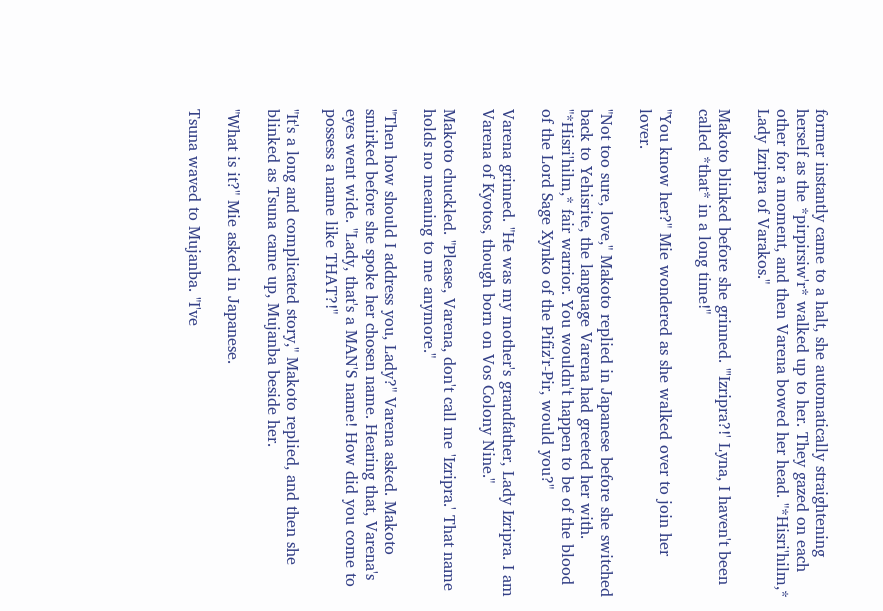former instantly came to a halt, she automatically straightening herself as the *pirpirsiw'r* walked up to her. They gazed on each other for a moment, and then Varena bowed her head. "*Hisri'hilm,* Lady Izripra of Varakos."

Makoto blinked before she grinned. "'Izripra?!' Lyna, I haven't been called *that* in a long time!"

"You know her?" Mie wondered as she walked over to join her lover.

"Not too sure, love," Makoto replied in Japanese before she switched back to Yehisrite, the language Varena had greeted her with. "*Hisri'hilm,* fair warrior. You wouldn't happen to be of the blood of the Lord Sage Xynko of the Pifiz'r-Pir, would you?"

Varena grinned. "He was my mother's grandfather, Lady Izripra. I am Varena of Kyotos, though born on Vos Colony Nine."

Makoto chuckled. "Please, Varena, don't call me 'Izripra.' That name holds no meaning to me anymore."

"Then how should I address you, Lady?" Varena asked. Makoto smirked before she spoke her chosen name. Hearing that, Varena's eyes went wide. "Lady, that's a MAN'S name! How did you come to possess a name like THAT?!"

"It's a long and complicated story," Makoto replied, and then she blinked as Tsuna came up, Mujanba beside her.

"What is it?" Mie asked in Japanese.

Tsuna waved to Mujanba. "I've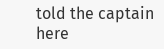told the captain here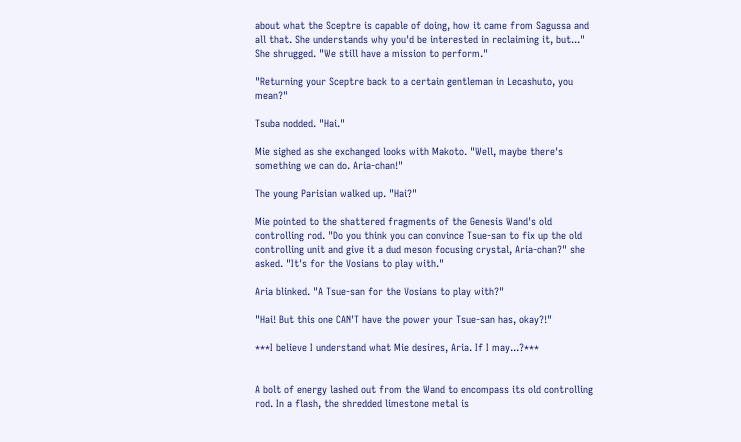about what the Sceptre is capable of doing, how it came from Sagussa and all that. She understands why you'd be interested in reclaiming it, but..." She shrugged. "We still have a mission to perform."

"Returning your Sceptre back to a certain gentleman in Lecashuto, you mean?"

Tsuba nodded. "Hai."

Mie sighed as she exchanged looks with Makoto. "Well, maybe there's something we can do. Aria-chan!"

The young Parisian walked up. "Hai?"

Mie pointed to the shattered fragments of the Genesis Wand's old controlling rod. "Do you think you can convince Tsue-san to fix up the old controlling unit and give it a dud meson focusing crystal, Aria-chan?" she asked. "It's for the Vosians to play with."

Aria blinked. "A Tsue-san for the Vosians to play with?"

"Hai! But this one CAN'T have the power your Tsue-san has, okay?!"

***I believe I understand what Mie desires, Aria. If I may...?***


A bolt of energy lashed out from the Wand to encompass its old controlling rod. In a flash, the shredded limestone metal is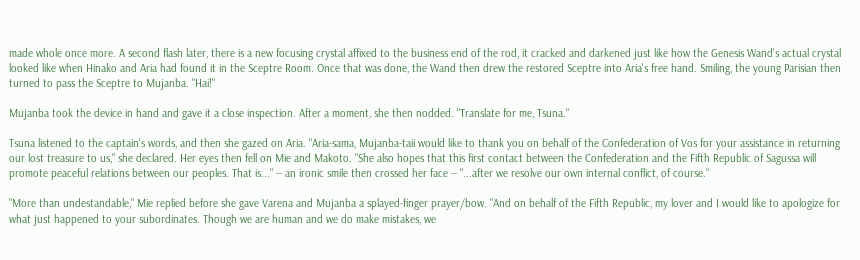made whole once more. A second flash later, there is a new focusing crystal affixed to the business end of the rod, it cracked and darkened just like how the Genesis Wand's actual crystal looked like when Hinako and Aria had found it in the Sceptre Room. Once that was done, the Wand then drew the restored Sceptre into Aria's free hand. Smiling, the young Parisian then turned to pass the Sceptre to Mujanba. "Hai!"

Mujanba took the device in hand and gave it a close inspection. After a moment, she then nodded. "Translate for me, Tsuna."

Tsuna listened to the captain's words, and then she gazed on Aria. "Aria-sama, Mujanba-taii would like to thank you on behalf of the Confederation of Vos for your assistance in returning our lost treasure to us," she declared. Her eyes then fell on Mie and Makoto. "She also hopes that this first contact between the Confederation and the Fifth Republic of Sagussa will promote peaceful relations between our peoples. That is..." -- an ironic smile then crossed her face -- "...after we resolve our own internal conflict, of course."

"More than undestandable," Mie replied before she gave Varena and Mujanba a splayed-finger prayer/bow. "And on behalf of the Fifth Republic, my lover and I would like to apologize for what just happened to your subordinates. Though we are human and we do make mistakes, we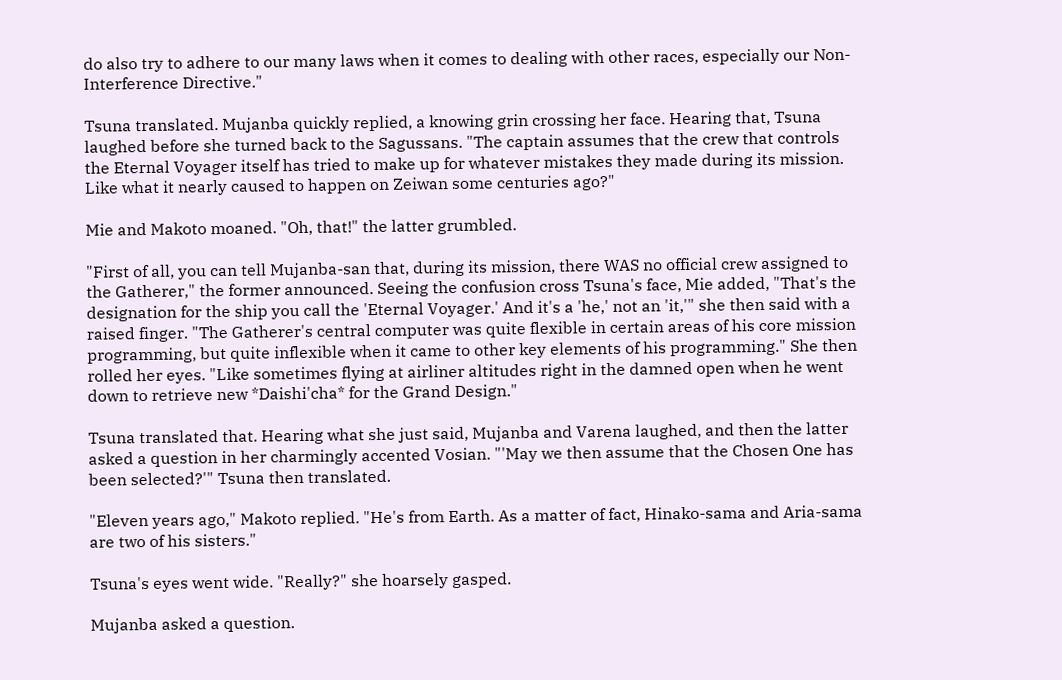do also try to adhere to our many laws when it comes to dealing with other races, especially our Non-Interference Directive."

Tsuna translated. Mujanba quickly replied, a knowing grin crossing her face. Hearing that, Tsuna laughed before she turned back to the Sagussans. "The captain assumes that the crew that controls the Eternal Voyager itself has tried to make up for whatever mistakes they made during its mission. Like what it nearly caused to happen on Zeiwan some centuries ago?"

Mie and Makoto moaned. "Oh, that!" the latter grumbled.

"First of all, you can tell Mujanba-san that, during its mission, there WAS no official crew assigned to the Gatherer," the former announced. Seeing the confusion cross Tsuna's face, Mie added, "That's the designation for the ship you call the 'Eternal Voyager.' And it's a 'he,' not an 'it,'" she then said with a raised finger. "The Gatherer's central computer was quite flexible in certain areas of his core mission programming, but quite inflexible when it came to other key elements of his programming." She then rolled her eyes. "Like sometimes flying at airliner altitudes right in the damned open when he went down to retrieve new *Daishi'cha* for the Grand Design."

Tsuna translated that. Hearing what she just said, Mujanba and Varena laughed, and then the latter asked a question in her charmingly accented Vosian. "'May we then assume that the Chosen One has been selected?'" Tsuna then translated.

"Eleven years ago," Makoto replied. "He's from Earth. As a matter of fact, Hinako-sama and Aria-sama are two of his sisters."

Tsuna's eyes went wide. "Really?" she hoarsely gasped.

Mujanba asked a question.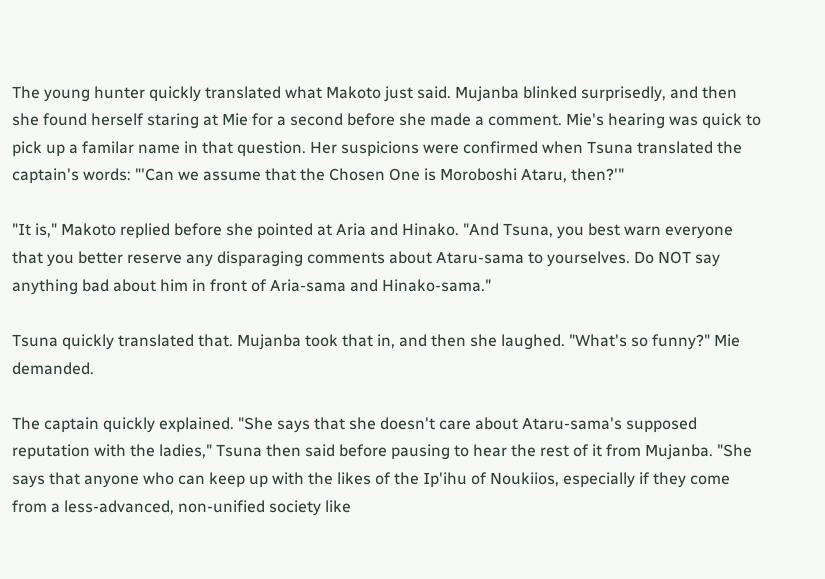The young hunter quickly translated what Makoto just said. Mujanba blinked surprisedly, and then she found herself staring at Mie for a second before she made a comment. Mie's hearing was quick to pick up a familar name in that question. Her suspicions were confirmed when Tsuna translated the captain's words: "'Can we assume that the Chosen One is Moroboshi Ataru, then?'"

"It is," Makoto replied before she pointed at Aria and Hinako. "And Tsuna, you best warn everyone that you better reserve any disparaging comments about Ataru-sama to yourselves. Do NOT say anything bad about him in front of Aria-sama and Hinako-sama."

Tsuna quickly translated that. Mujanba took that in, and then she laughed. "What's so funny?" Mie demanded.

The captain quickly explained. "She says that she doesn't care about Ataru-sama's supposed reputation with the ladies," Tsuna then said before pausing to hear the rest of it from Mujanba. "She says that anyone who can keep up with the likes of the Ip'ihu of Noukiios, especially if they come from a less-advanced, non-unified society like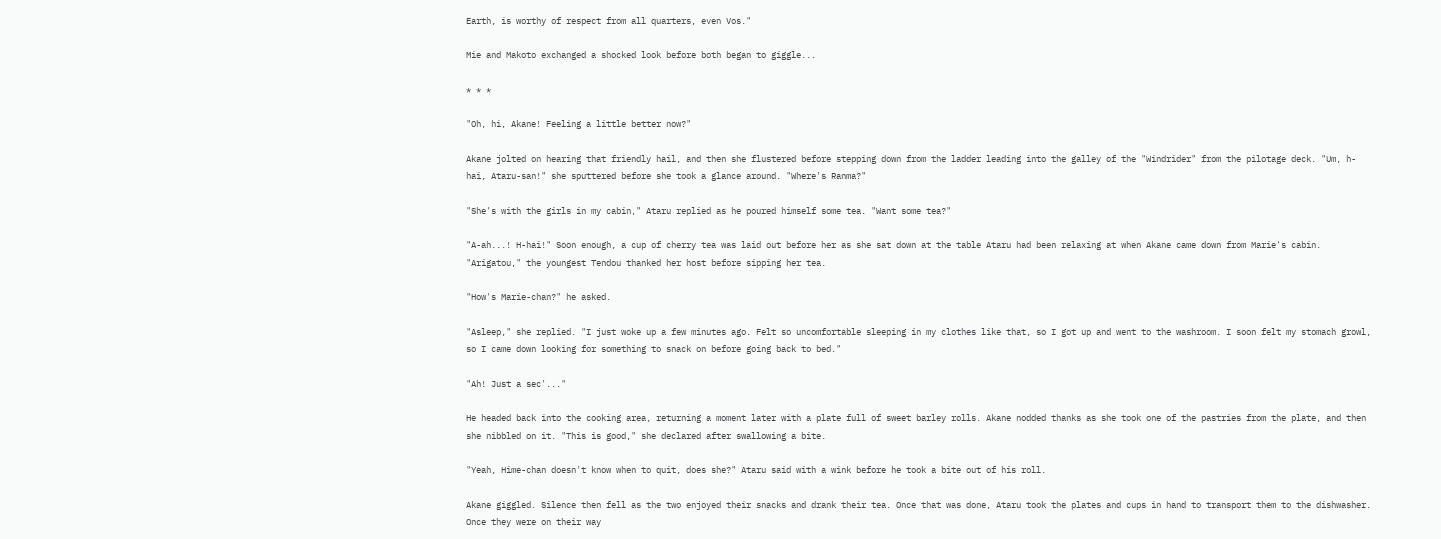Earth, is worthy of respect from all quarters, even Vos."

Mie and Makoto exchanged a shocked look before both began to giggle...

* * *

"Oh, hi, Akane! Feeling a little better now?"

Akane jolted on hearing that friendly hail, and then she flustered before stepping down from the ladder leading into the galley of the "Windrider" from the pilotage deck. "Um, h-hai, Ataru-san!" she sputtered before she took a glance around. "Where's Ranma?"

"She's with the girls in my cabin," Ataru replied as he poured himself some tea. "Want some tea?"

"A-ah...! H-hai!" Soon enough, a cup of cherry tea was laid out before her as she sat down at the table Ataru had been relaxing at when Akane came down from Marie's cabin. "Arigatou," the youngest Tendou thanked her host before sipping her tea.

"How's Marie-chan?" he asked.

"Asleep," she replied. "I just woke up a few minutes ago. Felt so uncomfortable sleeping in my clothes like that, so I got up and went to the washroom. I soon felt my stomach growl, so I came down looking for something to snack on before going back to bed."

"Ah! Just a sec'..."

He headed back into the cooking area, returning a moment later with a plate full of sweet barley rolls. Akane nodded thanks as she took one of the pastries from the plate, and then she nibbled on it. "This is good," she declared after swallowing a bite.

"Yeah, Hime-chan doesn't know when to quit, does she?" Ataru said with a wink before he took a bite out of his roll.

Akane giggled. Silence then fell as the two enjoyed their snacks and drank their tea. Once that was done, Ataru took the plates and cups in hand to transport them to the dishwasher. Once they were on their way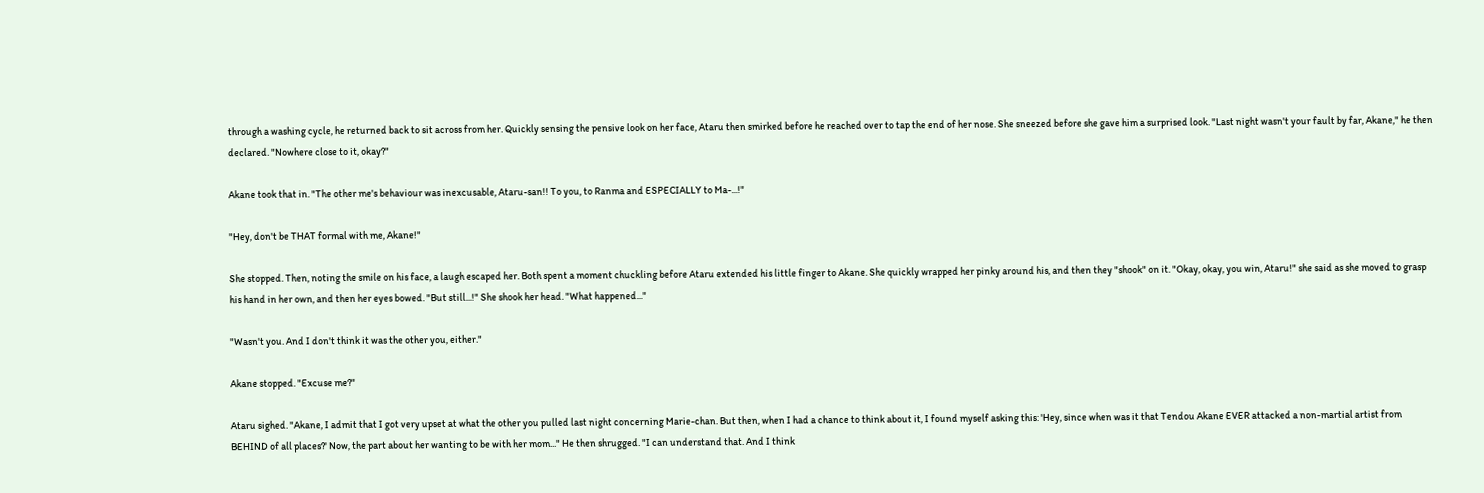through a washing cycle, he returned back to sit across from her. Quickly sensing the pensive look on her face, Ataru then smirked before he reached over to tap the end of her nose. She sneezed before she gave him a surprised look. "Last night wasn't your fault by far, Akane," he then declared. "Nowhere close to it, okay?"

Akane took that in. "The other me's behaviour was inexcusable, Ataru-san!! To you, to Ranma and ESPECIALLY to Ma-...!"

"Hey, don't be THAT formal with me, Akane!"

She stopped. Then, noting the smile on his face, a laugh escaped her. Both spent a moment chuckling before Ataru extended his little finger to Akane. She quickly wrapped her pinky around his, and then they "shook" on it. "Okay, okay, you win, Ataru!" she said as she moved to grasp his hand in her own, and then her eyes bowed. "But still...!" She shook her head. "What happened..."

"Wasn't you. And I don't think it was the other you, either."

Akane stopped. "Excuse me?"

Ataru sighed. "Akane, I admit that I got very upset at what the other you pulled last night concerning Marie-chan. But then, when I had a chance to think about it, I found myself asking this: 'Hey, since when was it that Tendou Akane EVER attacked a non-martial artist from BEHIND of all places?' Now, the part about her wanting to be with her mom..." He then shrugged. "I can understand that. And I think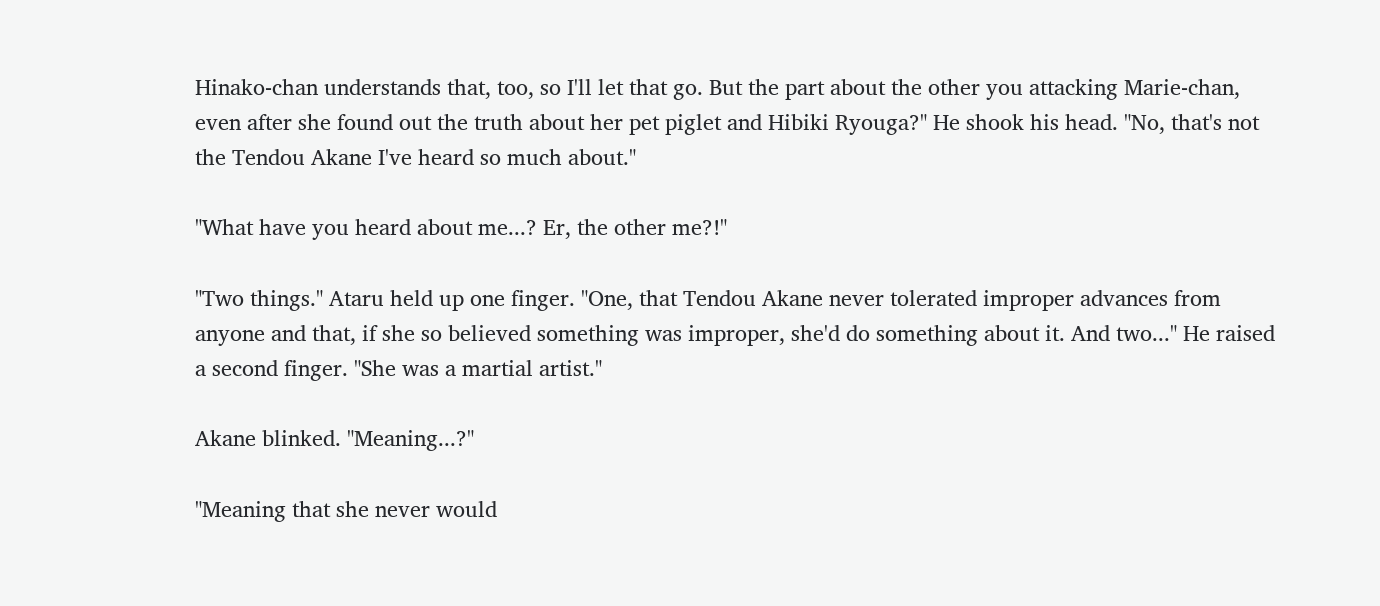Hinako-chan understands that, too, so I'll let that go. But the part about the other you attacking Marie-chan, even after she found out the truth about her pet piglet and Hibiki Ryouga?" He shook his head. "No, that's not the Tendou Akane I've heard so much about."

"What have you heard about me...? Er, the other me?!"

"Two things." Ataru held up one finger. "One, that Tendou Akane never tolerated improper advances from anyone and that, if she so believed something was improper, she'd do something about it. And two..." He raised a second finger. "She was a martial artist."

Akane blinked. "Meaning...?"

"Meaning that she never would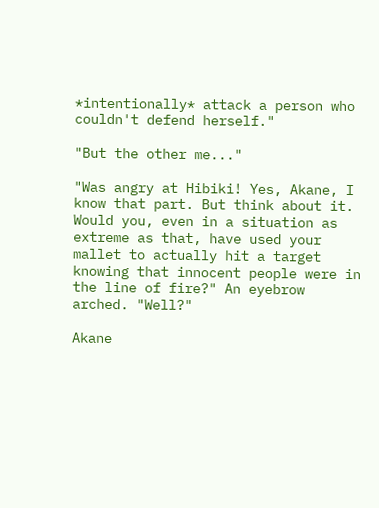*intentionally* attack a person who couldn't defend herself."

"But the other me..."

"Was angry at Hibiki! Yes, Akane, I know that part. But think about it. Would you, even in a situation as extreme as that, have used your mallet to actually hit a target knowing that innocent people were in the line of fire?" An eyebrow arched. "Well?"

Akane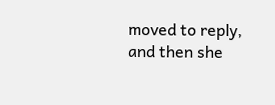moved to reply, and then she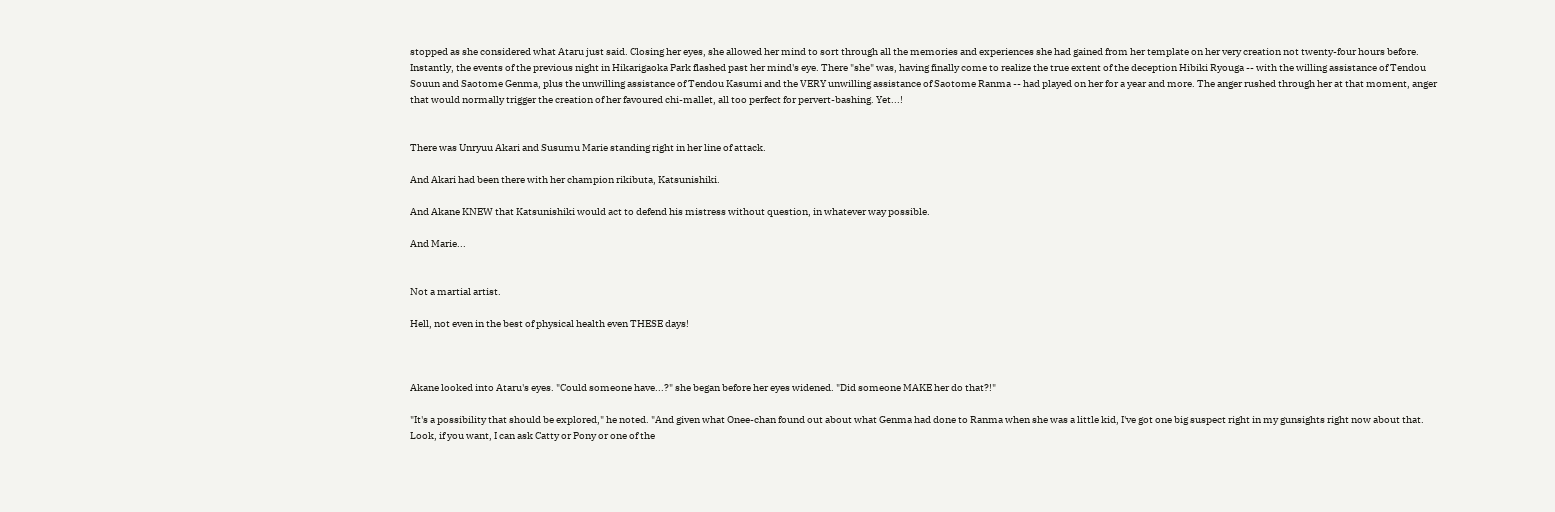stopped as she considered what Ataru just said. Closing her eyes, she allowed her mind to sort through all the memories and experiences she had gained from her template on her very creation not twenty-four hours before. Instantly, the events of the previous night in Hikarigaoka Park flashed past her mind's eye. There "she" was, having finally come to realize the true extent of the deception Hibiki Ryouga -- with the willing assistance of Tendou Souun and Saotome Genma, plus the unwilling assistance of Tendou Kasumi and the VERY unwilling assistance of Saotome Ranma -- had played on her for a year and more. The anger rushed through her at that moment, anger that would normally trigger the creation of her favoured chi-mallet, all too perfect for pervert-bashing. Yet...!


There was Unryuu Akari and Susumu Marie standing right in her line of attack.

And Akari had been there with her champion rikibuta, Katsunishiki.

And Akane KNEW that Katsunishiki would act to defend his mistress without question, in whatever way possible.

And Marie...


Not a martial artist.

Hell, not even in the best of physical health even THESE days!



Akane looked into Ataru's eyes. "Could someone have...?" she began before her eyes widened. "Did someone MAKE her do that?!"

"It's a possibility that should be explored," he noted. "And given what Onee-chan found out about what Genma had done to Ranma when she was a little kid, I've got one big suspect right in my gunsights right now about that. Look, if you want, I can ask Catty or Pony or one of the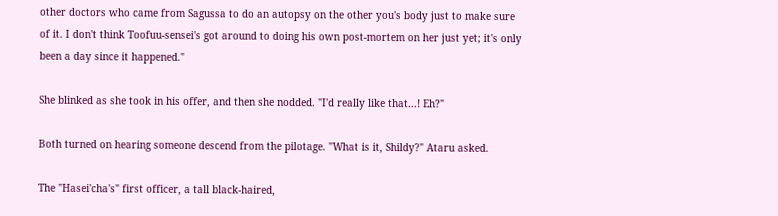other doctors who came from Sagussa to do an autopsy on the other you's body just to make sure of it. I don't think Toofuu-sensei's got around to doing his own post-mortem on her just yet; it's only been a day since it happened."

She blinked as she took in his offer, and then she nodded. "I'd really like that...! Eh?"

Both turned on hearing someone descend from the pilotage. "What is it, Shildy?" Ataru asked.

The "Hasei'cha's" first officer, a tall black-haired,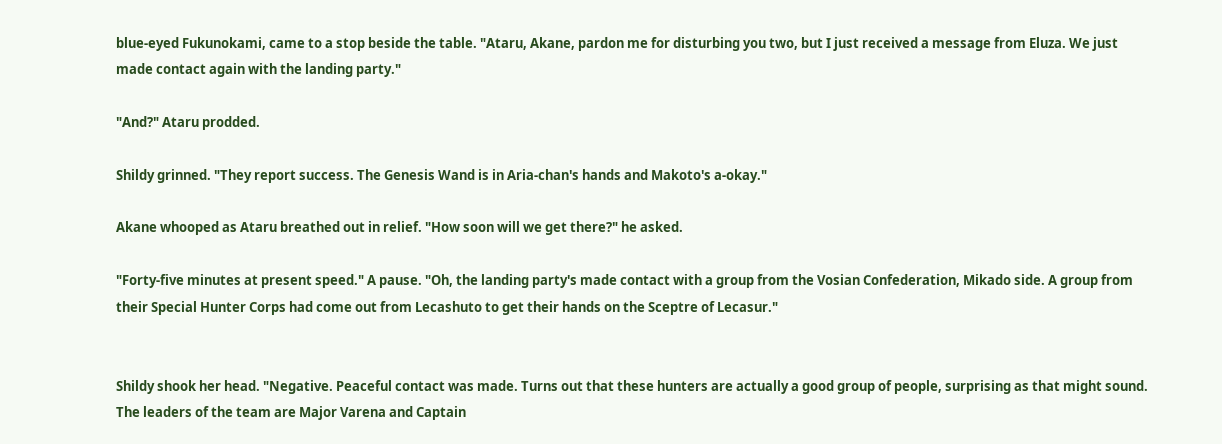blue-eyed Fukunokami, came to a stop beside the table. "Ataru, Akane, pardon me for disturbing you two, but I just received a message from Eluza. We just made contact again with the landing party."

"And?" Ataru prodded.

Shildy grinned. "They report success. The Genesis Wand is in Aria-chan's hands and Makoto's a-okay."

Akane whooped as Ataru breathed out in relief. "How soon will we get there?" he asked.

"Forty-five minutes at present speed." A pause. "Oh, the landing party's made contact with a group from the Vosian Confederation, Mikado side. A group from their Special Hunter Corps had come out from Lecashuto to get their hands on the Sceptre of Lecasur."


Shildy shook her head. "Negative. Peaceful contact was made. Turns out that these hunters are actually a good group of people, surprising as that might sound. The leaders of the team are Major Varena and Captain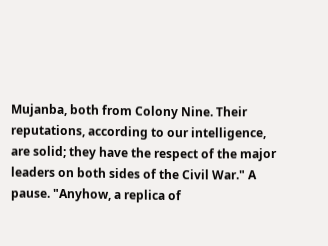Mujanba, both from Colony Nine. Their reputations, according to our intelligence, are solid; they have the respect of the major leaders on both sides of the Civil War." A pause. "Anyhow, a replica of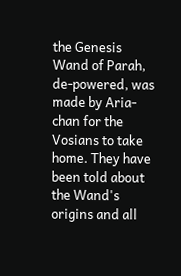the Genesis Wand of Parah, de-powered, was made by Aria-chan for the Vosians to take home. They have been told about the Wand's origins and all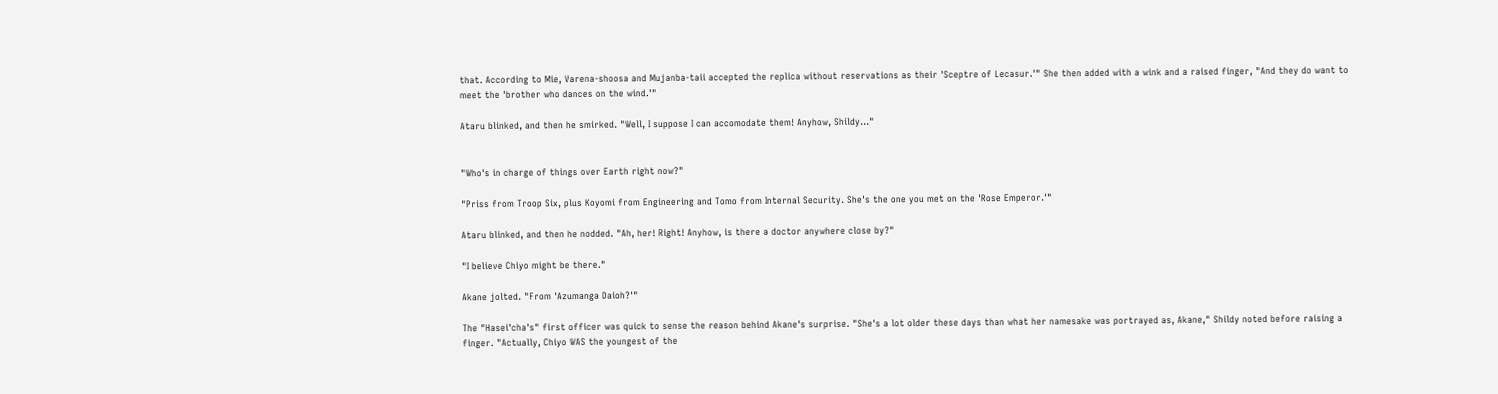that. According to Mie, Varena-shoosa and Mujanba-taii accepted the replica without reservations as their 'Sceptre of Lecasur.'" She then added with a wink and a raised finger, "And they do want to meet the 'brother who dances on the wind.'"

Ataru blinked, and then he smirked. "Well, I suppose I can accomodate them! Anyhow, Shildy..."


"Who's in charge of things over Earth right now?"

"Priss from Troop Six, plus Koyomi from Engineering and Tomo from Internal Security. She's the one you met on the 'Rose Emperor.'"

Ataru blinked, and then he nodded. "Ah, her! Right! Anyhow, is there a doctor anywhere close by?"

"I believe Chiyo might be there."

Akane jolted. "From 'Azumanga Daioh?'"

The "Hasei'cha's" first officer was quick to sense the reason behind Akane's surprise. "She's a lot older these days than what her namesake was portrayed as, Akane," Shildy noted before raising a finger. "Actually, Chiyo WAS the youngest of the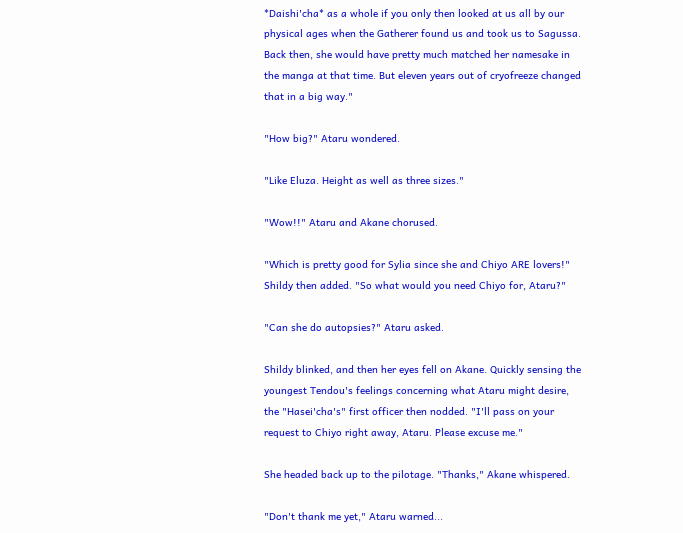*Daishi'cha* as a whole if you only then looked at us all by our physical ages when the Gatherer found us and took us to Sagussa. Back then, she would have pretty much matched her namesake in the manga at that time. But eleven years out of cryofreeze changed that in a big way."

"How big?" Ataru wondered.

"Like Eluza. Height as well as three sizes."

"Wow!!" Ataru and Akane chorused.

"Which is pretty good for Sylia since she and Chiyo ARE lovers!" Shildy then added. "So what would you need Chiyo for, Ataru?"

"Can she do autopsies?" Ataru asked.

Shildy blinked, and then her eyes fell on Akane. Quickly sensing the youngest Tendou's feelings concerning what Ataru might desire, the "Hasei'cha's" first officer then nodded. "I'll pass on your request to Chiyo right away, Ataru. Please excuse me."

She headed back up to the pilotage. "Thanks," Akane whispered.

"Don't thank me yet," Ataru warned...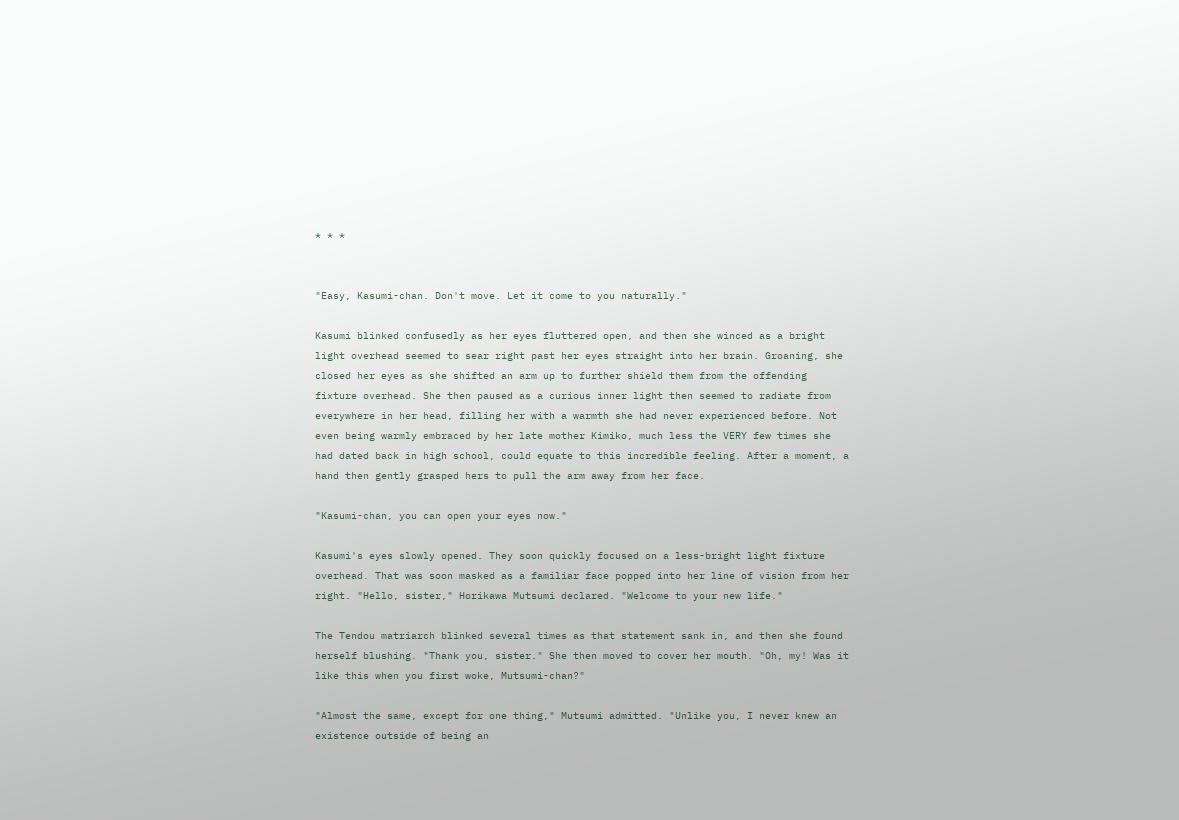* * *


"Easy, Kasumi-chan. Don't move. Let it come to you naturally."

Kasumi blinked confusedly as her eyes fluttered open, and then she winced as a bright light overhead seemed to sear right past her eyes straight into her brain. Groaning, she closed her eyes as she shifted an arm up to further shield them from the offending fixture overhead. She then paused as a curious inner light then seemed to radiate from everywhere in her head, filling her with a warmth she had never experienced before. Not even being warmly embraced by her late mother Kimiko, much less the VERY few times she had dated back in high school, could equate to this incredible feeling. After a moment, a hand then gently grasped hers to pull the arm away from her face.

"Kasumi-chan, you can open your eyes now."

Kasumi's eyes slowly opened. They soon quickly focused on a less-bright light fixture overhead. That was soon masked as a familiar face popped into her line of vision from her right. "Hello, sister," Horikawa Mutsumi declared. "Welcome to your new life."

The Tendou matriarch blinked several times as that statement sank in, and then she found herself blushing. "Thank you, sister." She then moved to cover her mouth. "Oh, my! Was it like this when you first woke, Mutsumi-chan?"

"Almost the same, except for one thing," Mutsumi admitted. "Unlike you, I never knew an existence outside of being an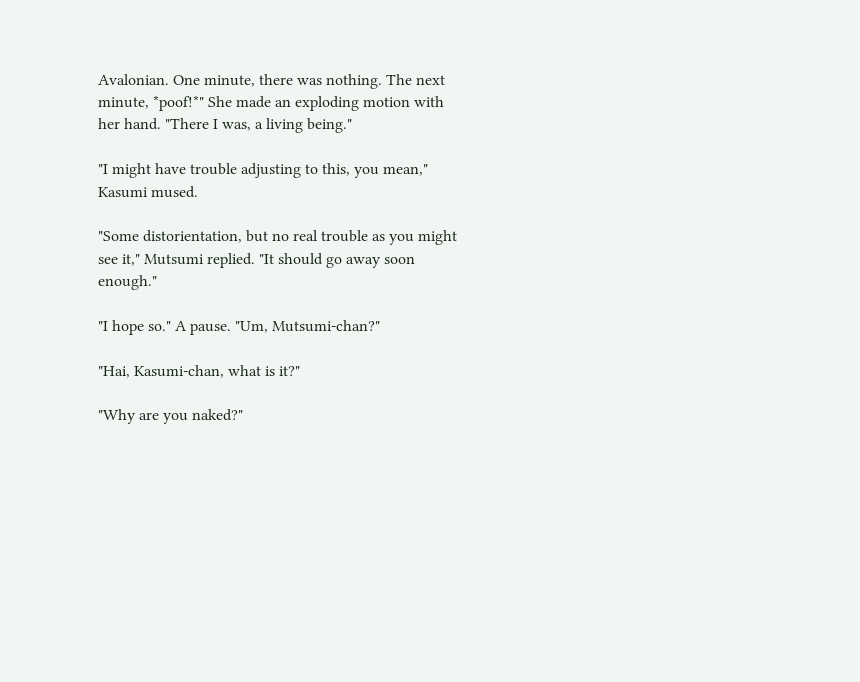Avalonian. One minute, there was nothing. The next minute, *poof!*" She made an exploding motion with her hand. "There I was, a living being."

"I might have trouble adjusting to this, you mean," Kasumi mused.

"Some distorientation, but no real trouble as you might see it," Mutsumi replied. "It should go away soon enough."

"I hope so." A pause. "Um, Mutsumi-chan?"

"Hai, Kasumi-chan, what is it?"

"Why are you naked?"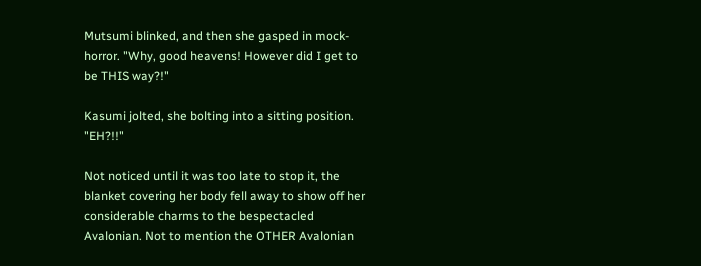Mutsumi blinked, and then she gasped in mock-horror. "Why, good heavens! However did I get to be THIS way?!"

Kasumi jolted, she bolting into a sitting position. "EH?!!"

Not noticed until it was too late to stop it, the blanket covering her body fell away to show off her considerable charms to the bespectacled Avalonian. Not to mention the OTHER Avalonian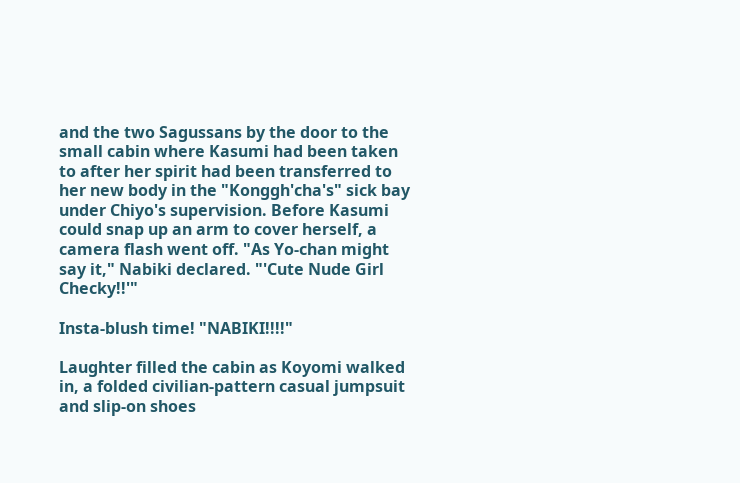and the two Sagussans by the door to the small cabin where Kasumi had been taken to after her spirit had been transferred to her new body in the "Konggh'cha's" sick bay under Chiyo's supervision. Before Kasumi could snap up an arm to cover herself, a camera flash went off. "As Yo-chan might say it," Nabiki declared. "'Cute Nude Girl Checky!!'"

Insta-blush time! "NABIKI!!!!"

Laughter filled the cabin as Koyomi walked in, a folded civilian-pattern casual jumpsuit and slip-on shoes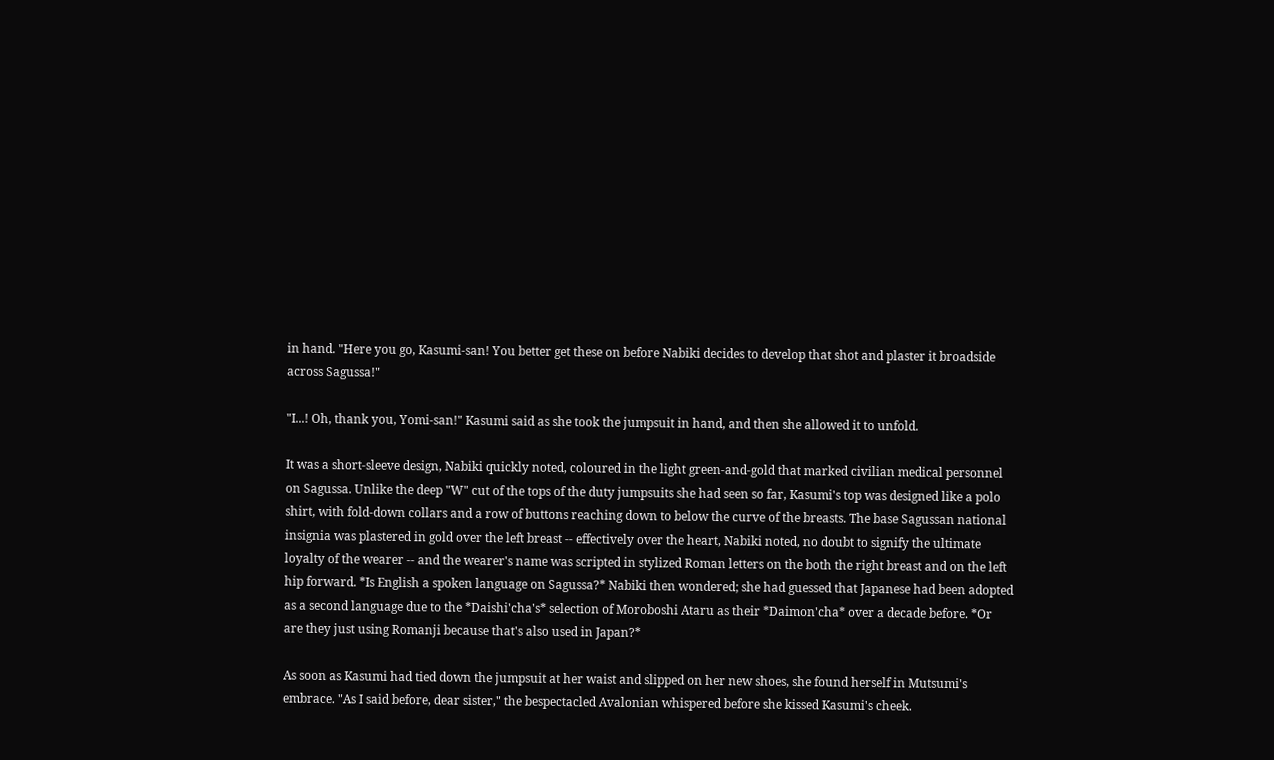in hand. "Here you go, Kasumi-san! You better get these on before Nabiki decides to develop that shot and plaster it broadside across Sagussa!"

"I...! Oh, thank you, Yomi-san!" Kasumi said as she took the jumpsuit in hand, and then she allowed it to unfold.

It was a short-sleeve design, Nabiki quickly noted, coloured in the light green-and-gold that marked civilian medical personnel on Sagussa. Unlike the deep "W" cut of the tops of the duty jumpsuits she had seen so far, Kasumi's top was designed like a polo shirt, with fold-down collars and a row of buttons reaching down to below the curve of the breasts. The base Sagussan national insignia was plastered in gold over the left breast -- effectively over the heart, Nabiki noted, no doubt to signify the ultimate loyalty of the wearer -- and the wearer's name was scripted in stylized Roman letters on the both the right breast and on the left hip forward. *Is English a spoken language on Sagussa?* Nabiki then wondered; she had guessed that Japanese had been adopted as a second language due to the *Daishi'cha's* selection of Moroboshi Ataru as their *Daimon'cha* over a decade before. *Or are they just using Romanji because that's also used in Japan?*

As soon as Kasumi had tied down the jumpsuit at her waist and slipped on her new shoes, she found herself in Mutsumi's embrace. "As I said before, dear sister," the bespectacled Avalonian whispered before she kissed Kasumi's cheek.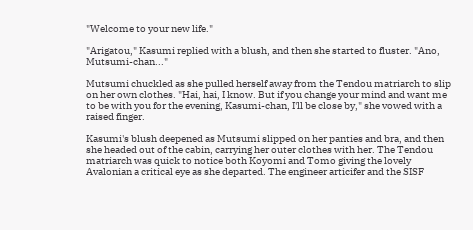"Welcome to your new life."

"Arigatou," Kasumi replied with a blush, and then she started to fluster. "Ano, Mutsumi-chan..."

Mutsumi chuckled as she pulled herself away from the Tendou matriarch to slip on her own clothes. "Hai, hai, I know. But if you change your mind and want me to be with you for the evening, Kasumi-chan, I'll be close by," she vowed with a raised finger.

Kasumi's blush deepened as Mutsumi slipped on her panties and bra, and then she headed out of the cabin, carrying her outer clothes with her. The Tendou matriarch was quick to notice both Koyomi and Tomo giving the lovely Avalonian a critical eye as she departed. The engineer articifer and the SISF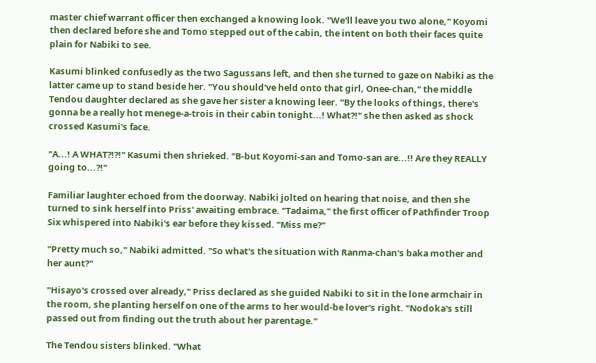master chief warrant officer then exchanged a knowing look. "We'll leave you two alone," Koyomi then declared before she and Tomo stepped out of the cabin, the intent on both their faces quite plain for Nabiki to see.

Kasumi blinked confusedly as the two Sagussans left, and then she turned to gaze on Nabiki as the latter came up to stand beside her. "You should've held onto that girl, Onee-chan," the middle Tendou daughter declared as she gave her sister a knowing leer. "By the looks of things, there's gonna be a really hot menege-a-trois in their cabin tonight...! What?!" she then asked as shock crossed Kasumi's face.

"A...! A WHAT?!?!" Kasumi then shrieked. "B-but Koyomi-san and Tomo-san are...!! Are they REALLY going to...?!"

Familiar laughter echoed from the doorway. Nabiki jolted on hearing that noise, and then she turned to sink herself into Priss' awaiting embrace. "Tadaima," the first officer of Pathfinder Troop Six whispered into Nabiki's ear before they kissed. "Miss me?"

"Pretty much so," Nabiki admitted. "So what's the situation with Ranma-chan's baka mother and her aunt?"

"Hisayo's crossed over already," Priss declared as she guided Nabiki to sit in the lone armchair in the room, she planting herself on one of the arms to her would-be lover's right. "Nodoka's still passed out from finding out the truth about her parentage."

The Tendou sisters blinked. "What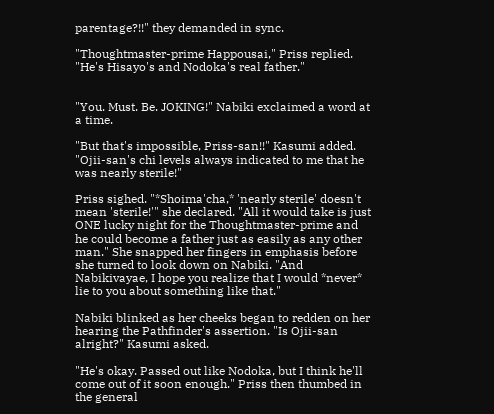parentage?!!" they demanded in sync.

"Thoughtmaster-prime Happousai," Priss replied. "He's Hisayo's and Nodoka's real father."


"You. Must. Be. JOKING!" Nabiki exclaimed a word at a time.

"But that's impossible, Priss-san!!" Kasumi added. "Ojii-san's chi levels always indicated to me that he was nearly sterile!"

Priss sighed. "*Shoima'cha,* 'nearly sterile' doesn't mean 'sterile!'" she declared. "All it would take is just ONE lucky night for the Thoughtmaster-prime and he could become a father just as easily as any other man." She snapped her fingers in emphasis before she turned to look down on Nabiki. "And Nabikivayae, I hope you realize that I would *never* lie to you about something like that."

Nabiki blinked as her cheeks began to redden on her hearing the Pathfinder's assertion. "Is Ojii-san alright?" Kasumi asked.

"He's okay. Passed out like Nodoka, but I think he'll come out of it soon enough." Priss then thumbed in the general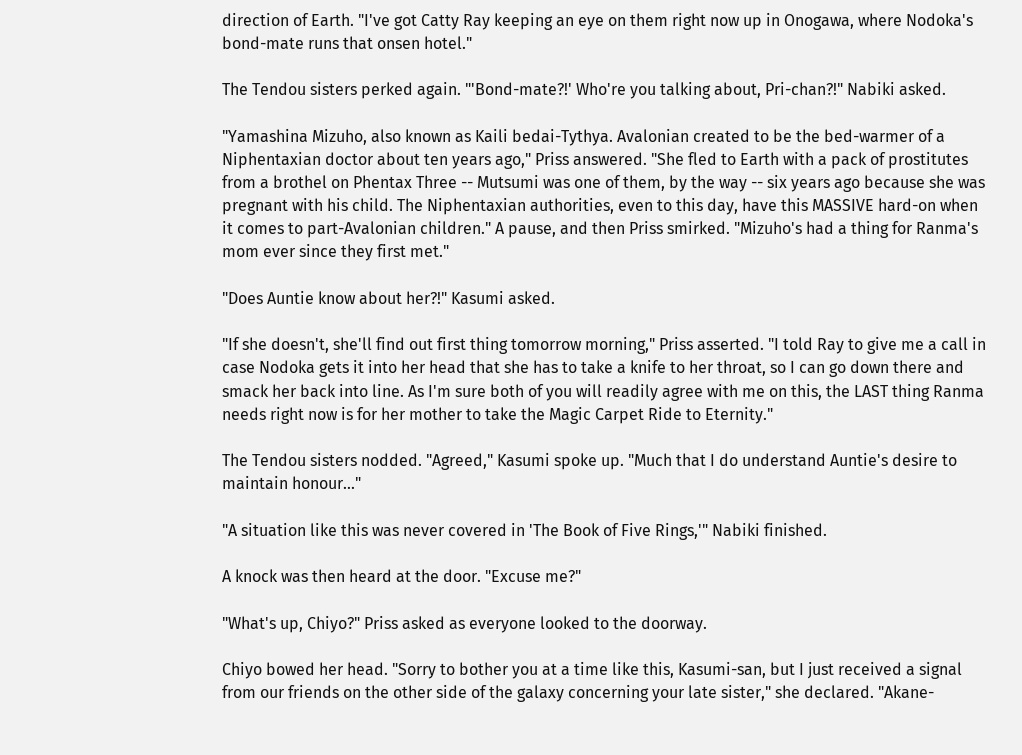direction of Earth. "I've got Catty Ray keeping an eye on them right now up in Onogawa, where Nodoka's bond-mate runs that onsen hotel."

The Tendou sisters perked again. "'Bond-mate?!' Who're you talking about, Pri-chan?!" Nabiki asked.

"Yamashina Mizuho, also known as Kaili bedai-Tythya. Avalonian created to be the bed-warmer of a Niphentaxian doctor about ten years ago," Priss answered. "She fled to Earth with a pack of prostitutes from a brothel on Phentax Three -- Mutsumi was one of them, by the way -- six years ago because she was pregnant with his child. The Niphentaxian authorities, even to this day, have this MASSIVE hard-on when it comes to part-Avalonian children." A pause, and then Priss smirked. "Mizuho's had a thing for Ranma's mom ever since they first met."

"Does Auntie know about her?!" Kasumi asked.

"If she doesn't, she'll find out first thing tomorrow morning," Priss asserted. "I told Ray to give me a call in case Nodoka gets it into her head that she has to take a knife to her throat, so I can go down there and smack her back into line. As I'm sure both of you will readily agree with me on this, the LAST thing Ranma needs right now is for her mother to take the Magic Carpet Ride to Eternity."

The Tendou sisters nodded. "Agreed," Kasumi spoke up. "Much that I do understand Auntie's desire to maintain honour..."

"A situation like this was never covered in 'The Book of Five Rings,'" Nabiki finished.

A knock was then heard at the door. "Excuse me?"

"What's up, Chiyo?" Priss asked as everyone looked to the doorway.

Chiyo bowed her head. "Sorry to bother you at a time like this, Kasumi-san, but I just received a signal from our friends on the other side of the galaxy concerning your late sister," she declared. "Akane-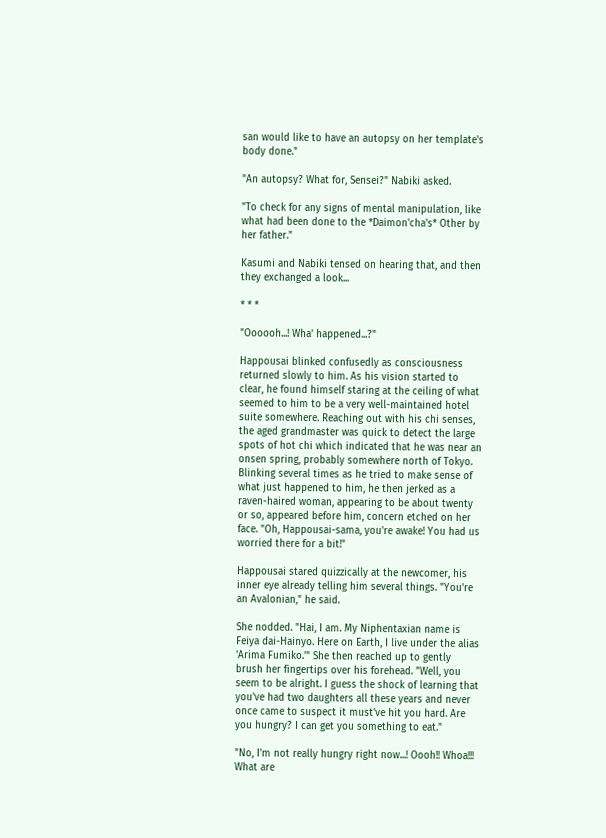san would like to have an autopsy on her template's body done."

"An autopsy? What for, Sensei?" Nabiki asked.

"To check for any signs of mental manipulation, like what had been done to the *Daimon'cha's* Other by her father."

Kasumi and Nabiki tensed on hearing that, and then they exchanged a look...

* * *

"Oooooh...! Wha' happened...?"

Happousai blinked confusedly as consciousness returned slowly to him. As his vision started to clear, he found himself staring at the ceiling of what seemed to him to be a very well-maintained hotel suite somewhere. Reaching out with his chi senses, the aged grandmaster was quick to detect the large spots of hot chi which indicated that he was near an onsen spring, probably somewhere north of Tokyo. Blinking several times as he tried to make sense of what just happened to him, he then jerked as a raven-haired woman, appearing to be about twenty or so, appeared before him, concern etched on her face. "Oh, Happousai-sama, you're awake! You had us worried there for a bit!"

Happousai stared quizzically at the newcomer, his inner eye already telling him several things. "You're an Avalonian," he said.

She nodded. "Hai, I am. My Niphentaxian name is Feiya dai-Hainyo. Here on Earth, I live under the alias 'Arima Fumiko.'" She then reached up to gently brush her fingertips over his forehead. "Well, you seem to be alright. I guess the shock of learning that you've had two daughters all these years and never once came to suspect it must've hit you hard. Are you hungry? I can get you something to eat."

"No, I'm not really hungry right now...! Oooh!! Whoa!!! What are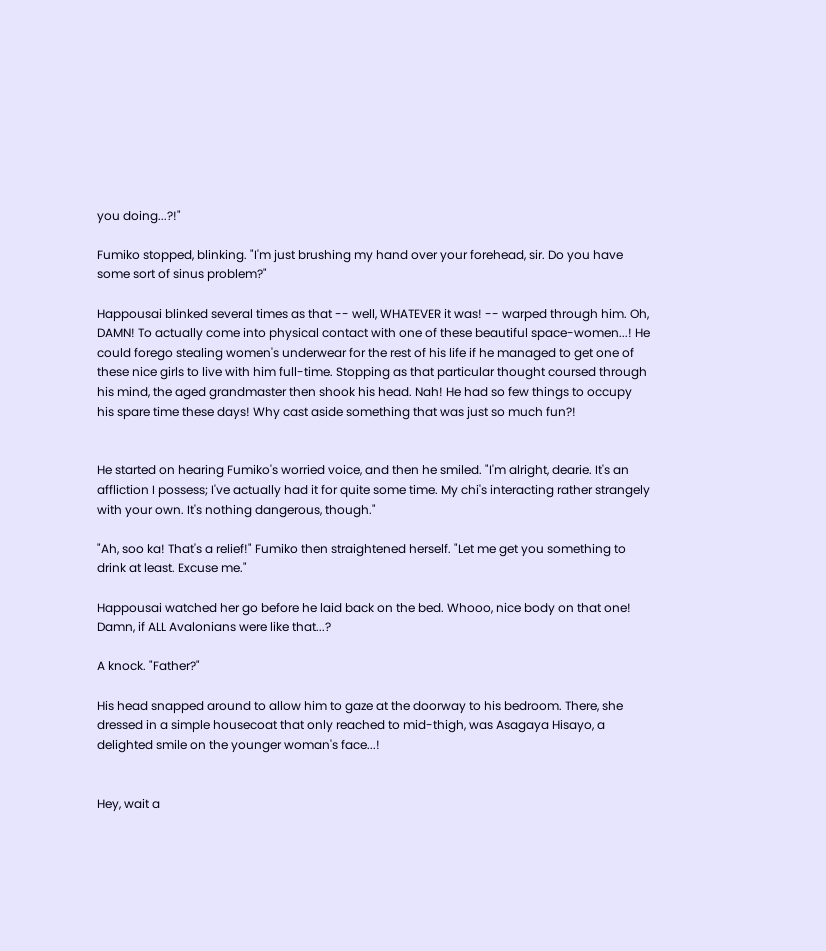you doing...?!"

Fumiko stopped, blinking. "I'm just brushing my hand over your forehead, sir. Do you have some sort of sinus problem?"

Happousai blinked several times as that -- well, WHATEVER it was! -- warped through him. Oh, DAMN! To actually come into physical contact with one of these beautiful space-women...! He could forego stealing women's underwear for the rest of his life if he managed to get one of these nice girls to live with him full-time. Stopping as that particular thought coursed through his mind, the aged grandmaster then shook his head. Nah! He had so few things to occupy his spare time these days! Why cast aside something that was just so much fun?!


He started on hearing Fumiko's worried voice, and then he smiled. "I'm alright, dearie. It's an affliction I possess; I've actually had it for quite some time. My chi's interacting rather strangely with your own. It's nothing dangerous, though."

"Ah, soo ka! That's a relief!" Fumiko then straightened herself. "Let me get you something to drink at least. Excuse me."

Happousai watched her go before he laid back on the bed. Whooo, nice body on that one! Damn, if ALL Avalonians were like that...?

A knock. "Father?"

His head snapped around to allow him to gaze at the doorway to his bedroom. There, she dressed in a simple housecoat that only reached to mid-thigh, was Asagaya Hisayo, a delighted smile on the younger woman's face...!


Hey, wait a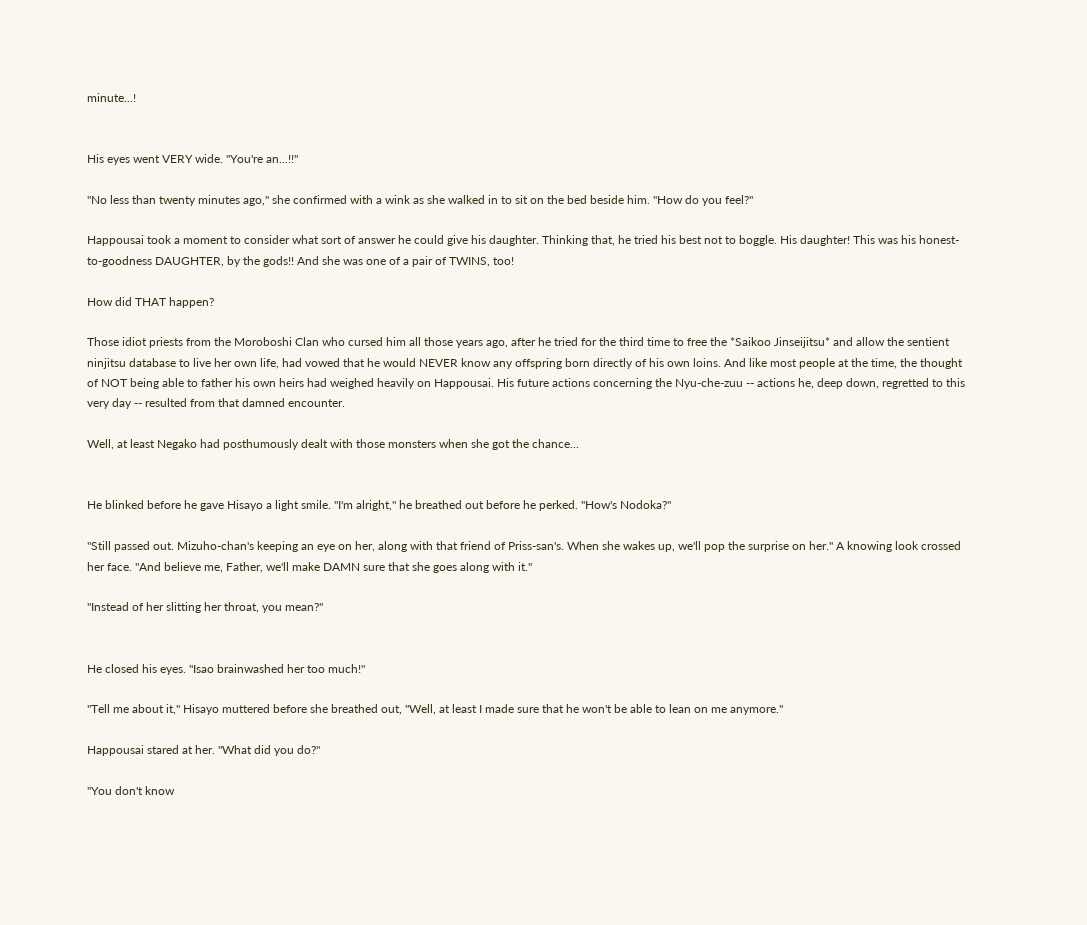minute...!


His eyes went VERY wide. "You're an...!!"

"No less than twenty minutes ago," she confirmed with a wink as she walked in to sit on the bed beside him. "How do you feel?"

Happousai took a moment to consider what sort of answer he could give his daughter. Thinking that, he tried his best not to boggle. His daughter! This was his honest-to-goodness DAUGHTER, by the gods!! And she was one of a pair of TWINS, too!

How did THAT happen?

Those idiot priests from the Moroboshi Clan who cursed him all those years ago, after he tried for the third time to free the *Saikoo Jinseijitsu* and allow the sentient ninjitsu database to live her own life, had vowed that he would NEVER know any offspring born directly of his own loins. And like most people at the time, the thought of NOT being able to father his own heirs had weighed heavily on Happousai. His future actions concerning the Nyu-che-zuu -- actions he, deep down, regretted to this very day -- resulted from that damned encounter.

Well, at least Negako had posthumously dealt with those monsters when she got the chance...


He blinked before he gave Hisayo a light smile. "I'm alright," he breathed out before he perked. "How's Nodoka?"

"Still passed out. Mizuho-chan's keeping an eye on her, along with that friend of Priss-san's. When she wakes up, we'll pop the surprise on her." A knowing look crossed her face. "And believe me, Father, we'll make DAMN sure that she goes along with it."

"Instead of her slitting her throat, you mean?"


He closed his eyes. "Isao brainwashed her too much!"

"Tell me about it," Hisayo muttered before she breathed out, "Well, at least I made sure that he won't be able to lean on me anymore."

Happousai stared at her. "What did you do?"

"You don't know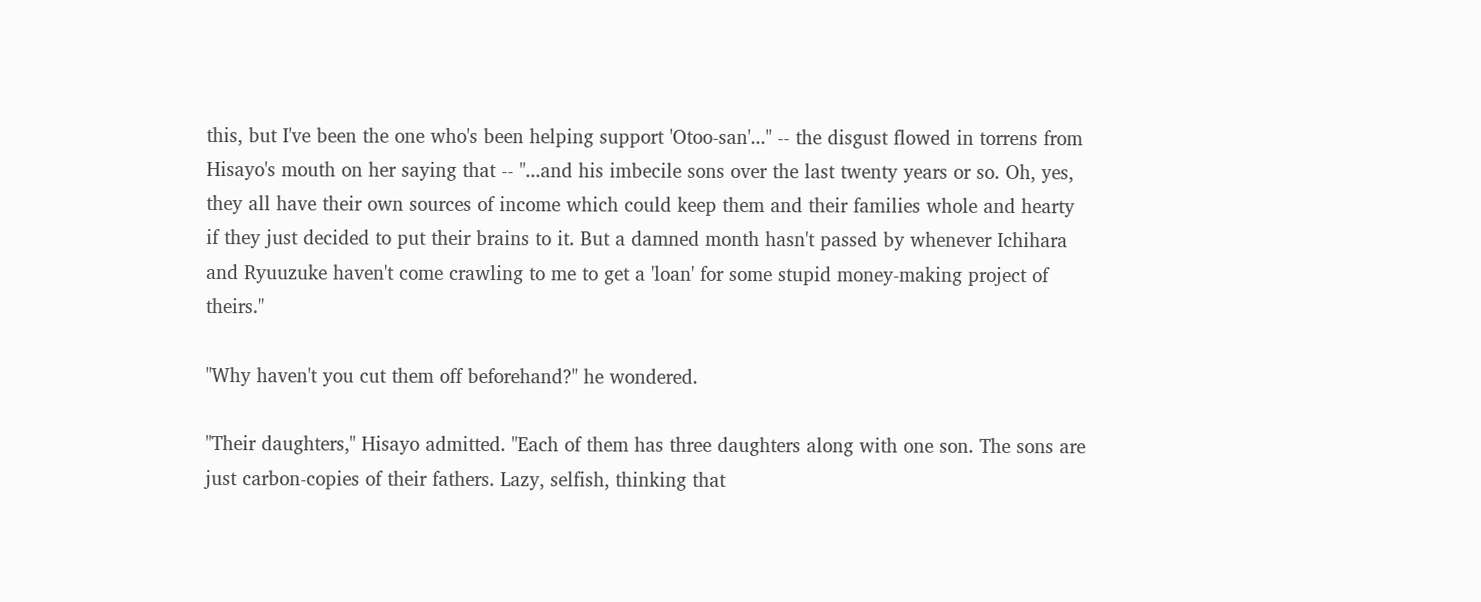this, but I've been the one who's been helping support 'Otoo-san'..." -- the disgust flowed in torrens from Hisayo's mouth on her saying that -- "...and his imbecile sons over the last twenty years or so. Oh, yes, they all have their own sources of income which could keep them and their families whole and hearty if they just decided to put their brains to it. But a damned month hasn't passed by whenever Ichihara and Ryuuzuke haven't come crawling to me to get a 'loan' for some stupid money-making project of theirs."

"Why haven't you cut them off beforehand?" he wondered.

"Their daughters," Hisayo admitted. "Each of them has three daughters along with one son. The sons are just carbon-copies of their fathers. Lazy, selfish, thinking that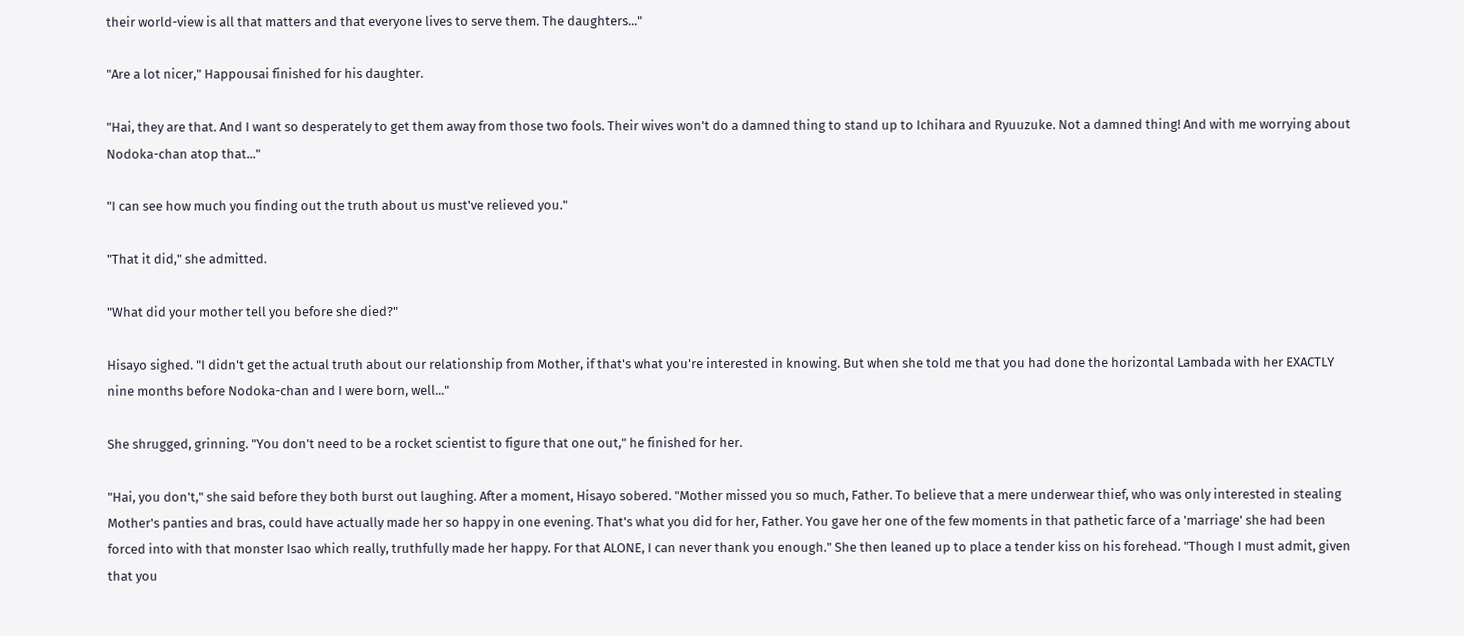their world-view is all that matters and that everyone lives to serve them. The daughters..."

"Are a lot nicer," Happousai finished for his daughter.

"Hai, they are that. And I want so desperately to get them away from those two fools. Their wives won't do a damned thing to stand up to Ichihara and Ryuuzuke. Not a damned thing! And with me worrying about Nodoka-chan atop that..."

"I can see how much you finding out the truth about us must've relieved you."

"That it did," she admitted.

"What did your mother tell you before she died?"

Hisayo sighed. "I didn't get the actual truth about our relationship from Mother, if that's what you're interested in knowing. But when she told me that you had done the horizontal Lambada with her EXACTLY nine months before Nodoka-chan and I were born, well..."

She shrugged, grinning. "You don't need to be a rocket scientist to figure that one out," he finished for her.

"Hai, you don't," she said before they both burst out laughing. After a moment, Hisayo sobered. "Mother missed you so much, Father. To believe that a mere underwear thief, who was only interested in stealing Mother's panties and bras, could have actually made her so happy in one evening. That's what you did for her, Father. You gave her one of the few moments in that pathetic farce of a 'marriage' she had been forced into with that monster Isao which really, truthfully made her happy. For that ALONE, I can never thank you enough." She then leaned up to place a tender kiss on his forehead. "Though I must admit, given that you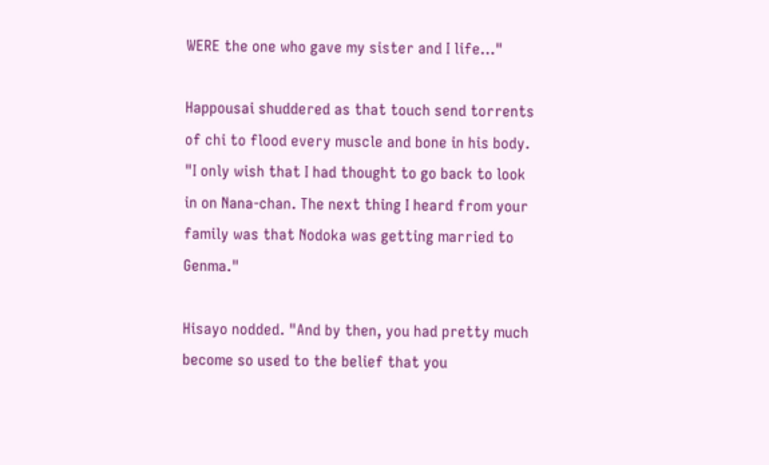WERE the one who gave my sister and I life..."

Happousai shuddered as that touch send torrents of chi to flood every muscle and bone in his body. "I only wish that I had thought to go back to look in on Nana-chan. The next thing I heard from your family was that Nodoka was getting married to Genma."

Hisayo nodded. "And by then, you had pretty much become so used to the belief that you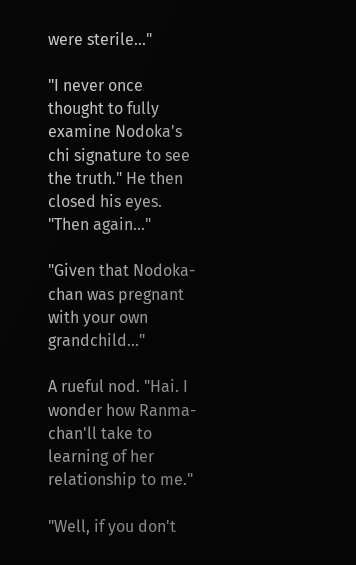were sterile..."

"I never once thought to fully examine Nodoka's chi signature to see the truth." He then closed his eyes. "Then again..."

"Given that Nodoka-chan was pregnant with your own grandchild..."

A rueful nod. "Hai. I wonder how Ranma-chan'll take to learning of her relationship to me."

"Well, if you don't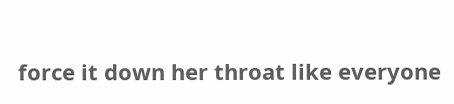force it down her throat like everyone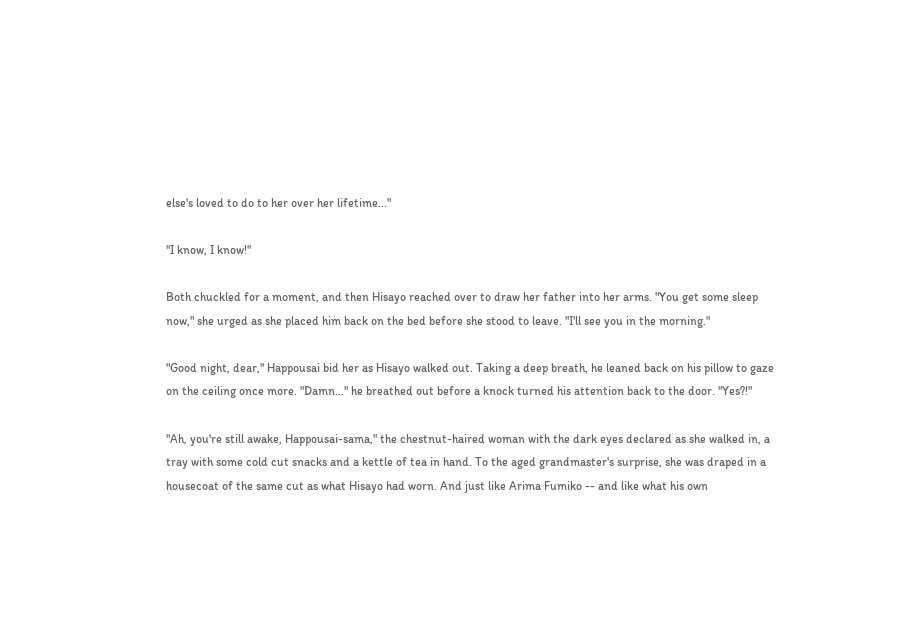else's loved to do to her over her lifetime..."

"I know, I know!"

Both chuckled for a moment, and then Hisayo reached over to draw her father into her arms. "You get some sleep now," she urged as she placed him back on the bed before she stood to leave. "I'll see you in the morning."

"Good night, dear," Happousai bid her as Hisayo walked out. Taking a deep breath, he leaned back on his pillow to gaze on the ceiling once more. "Damn..." he breathed out before a knock turned his attention back to the door. "Yes?!"

"Ah, you're still awake, Happousai-sama," the chestnut-haired woman with the dark eyes declared as she walked in, a tray with some cold cut snacks and a kettle of tea in hand. To the aged grandmaster's surprise, she was draped in a housecoat of the same cut as what Hisayo had worn. And just like Arima Fumiko -- and like what his own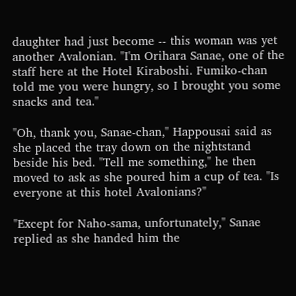daughter had just become -- this woman was yet another Avalonian. "I'm Orihara Sanae, one of the staff here at the Hotel Kiraboshi. Fumiko-chan told me you were hungry, so I brought you some snacks and tea."

"Oh, thank you, Sanae-chan," Happousai said as she placed the tray down on the nightstand beside his bed. "Tell me something," he then moved to ask as she poured him a cup of tea. "Is everyone at this hotel Avalonians?"

"Except for Naho-sama, unfortunately," Sanae replied as she handed him the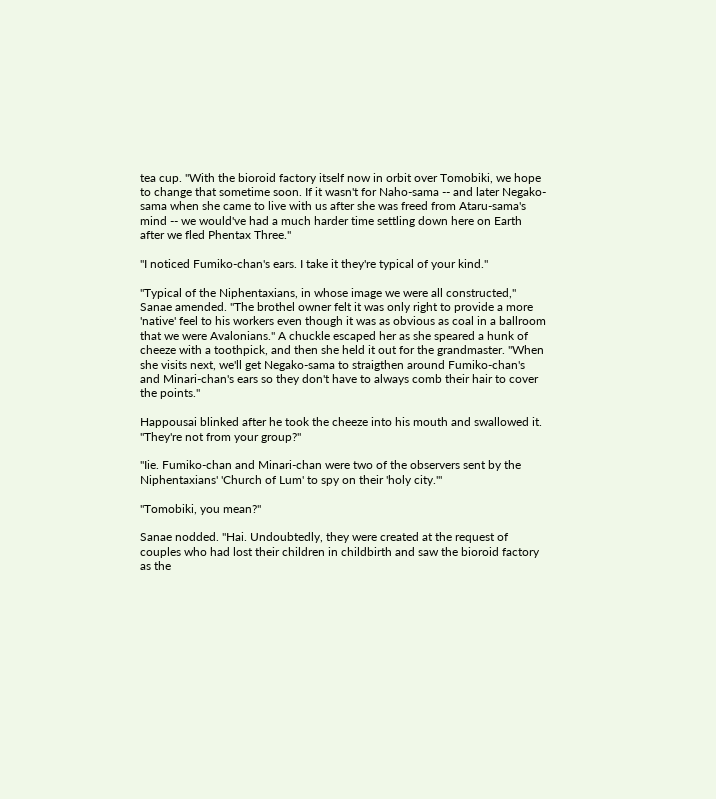tea cup. "With the bioroid factory itself now in orbit over Tomobiki, we hope to change that sometime soon. If it wasn't for Naho-sama -- and later Negako-sama when she came to live with us after she was freed from Ataru-sama's mind -- we would've had a much harder time settling down here on Earth after we fled Phentax Three."

"I noticed Fumiko-chan's ears. I take it they're typical of your kind."

"Typical of the Niphentaxians, in whose image we were all constructed," Sanae amended. "The brothel owner felt it was only right to provide a more 'native' feel to his workers even though it was as obvious as coal in a ballroom that we were Avalonians." A chuckle escaped her as she speared a hunk of cheeze with a toothpick, and then she held it out for the grandmaster. "When she visits next, we'll get Negako-sama to straigthen around Fumiko-chan's and Minari-chan's ears so they don't have to always comb their hair to cover the points."

Happousai blinked after he took the cheeze into his mouth and swallowed it. "They're not from your group?"

"Iie. Fumiko-chan and Minari-chan were two of the observers sent by the Niphentaxians' 'Church of Lum' to spy on their 'holy city.'"

"Tomobiki, you mean?"

Sanae nodded. "Hai. Undoubtedly, they were created at the request of couples who had lost their children in childbirth and saw the bioroid factory as the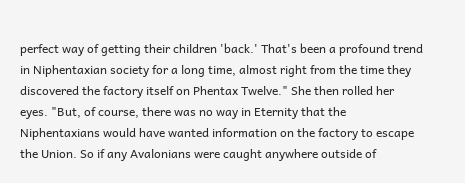perfect way of getting their children 'back.' That's been a profound trend in Niphentaxian society for a long time, almost right from the time they discovered the factory itself on Phentax Twelve." She then rolled her eyes. "But, of course, there was no way in Eternity that the Niphentaxians would have wanted information on the factory to escape the Union. So if any Avalonians were caught anywhere outside of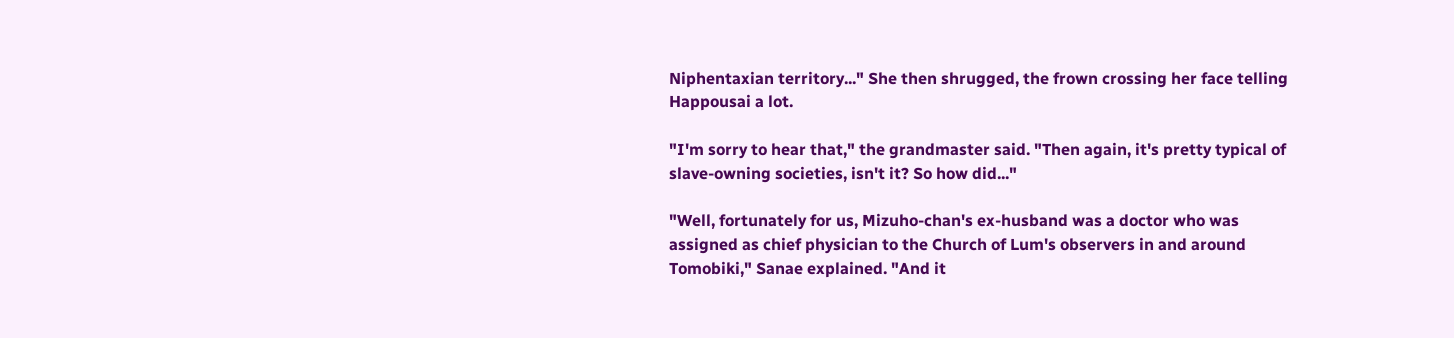Niphentaxian territory..." She then shrugged, the frown crossing her face telling Happousai a lot.

"I'm sorry to hear that," the grandmaster said. "Then again, it's pretty typical of slave-owning societies, isn't it? So how did..."

"Well, fortunately for us, Mizuho-chan's ex-husband was a doctor who was assigned as chief physician to the Church of Lum's observers in and around Tomobiki," Sanae explained. "And it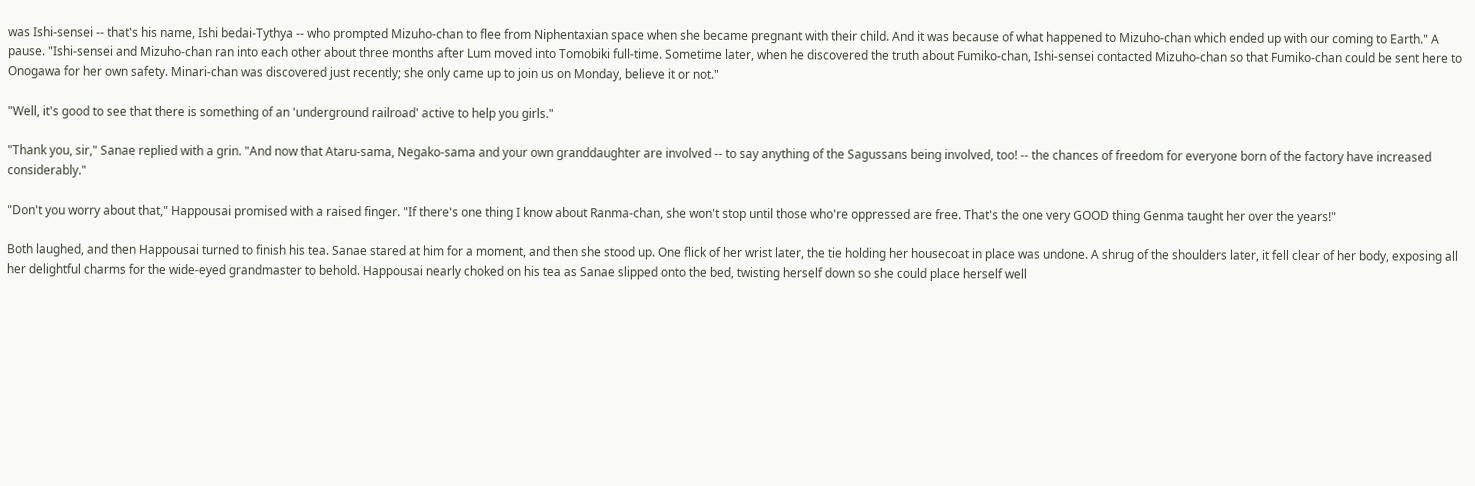was Ishi-sensei -- that's his name, Ishi bedai-Tythya -- who prompted Mizuho-chan to flee from Niphentaxian space when she became pregnant with their child. And it was because of what happened to Mizuho-chan which ended up with our coming to Earth." A pause. "Ishi-sensei and Mizuho-chan ran into each other about three months after Lum moved into Tomobiki full-time. Sometime later, when he discovered the truth about Fumiko-chan, Ishi-sensei contacted Mizuho-chan so that Fumiko-chan could be sent here to Onogawa for her own safety. Minari-chan was discovered just recently; she only came up to join us on Monday, believe it or not."

"Well, it's good to see that there is something of an 'underground railroad' active to help you girls."

"Thank you, sir," Sanae replied with a grin. "And now that Ataru-sama, Negako-sama and your own granddaughter are involved -- to say anything of the Sagussans being involved, too! -- the chances of freedom for everyone born of the factory have increased considerably."

"Don't you worry about that," Happousai promised with a raised finger. "If there's one thing I know about Ranma-chan, she won't stop until those who're oppressed are free. That's the one very GOOD thing Genma taught her over the years!"

Both laughed, and then Happousai turned to finish his tea. Sanae stared at him for a moment, and then she stood up. One flick of her wrist later, the tie holding her housecoat in place was undone. A shrug of the shoulders later, it fell clear of her body, exposing all her delightful charms for the wide-eyed grandmaster to behold. Happousai nearly choked on his tea as Sanae slipped onto the bed, twisting herself down so she could place herself well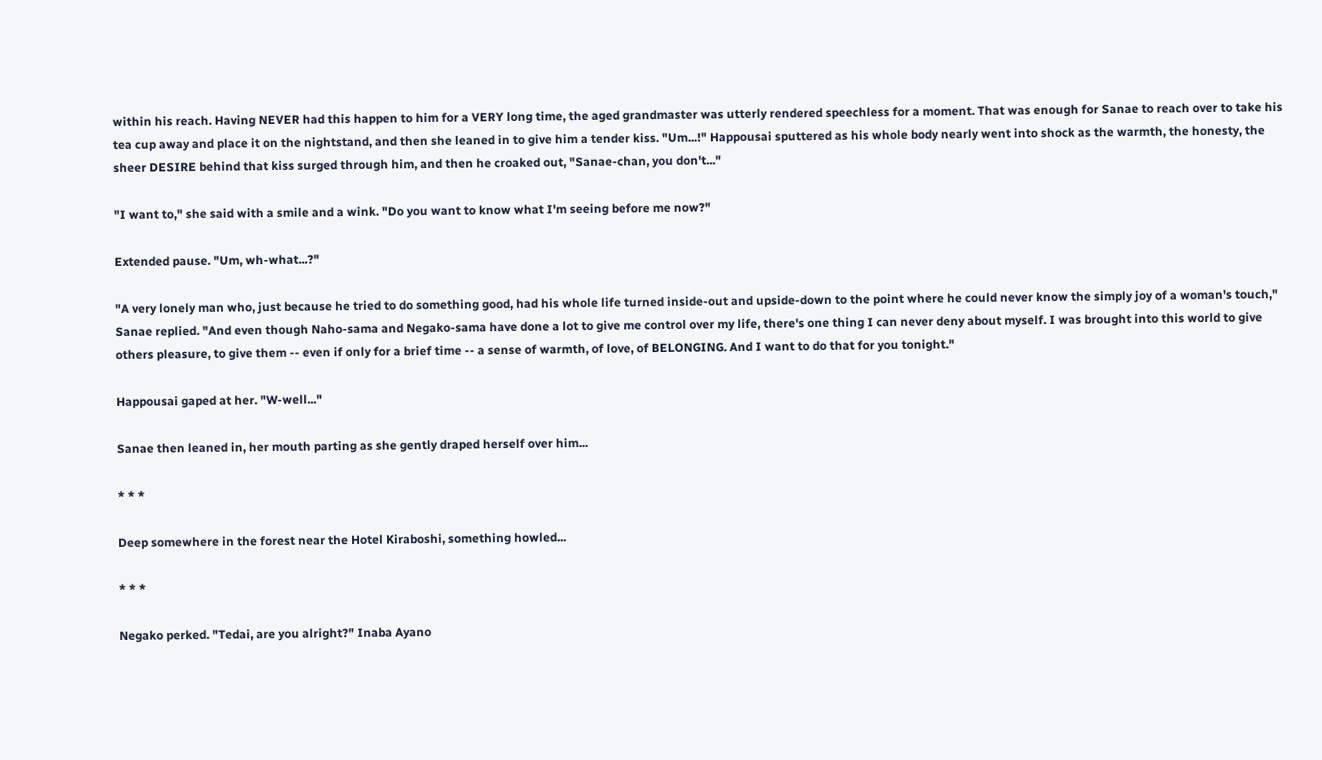within his reach. Having NEVER had this happen to him for a VERY long time, the aged grandmaster was utterly rendered speechless for a moment. That was enough for Sanae to reach over to take his tea cup away and place it on the nightstand, and then she leaned in to give him a tender kiss. "Um...!" Happousai sputtered as his whole body nearly went into shock as the warmth, the honesty, the sheer DESIRE behind that kiss surged through him, and then he croaked out, "Sanae-chan, you don't..."

"I want to," she said with a smile and a wink. "Do you want to know what I'm seeing before me now?"

Extended pause. "Um, wh-what...?"

"A very lonely man who, just because he tried to do something good, had his whole life turned inside-out and upside-down to the point where he could never know the simply joy of a woman's touch," Sanae replied. "And even though Naho-sama and Negako-sama have done a lot to give me control over my life, there's one thing I can never deny about myself. I was brought into this world to give others pleasure, to give them -- even if only for a brief time -- a sense of warmth, of love, of BELONGING. And I want to do that for you tonight."

Happousai gaped at her. "W-well..."

Sanae then leaned in, her mouth parting as she gently draped herself over him...

* * *

Deep somewhere in the forest near the Hotel Kiraboshi, something howled...

* * *

Negako perked. "Tedai, are you alright?" Inaba Ayano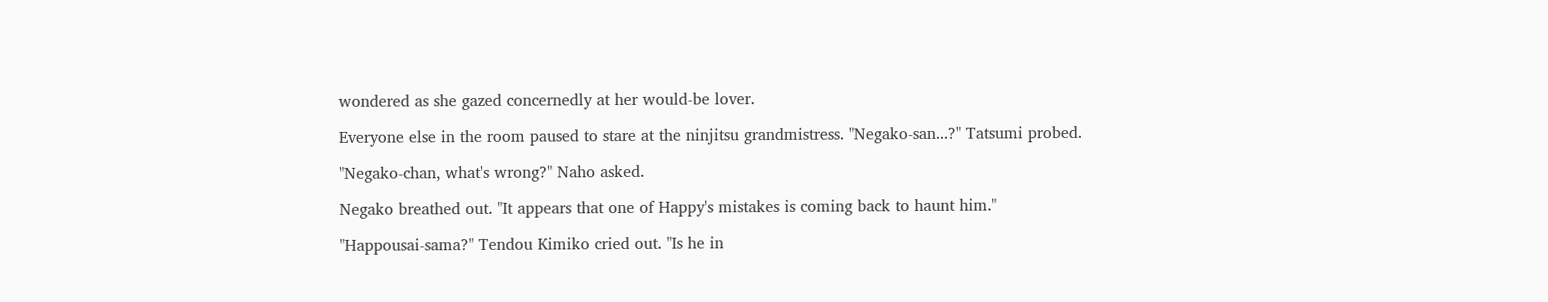wondered as she gazed concernedly at her would-be lover.

Everyone else in the room paused to stare at the ninjitsu grandmistress. "Negako-san...?" Tatsumi probed.

"Negako-chan, what's wrong?" Naho asked.

Negako breathed out. "It appears that one of Happy's mistakes is coming back to haunt him."

"Happousai-sama?" Tendou Kimiko cried out. "Is he in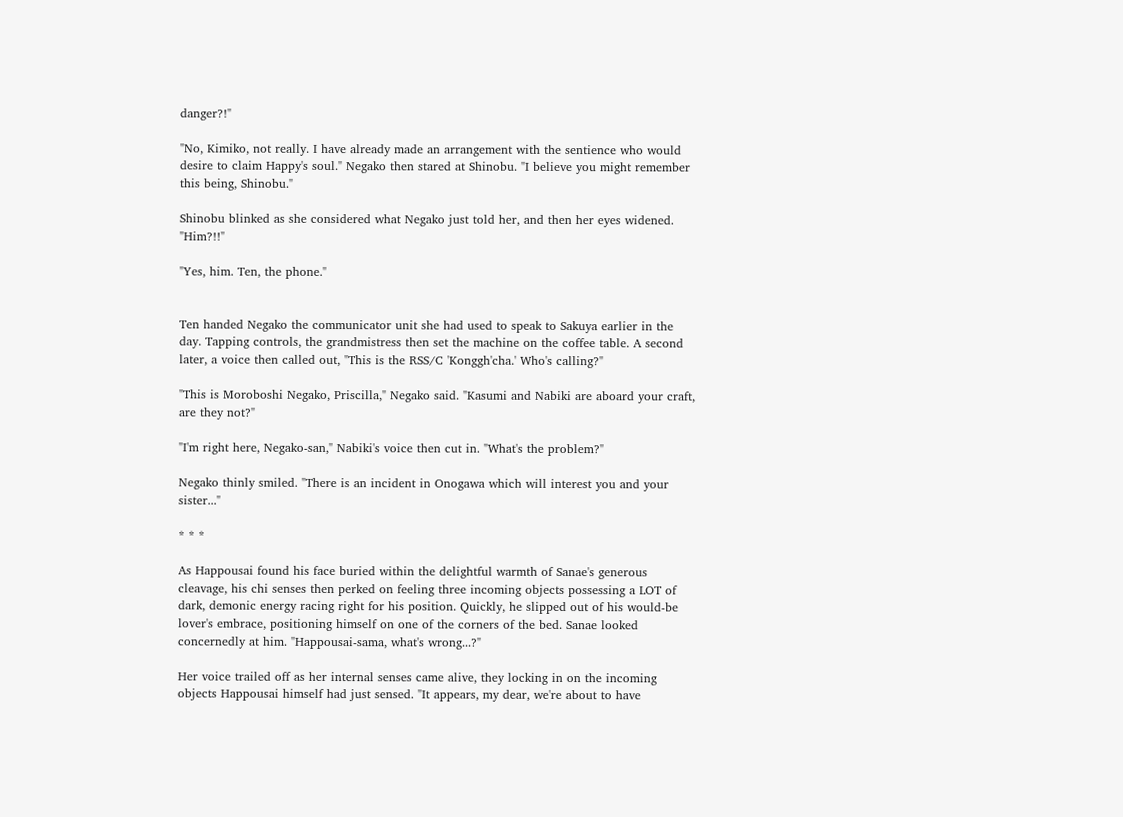danger?!"

"No, Kimiko, not really. I have already made an arrangement with the sentience who would desire to claim Happy's soul." Negako then stared at Shinobu. "I believe you might remember this being, Shinobu."

Shinobu blinked as she considered what Negako just told her, and then her eyes widened. "Him?!!"

"Yes, him. Ten, the phone."


Ten handed Negako the communicator unit she had used to speak to Sakuya earlier in the day. Tapping controls, the grandmistress then set the machine on the coffee table. A second later, a voice then called out, "This is the RSS/C 'Konggh'cha.' Who's calling?"

"This is Moroboshi Negako, Priscilla," Negako said. "Kasumi and Nabiki are aboard your craft, are they not?"

"I'm right here, Negako-san," Nabiki's voice then cut in. "What's the problem?"

Negako thinly smiled. "There is an incident in Onogawa which will interest you and your sister..."

* * *

As Happousai found his face buried within the delightful warmth of Sanae's generous cleavage, his chi senses then perked on feeling three incoming objects possessing a LOT of dark, demonic energy racing right for his position. Quickly, he slipped out of his would-be lover's embrace, positioning himself on one of the corners of the bed. Sanae looked concernedly at him. "Happousai-sama, what's wrong...?"

Her voice trailed off as her internal senses came alive, they locking in on the incoming objects Happousai himself had just sensed. "It appears, my dear, we're about to have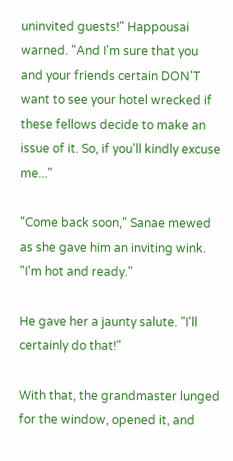uninvited guests!" Happousai warned. "And I'm sure that you and your friends certain DON'T want to see your hotel wrecked if these fellows decide to make an issue of it. So, if you'll kindly excuse me..."

"Come back soon," Sanae mewed as she gave him an inviting wink. "I'm hot and ready."

He gave her a jaunty salute. "I'll certainly do that!"

With that, the grandmaster lunged for the window, opened it, and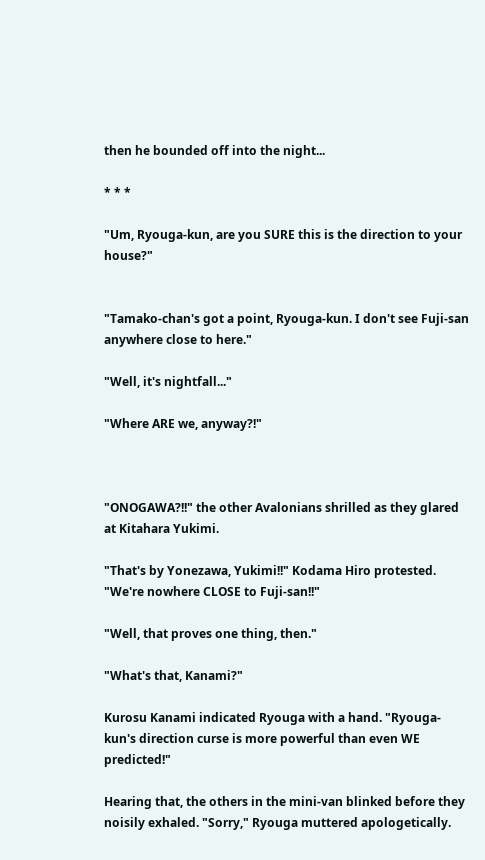then he bounded off into the night...

* * *

"Um, Ryouga-kun, are you SURE this is the direction to your house?"


"Tamako-chan's got a point, Ryouga-kun. I don't see Fuji-san anywhere close to here."

"Well, it's nightfall..."

"Where ARE we, anyway?!"



"ONOGAWA?!!" the other Avalonians shrilled as they glared at Kitahara Yukimi.

"That's by Yonezawa, Yukimi!!" Kodama Hiro protested. "We're nowhere CLOSE to Fuji-san!!"

"Well, that proves one thing, then."

"What's that, Kanami?"

Kurosu Kanami indicated Ryouga with a hand. "Ryouga-kun's direction curse is more powerful than even WE predicted!"

Hearing that, the others in the mini-van blinked before they noisily exhaled. "Sorry," Ryouga muttered apologetically.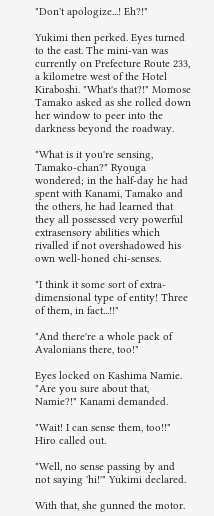"Don't apologize...! Eh?!"

Yukimi then perked. Eyes turned to the east. The mini-van was currently on Prefecture Route 233, a kilometre west of the Hotel Kiraboshi. "What's that?!" Momose Tamako asked as she rolled down her window to peer into the darkness beyond the roadway.

"What is it you're sensing, Tamako-chan?" Ryouga wondered; in the half-day he had spent with Kanami, Tamako and the others, he had learned that they all possessed very powerful extrasensory abilities which rivalled if not overshadowed his own well-honed chi-senses.

"I think it some sort of extra-dimensional type of entity! Three of them, in fact...!!"

"And there're a whole pack of Avalonians there, too!"

Eyes locked on Kashima Namie. "Are you sure about that, Namie?!" Kanami demanded.

"Wait! I can sense them, too!!" Hiro called out.

"Well, no sense passing by and not saying 'hi!'" Yukimi declared.

With that, she gunned the motor.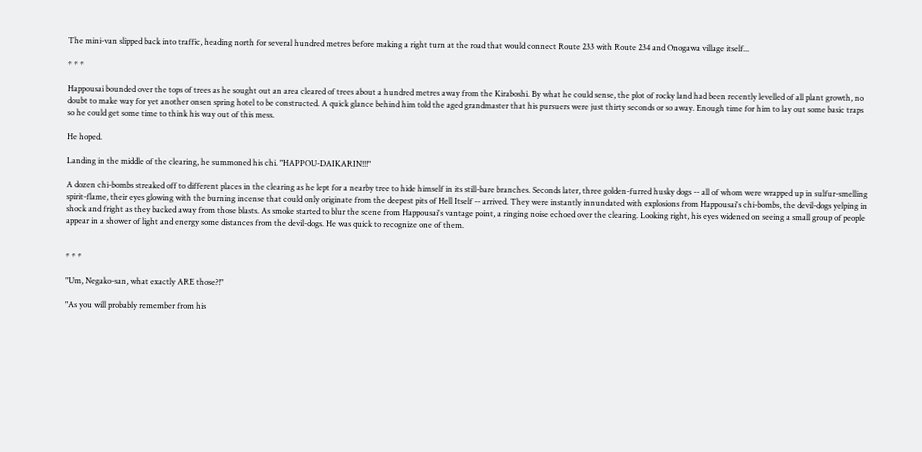The mini-van slipped back into traffic, heading north for several hundred metres before making a right turn at the road that would connect Route 233 with Route 234 and Onogawa village itself...

* * *

Happousai bounded over the tops of trees as he sought out an area cleared of trees about a hundred metres away from the Kiraboshi. By what he could sense, the plot of rocky land had been recently levelled of all plant growth, no doubt to make way for yet another onsen spring hotel to be constructed. A quick glance behind him told the aged grandmaster that his pursuers were just thirty seconds or so away. Enough time for him to lay out some basic traps so he could get some time to think his way out of this mess.

He hoped.

Landing in the middle of the clearing, he summoned his chi. "HAPPOU-DAIKARIN!!!"

A dozen chi-bombs streaked off to different places in the clearing as he lept for a nearby tree to hide himself in its still-bare branches. Seconds later, three golden-furred husky dogs -- all of whom were wrapped up in sulfur-smelling spirit-flame, their eyes glowing with the burning incense that could only originate from the deepest pits of Hell Itself -- arrived. They were instantly innundated with explosions from Happousai's chi-bombs, the devil-dogs yelping in shock and fright as they backed away from those blasts. As smoke started to blur the scene from Happousai's vantage point, a ringing noise echoed over the clearing. Looking right, his eyes widened on seeing a small group of people appear in a shower of light and energy some distances from the devil-dogs. He was quick to recognize one of them.


* * *

"Um, Negako-san, what exactly ARE those?!"

"As you will probably remember from his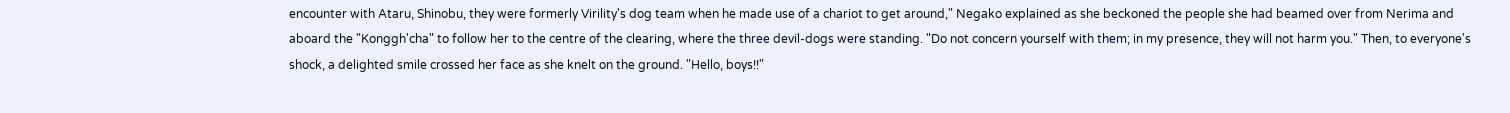encounter with Ataru, Shinobu, they were formerly Virility's dog team when he made use of a chariot to get around," Negako explained as she beckoned the people she had beamed over from Nerima and aboard the "Konggh'cha" to follow her to the centre of the clearing, where the three devil-dogs were standing. "Do not concern yourself with them; in my presence, they will not harm you." Then, to everyone's shock, a delighted smile crossed her face as she knelt on the ground. "Hello, boys!!"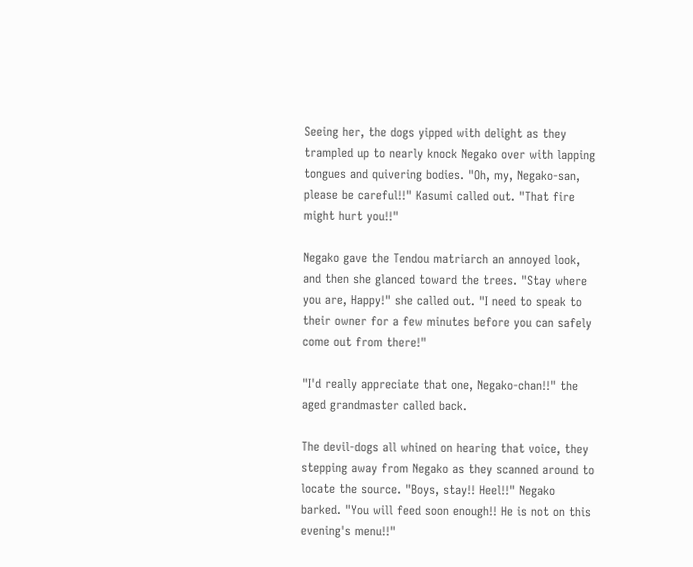Seeing her, the dogs yipped with delight as they trampled up to nearly knock Negako over with lapping tongues and quivering bodies. "Oh, my, Negako-san, please be careful!!" Kasumi called out. "That fire might hurt you!!"

Negako gave the Tendou matriarch an annoyed look, and then she glanced toward the trees. "Stay where you are, Happy!" she called out. "I need to speak to their owner for a few minutes before you can safely come out from there!"

"I'd really appreciate that one, Negako-chan!!" the aged grandmaster called back.

The devil-dogs all whined on hearing that voice, they stepping away from Negako as they scanned around to locate the source. "Boys, stay!! Heel!!" Negako barked. "You will feed soon enough!! He is not on this evening's menu!!"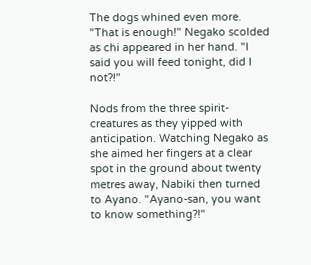The dogs whined even more. "That is enough!" Negako scolded as chi appeared in her hand. "I said you will feed tonight, did I not?!"

Nods from the three spirit-creatures as they yipped with anticipation. Watching Negako as she aimed her fingers at a clear spot in the ground about twenty metres away, Nabiki then turned to Ayano. "Ayano-san, you want to know something?!"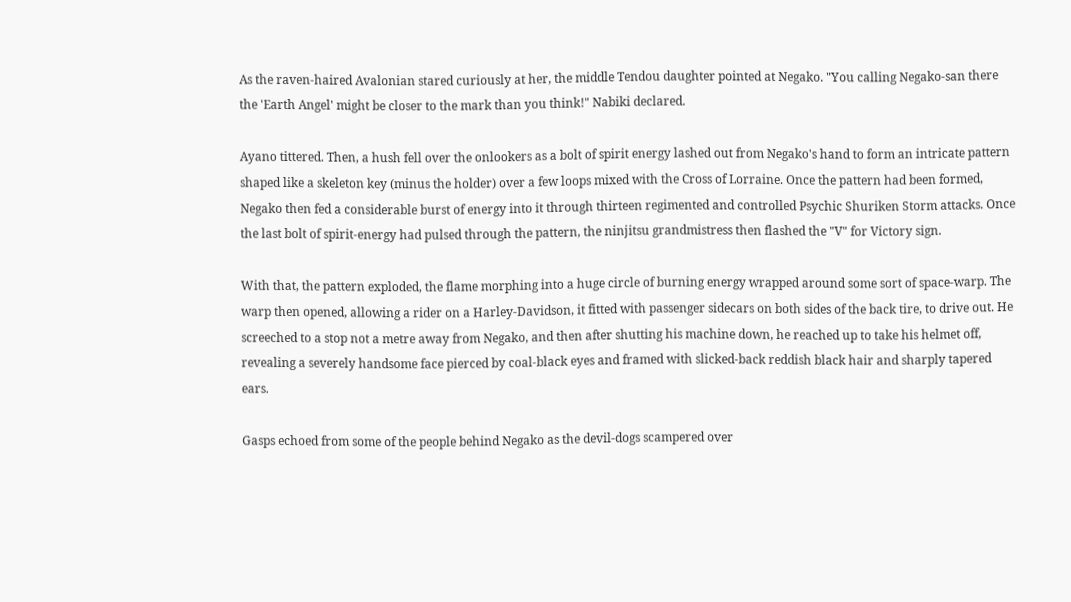As the raven-haired Avalonian stared curiously at her, the middle Tendou daughter pointed at Negako. "You calling Negako-san there the 'Earth Angel' might be closer to the mark than you think!" Nabiki declared.

Ayano tittered. Then, a hush fell over the onlookers as a bolt of spirit energy lashed out from Negako's hand to form an intricate pattern shaped like a skeleton key (minus the holder) over a few loops mixed with the Cross of Lorraine. Once the pattern had been formed, Negako then fed a considerable burst of energy into it through thirteen regimented and controlled Psychic Shuriken Storm attacks. Once the last bolt of spirit-energy had pulsed through the pattern, the ninjitsu grandmistress then flashed the "V" for Victory sign.

With that, the pattern exploded, the flame morphing into a huge circle of burning energy wrapped around some sort of space-warp. The warp then opened, allowing a rider on a Harley-Davidson, it fitted with passenger sidecars on both sides of the back tire, to drive out. He screeched to a stop not a metre away from Negako, and then after shutting his machine down, he reached up to take his helmet off, revealing a severely handsome face pierced by coal-black eyes and framed with slicked-back reddish black hair and sharply tapered ears.

Gasps echoed from some of the people behind Negako as the devil-dogs scampered over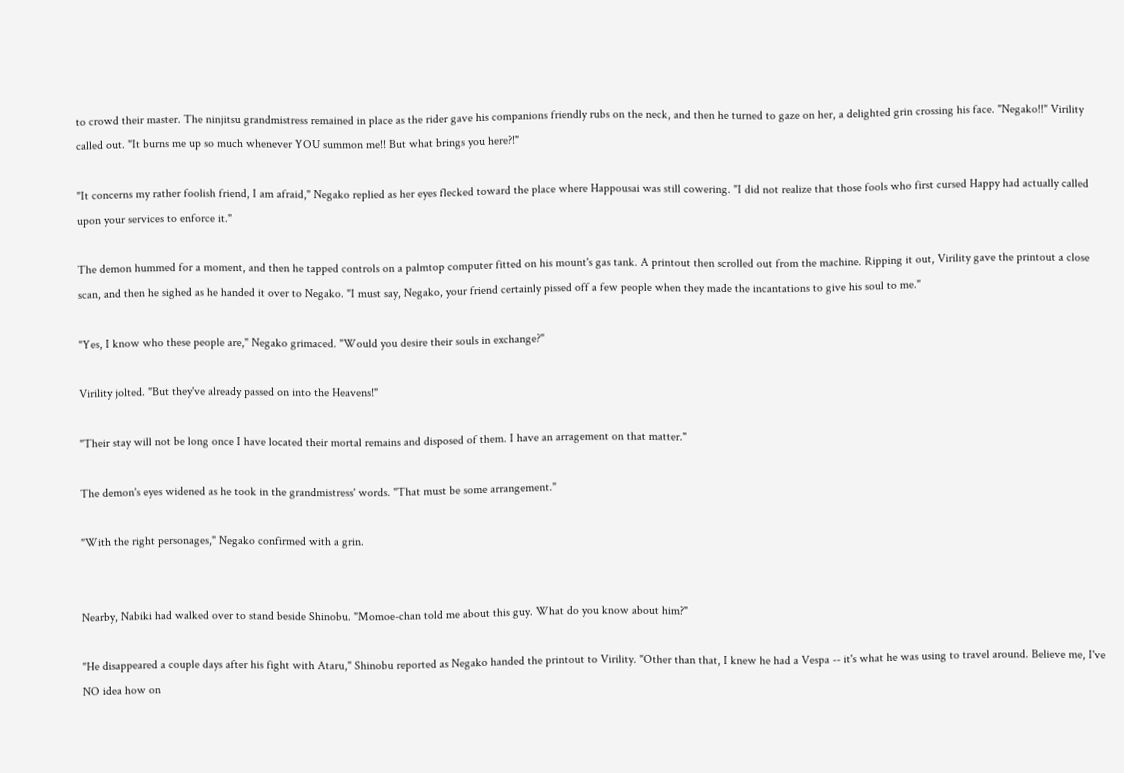to crowd their master. The ninjitsu grandmistress remained in place as the rider gave his companions friendly rubs on the neck, and then he turned to gaze on her, a delighted grin crossing his face. "Negako!!" Virility called out. "It burns me up so much whenever YOU summon me!! But what brings you here?!"

"It concerns my rather foolish friend, I am afraid," Negako replied as her eyes flecked toward the place where Happousai was still cowering. "I did not realize that those fools who first cursed Happy had actually called upon your services to enforce it."

The demon hummed for a moment, and then he tapped controls on a palmtop computer fitted on his mount's gas tank. A printout then scrolled out from the machine. Ripping it out, Virility gave the printout a close scan, and then he sighed as he handed it over to Negako. "I must say, Negako, your friend certainly pissed off a few people when they made the incantations to give his soul to me."

"Yes, I know who these people are," Negako grimaced. "Would you desire their souls in exchange?"

Virility jolted. "But they've already passed on into the Heavens!"

"Their stay will not be long once I have located their mortal remains and disposed of them. I have an arragement on that matter."

The demon's eyes widened as he took in the grandmistress' words. "That must be some arrangement."

"With the right personages," Negako confirmed with a grin.


Nearby, Nabiki had walked over to stand beside Shinobu. "Momoe-chan told me about this guy. What do you know about him?"

"He disappeared a couple days after his fight with Ataru," Shinobu reported as Negako handed the printout to Virility. "Other than that, I knew he had a Vespa -- it's what he was using to travel around. Believe me, I've NO idea how on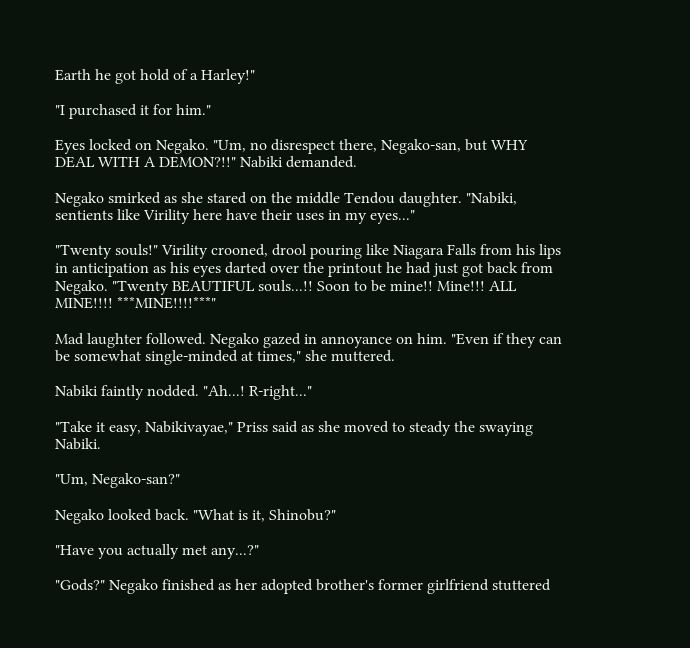Earth he got hold of a Harley!"

"I purchased it for him."

Eyes locked on Negako. "Um, no disrespect there, Negako-san, but WHY DEAL WITH A DEMON?!!" Nabiki demanded.

Negako smirked as she stared on the middle Tendou daughter. "Nabiki, sentients like Virility here have their uses in my eyes..."

"Twenty souls!" Virility crooned, drool pouring like Niagara Falls from his lips in anticipation as his eyes darted over the printout he had just got back from Negako. "Twenty BEAUTIFUL souls...!! Soon to be mine!! Mine!!! ALL MINE!!!! ***MINE!!!!***"

Mad laughter followed. Negako gazed in annoyance on him. "Even if they can be somewhat single-minded at times," she muttered.

Nabiki faintly nodded. "Ah...! R-right..."

"Take it easy, Nabikivayae," Priss said as she moved to steady the swaying Nabiki.

"Um, Negako-san?"

Negako looked back. "What is it, Shinobu?"

"Have you actually met any...?"

"Gods?" Negako finished as her adopted brother's former girlfriend stuttered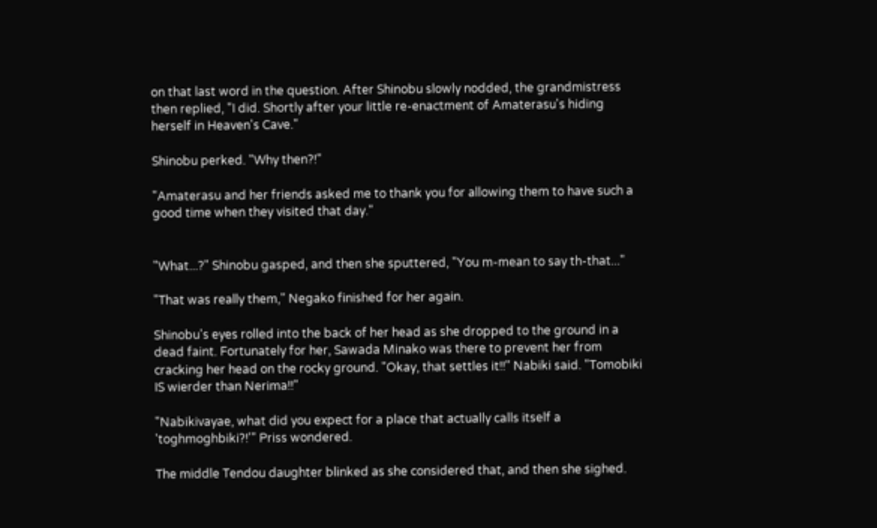on that last word in the question. After Shinobu slowly nodded, the grandmistress then replied, "I did. Shortly after your little re-enactment of Amaterasu's hiding herself in Heaven's Cave."

Shinobu perked. "Why then?!"

"Amaterasu and her friends asked me to thank you for allowing them to have such a good time when they visited that day."


"What...?" Shinobu gasped, and then she sputtered, "You m-mean to say th-that..."

"That was really them," Negako finished for her again.

Shinobu's eyes rolled into the back of her head as she dropped to the ground in a dead faint. Fortunately for her, Sawada Minako was there to prevent her from cracking her head on the rocky ground. "Okay, that settles it!!" Nabiki said. "Tomobiki IS wierder than Nerima!!"

"Nabikivayae, what did you expect for a place that actually calls itself a 'toghmoghbiki?!'" Priss wondered.

The middle Tendou daughter blinked as she considered that, and then she sighed.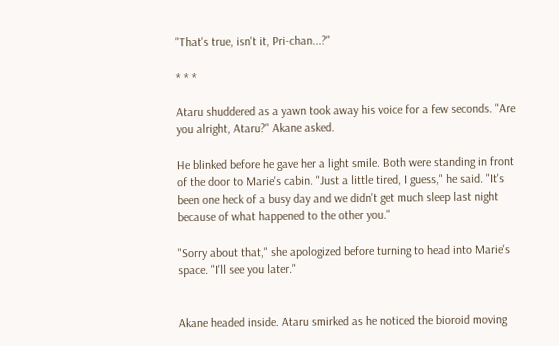"That's true, isn't it, Pri-chan...?"

* * *

Ataru shuddered as a yawn took away his voice for a few seconds. "Are you alright, Ataru?" Akane asked.

He blinked before he gave her a light smile. Both were standing in front of the door to Marie's cabin. "Just a little tired, I guess," he said. "It's been one heck of a busy day and we didn't get much sleep last night because of what happened to the other you."

"Sorry about that," she apologized before turning to head into Marie's space. "I'll see you later."


Akane headed inside. Ataru smirked as he noticed the bioroid moving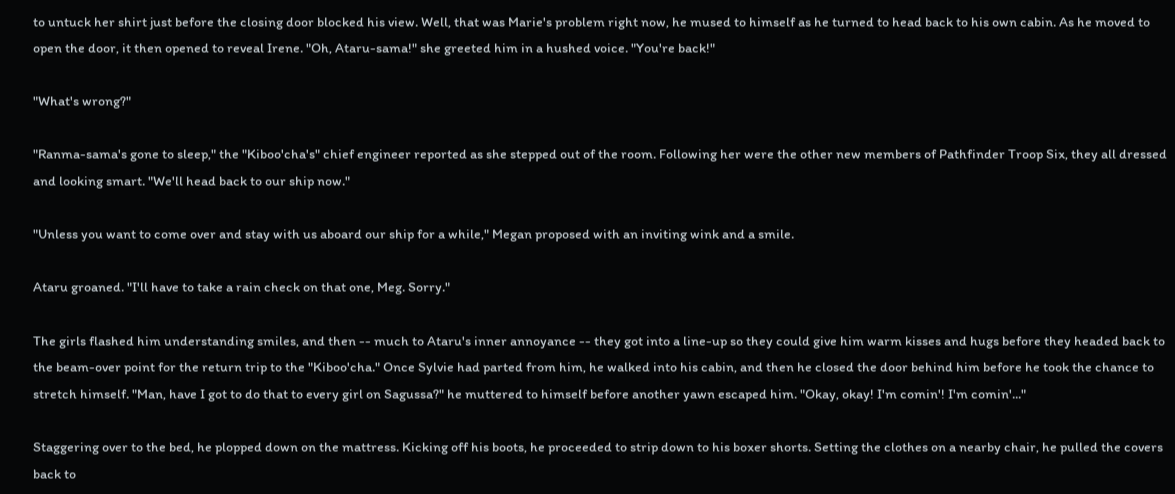to untuck her shirt just before the closing door blocked his view. Well, that was Marie's problem right now, he mused to himself as he turned to head back to his own cabin. As he moved to open the door, it then opened to reveal Irene. "Oh, Ataru-sama!" she greeted him in a hushed voice. "You're back!"

"What's wrong?"

"Ranma-sama's gone to sleep," the "Kiboo'cha's" chief engineer reported as she stepped out of the room. Following her were the other new members of Pathfinder Troop Six, they all dressed and looking smart. "We'll head back to our ship now."

"Unless you want to come over and stay with us aboard our ship for a while," Megan proposed with an inviting wink and a smile.

Ataru groaned. "I'll have to take a rain check on that one, Meg. Sorry."

The girls flashed him understanding smiles, and then -- much to Ataru's inner annoyance -- they got into a line-up so they could give him warm kisses and hugs before they headed back to the beam-over point for the return trip to the "Kiboo'cha." Once Sylvie had parted from him, he walked into his cabin, and then he closed the door behind him before he took the chance to stretch himself. "Man, have I got to do that to every girl on Sagussa?" he muttered to himself before another yawn escaped him. "Okay, okay! I'm comin'! I'm comin'..."

Staggering over to the bed, he plopped down on the mattress. Kicking off his boots, he proceeded to strip down to his boxer shorts. Setting the clothes on a nearby chair, he pulled the covers back to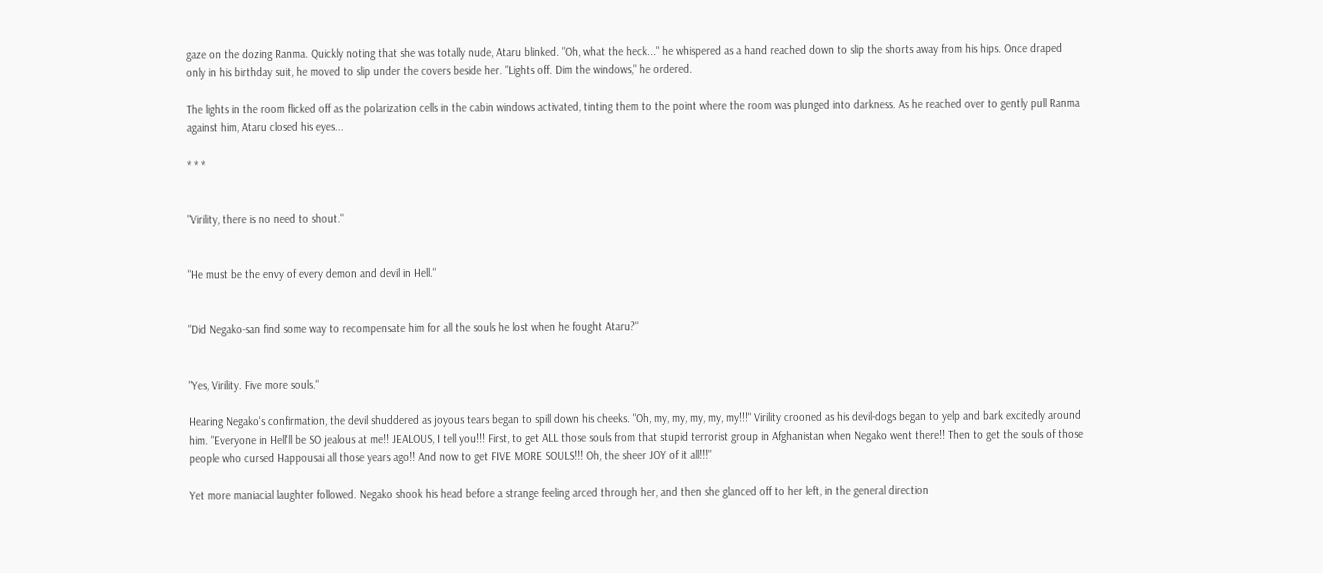gaze on the dozing Ranma. Quickly noting that she was totally nude, Ataru blinked. "Oh, what the heck..." he whispered as a hand reached down to slip the shorts away from his hips. Once draped only in his birthday suit, he moved to slip under the covers beside her. "Lights off. Dim the windows," he ordered.

The lights in the room flicked off as the polarization cells in the cabin windows activated, tinting them to the point where the room was plunged into darkness. As he reached over to gently pull Ranma against him, Ataru closed his eyes...

* * *


"Virility, there is no need to shout."


"He must be the envy of every demon and devil in Hell."


"Did Negako-san find some way to recompensate him for all the souls he lost when he fought Ataru?"


"Yes, Virility. Five more souls."

Hearing Negako's confirmation, the devil shuddered as joyous tears began to spill down his cheeks. "Oh, my, my, my, my, my!!!" Virility crooned as his devil-dogs began to yelp and bark excitedly around him. "Everyone in Hell'll be SO jealous at me!! JEALOUS, I tell you!!! First, to get ALL those souls from that stupid terrorist group in Afghanistan when Negako went there!! Then to get the souls of those people who cursed Happousai all those years ago!! And now to get FIVE MORE SOULS!!! Oh, the sheer JOY of it all!!!"

Yet more maniacial laughter followed. Negako shook his head before a strange feeling arced through her, and then she glanced off to her left, in the general direction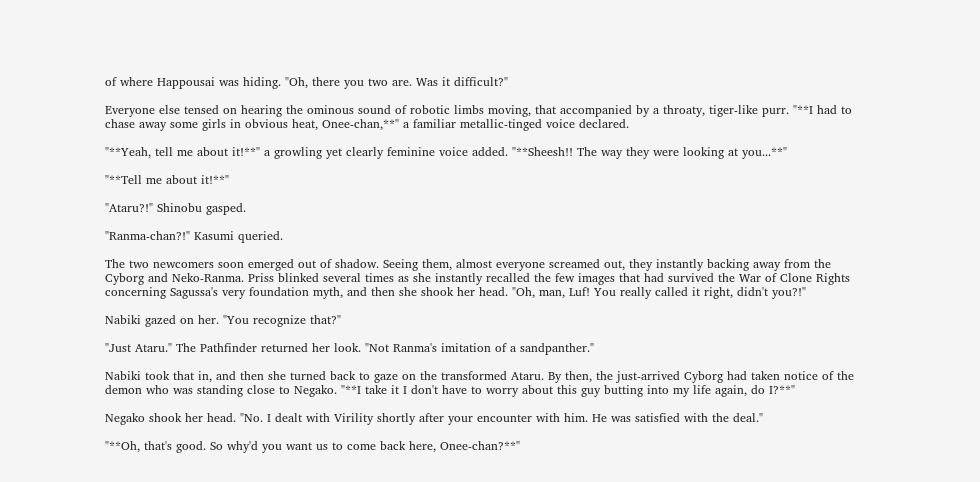of where Happousai was hiding. "Oh, there you two are. Was it difficult?"

Everyone else tensed on hearing the ominous sound of robotic limbs moving, that accompanied by a throaty, tiger-like purr. "**I had to chase away some girls in obvious heat, Onee-chan,**" a familiar metallic-tinged voice declared.

"**Yeah, tell me about it!**" a growling yet clearly feminine voice added. "**Sheesh!! The way they were looking at you...**"

"**Tell me about it!**"

"Ataru?!" Shinobu gasped.

"Ranma-chan?!" Kasumi queried.

The two newcomers soon emerged out of shadow. Seeing them, almost everyone screamed out, they instantly backing away from the Cyborg and Neko-Ranma. Priss blinked several times as she instantly recalled the few images that had survived the War of Clone Rights concerning Sagussa's very foundation myth, and then she shook her head. "Oh, man, Luf! You really called it right, didn't you?!"

Nabiki gazed on her. "You recognize that?"

"Just Ataru." The Pathfinder returned her look. "Not Ranma's imitation of a sandpanther."

Nabiki took that in, and then she turned back to gaze on the transformed Ataru. By then, the just-arrived Cyborg had taken notice of the demon who was standing close to Negako. "**I take it I don't have to worry about this guy butting into my life again, do I?**"

Negako shook her head. "No. I dealt with Virility shortly after your encounter with him. He was satisfied with the deal."

"**Oh, that's good. So why'd you want us to come back here, Onee-chan?**"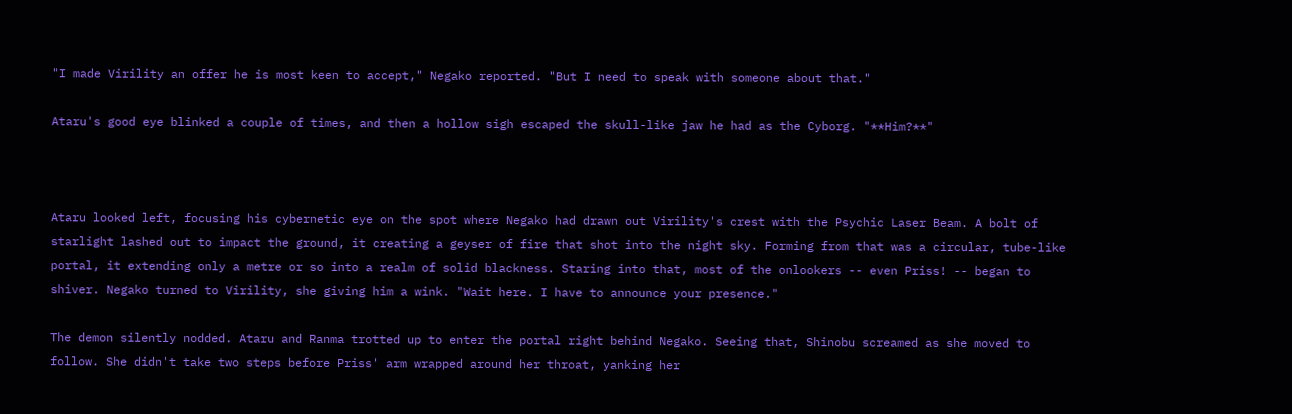"I made Virility an offer he is most keen to accept," Negako reported. "But I need to speak with someone about that."

Ataru's good eye blinked a couple of times, and then a hollow sigh escaped the skull-like jaw he had as the Cyborg. "**Him?**"



Ataru looked left, focusing his cybernetic eye on the spot where Negako had drawn out Virility's crest with the Psychic Laser Beam. A bolt of starlight lashed out to impact the ground, it creating a geyser of fire that shot into the night sky. Forming from that was a circular, tube-like portal, it extending only a metre or so into a realm of solid blackness. Staring into that, most of the onlookers -- even Priss! -- began to shiver. Negako turned to Virility, she giving him a wink. "Wait here. I have to announce your presence."

The demon silently nodded. Ataru and Ranma trotted up to enter the portal right behind Negako. Seeing that, Shinobu screamed as she moved to follow. She didn't take two steps before Priss' arm wrapped around her throat, yanking her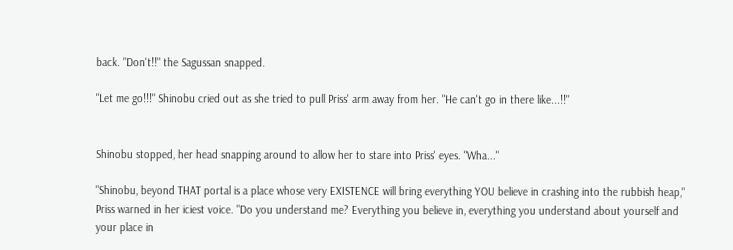back. "Don't!!" the Sagussan snapped.

"Let me go!!!" Shinobu cried out as she tried to pull Priss' arm away from her. "He can't go in there like...!!"


Shinobu stopped, her head snapping around to allow her to stare into Priss' eyes. "Wha..."

"Shinobu, beyond THAT portal is a place whose very EXISTENCE will bring everything YOU believe in crashing into the rubbish heap," Priss warned in her iciest voice. "Do you understand me? Everything you believe in, everything you understand about yourself and your place in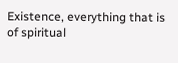Existence, everything that is of spiritual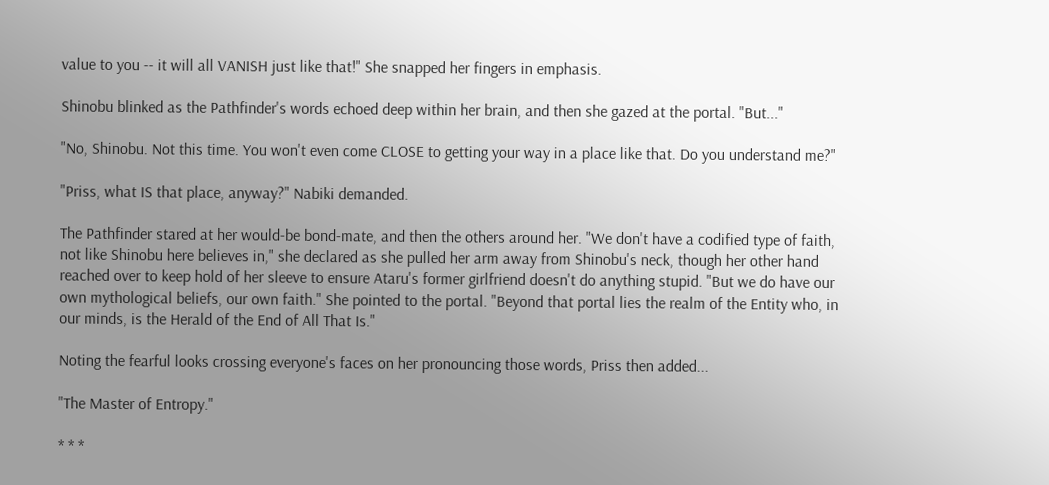value to you -- it will all VANISH just like that!" She snapped her fingers in emphasis.

Shinobu blinked as the Pathfinder's words echoed deep within her brain, and then she gazed at the portal. "But..."

"No, Shinobu. Not this time. You won't even come CLOSE to getting your way in a place like that. Do you understand me?"

"Priss, what IS that place, anyway?" Nabiki demanded.

The Pathfinder stared at her would-be bond-mate, and then the others around her. "We don't have a codified type of faith, not like Shinobu here believes in," she declared as she pulled her arm away from Shinobu's neck, though her other hand reached over to keep hold of her sleeve to ensure Ataru's former girlfriend doesn't do anything stupid. "But we do have our own mythological beliefs, our own faith." She pointed to the portal. "Beyond that portal lies the realm of the Entity who, in our minds, is the Herald of the End of All That Is."

Noting the fearful looks crossing everyone's faces on her pronouncing those words, Priss then added...

"The Master of Entropy."

* * *